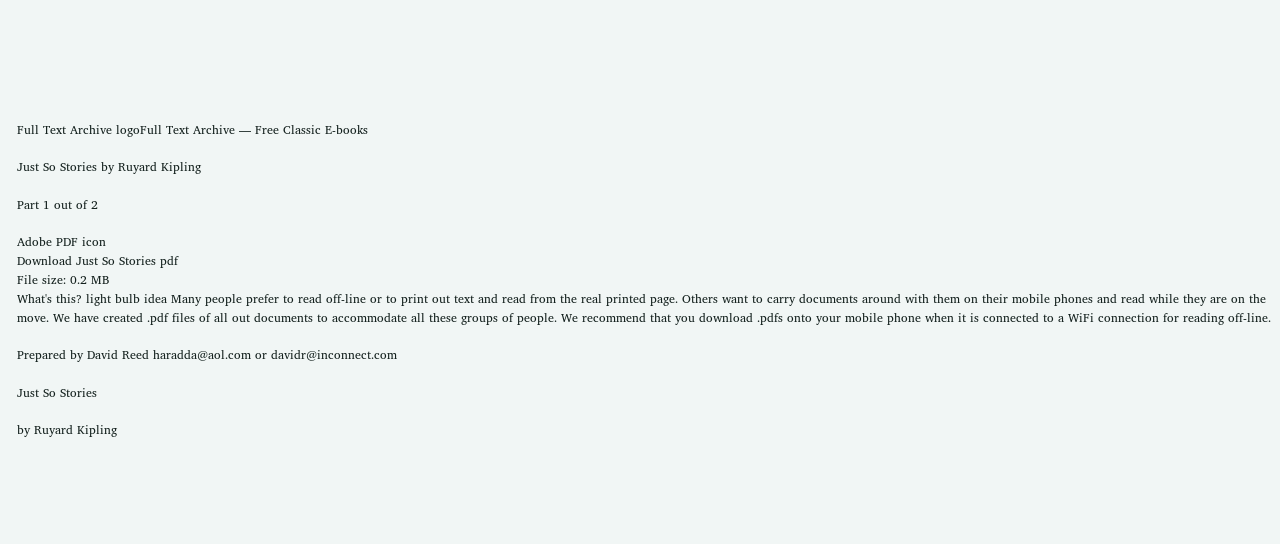Full Text Archive logoFull Text Archive — Free Classic E-books

Just So Stories by Ruyard Kipling

Part 1 out of 2

Adobe PDF icon
Download Just So Stories pdf
File size: 0.2 MB
What's this? light bulb idea Many people prefer to read off-line or to print out text and read from the real printed page. Others want to carry documents around with them on their mobile phones and read while they are on the move. We have created .pdf files of all out documents to accommodate all these groups of people. We recommend that you download .pdfs onto your mobile phone when it is connected to a WiFi connection for reading off-line.

Prepared by David Reed haradda@aol.com or davidr@inconnect.com

Just So Stories

by Ruyard Kipling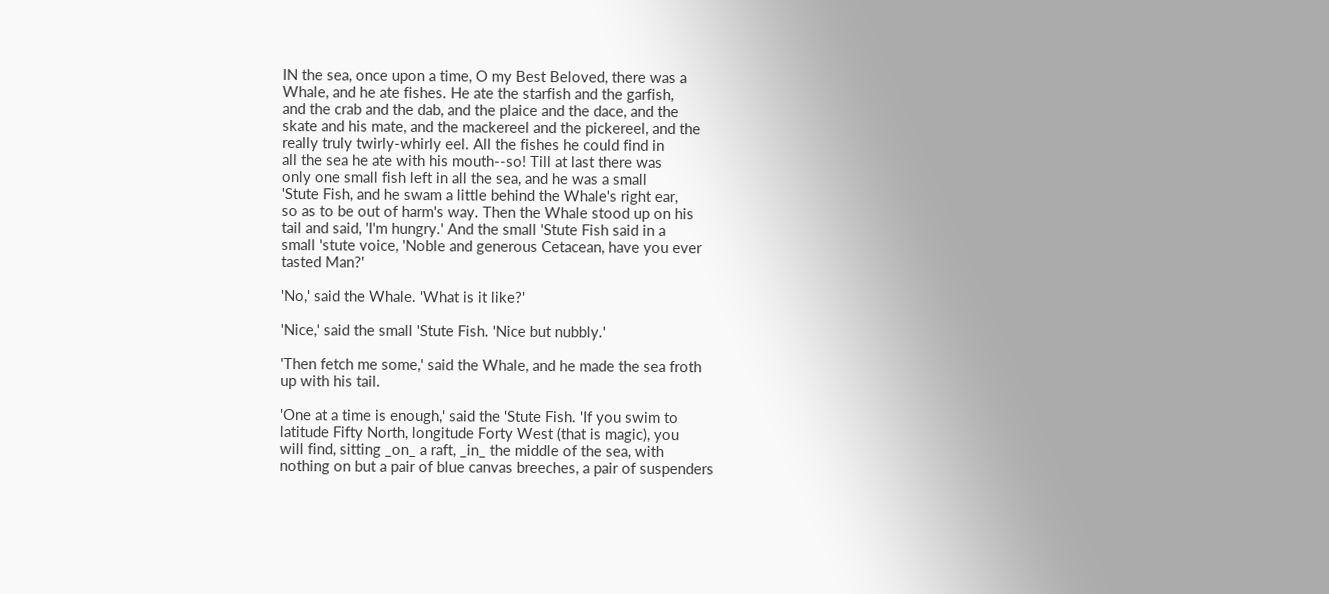IN the sea, once upon a time, O my Best Beloved, there was a
Whale, and he ate fishes. He ate the starfish and the garfish,
and the crab and the dab, and the plaice and the dace, and the
skate and his mate, and the mackereel and the pickereel, and the
really truly twirly-whirly eel. All the fishes he could find in
all the sea he ate with his mouth--so! Till at last there was
only one small fish left in all the sea, and he was a small
'Stute Fish, and he swam a little behind the Whale's right ear,
so as to be out of harm's way. Then the Whale stood up on his
tail and said, 'I'm hungry.' And the small 'Stute Fish said in a
small 'stute voice, 'Noble and generous Cetacean, have you ever
tasted Man?'

'No,' said the Whale. 'What is it like?'

'Nice,' said the small 'Stute Fish. 'Nice but nubbly.'

'Then fetch me some,' said the Whale, and he made the sea froth
up with his tail.

'One at a time is enough,' said the 'Stute Fish. 'If you swim to
latitude Fifty North, longitude Forty West (that is magic), you
will find, sitting _on_ a raft, _in_ the middle of the sea, with
nothing on but a pair of blue canvas breeches, a pair of suspenders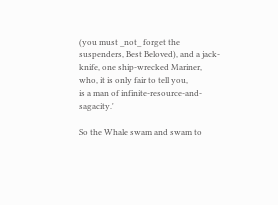(you must _not_ forget the suspenders, Best Beloved), and a jack-
knife, one ship-wrecked Mariner, who, it is only fair to tell you,
is a man of infinite-resource-and-sagacity.'

So the Whale swam and swam to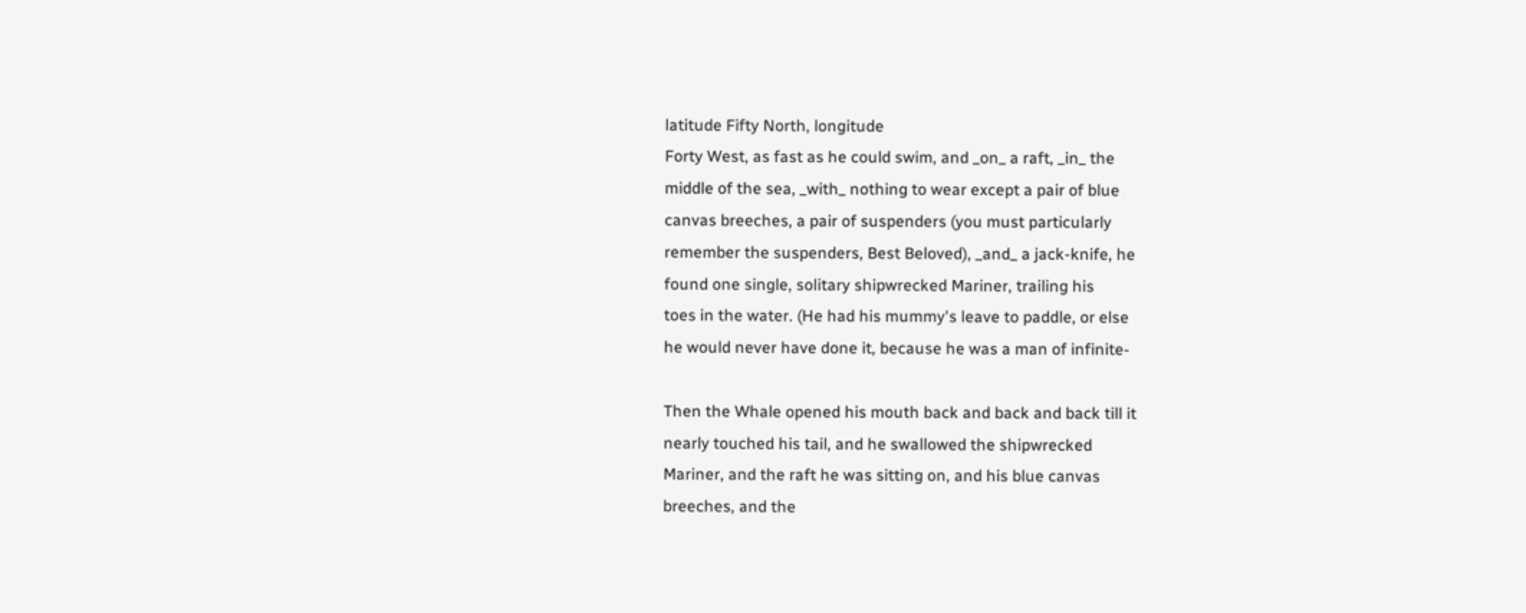latitude Fifty North, longitude
Forty West, as fast as he could swim, and _on_ a raft, _in_ the
middle of the sea, _with_ nothing to wear except a pair of blue
canvas breeches, a pair of suspenders (you must particularly
remember the suspenders, Best Beloved), _and_ a jack-knife, he
found one single, solitary shipwrecked Mariner, trailing his
toes in the water. (He had his mummy's leave to paddle, or else
he would never have done it, because he was a man of infinite-

Then the Whale opened his mouth back and back and back till it
nearly touched his tail, and he swallowed the shipwrecked
Mariner, and the raft he was sitting on, and his blue canvas
breeches, and the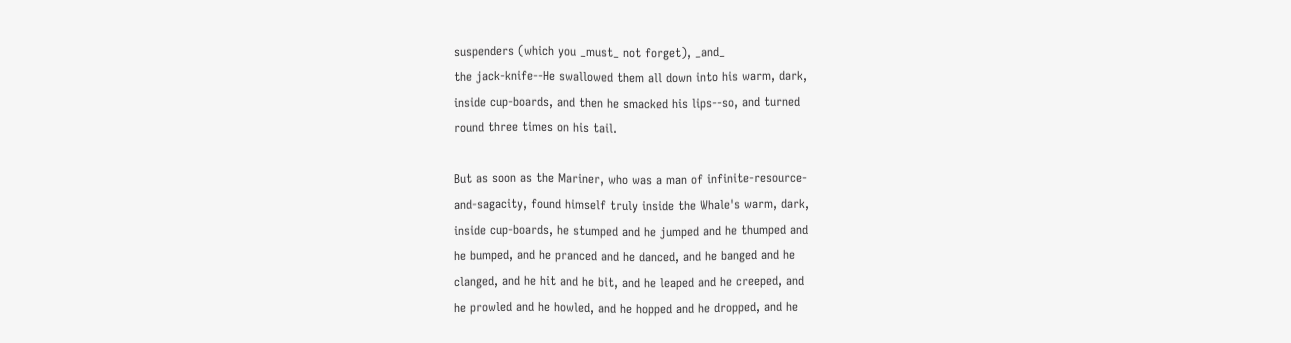suspenders (which you _must_ not forget), _and_
the jack-knife--He swallowed them all down into his warm, dark,
inside cup-boards, and then he smacked his lips--so, and turned
round three times on his tail.

But as soon as the Mariner, who was a man of infinite-resource-
and-sagacity, found himself truly inside the Whale's warm, dark,
inside cup-boards, he stumped and he jumped and he thumped and
he bumped, and he pranced and he danced, and he banged and he
clanged, and he hit and he bit, and he leaped and he creeped, and
he prowled and he howled, and he hopped and he dropped, and he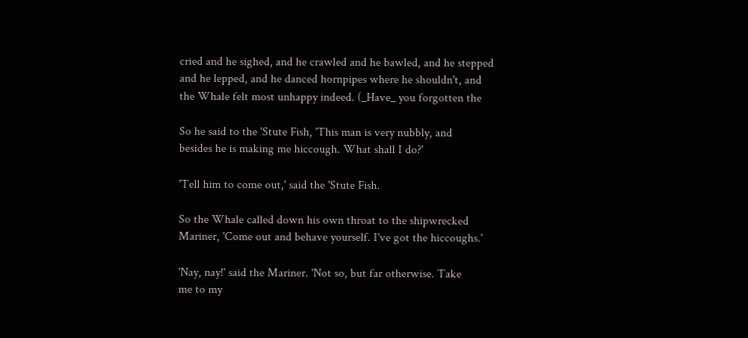cried and he sighed, and he crawled and he bawled, and he stepped
and he lepped, and he danced hornpipes where he shouldn't, and
the Whale felt most unhappy indeed. (_Have_ you forgotten the

So he said to the 'Stute Fish, 'This man is very nubbly, and
besides he is making me hiccough. What shall I do?'

'Tell him to come out,' said the 'Stute Fish.

So the Whale called down his own throat to the shipwrecked
Mariner, 'Come out and behave yourself. I've got the hiccoughs.'

'Nay, nay!' said the Mariner. 'Not so, but far otherwise. Take
me to my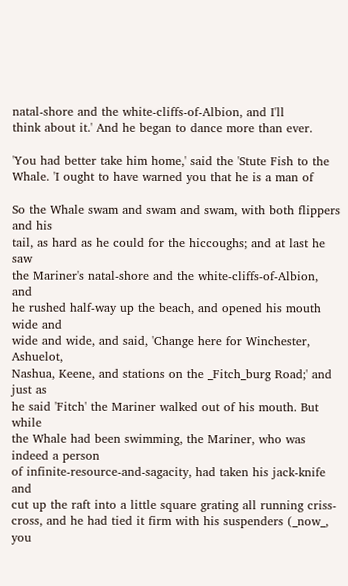natal-shore and the white-cliffs-of-Albion, and I'll
think about it.' And he began to dance more than ever.

'You had better take him home,' said the 'Stute Fish to the
Whale. 'I ought to have warned you that he is a man of

So the Whale swam and swam and swam, with both flippers and his
tail, as hard as he could for the hiccoughs; and at last he saw
the Mariner's natal-shore and the white-cliffs-of-Albion, and
he rushed half-way up the beach, and opened his mouth wide and
wide and wide, and said, 'Change here for Winchester, Ashuelot,
Nashua, Keene, and stations on the _Fitch_burg Road;' and just as
he said 'Fitch' the Mariner walked out of his mouth. But while
the Whale had been swimming, the Mariner, who was indeed a person
of infinite-resource-and-sagacity, had taken his jack-knife and
cut up the raft into a little square grating all running criss-
cross, and he had tied it firm with his suspenders (_now_, you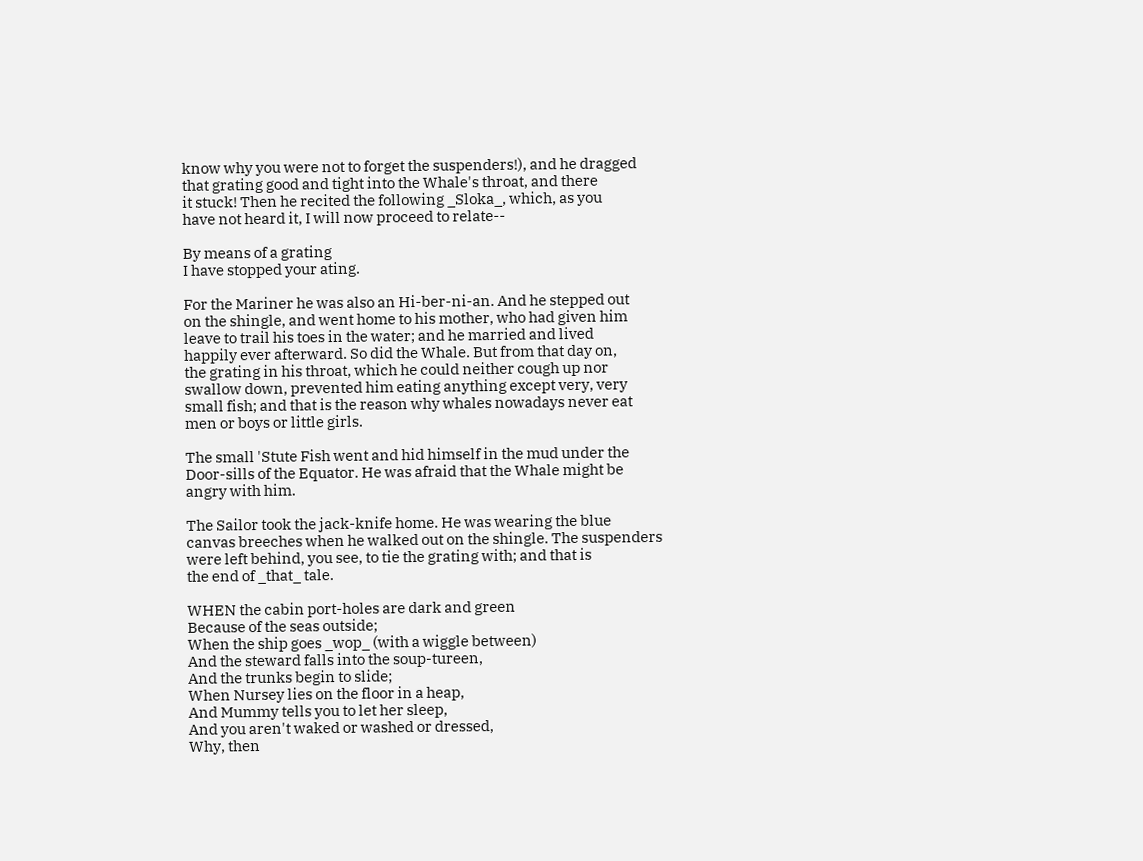know why you were not to forget the suspenders!), and he dragged
that grating good and tight into the Whale's throat, and there
it stuck! Then he recited the following _Sloka_, which, as you
have not heard it, I will now proceed to relate--

By means of a grating
I have stopped your ating.

For the Mariner he was also an Hi-ber-ni-an. And he stepped out
on the shingle, and went home to his mother, who had given him
leave to trail his toes in the water; and he married and lived
happily ever afterward. So did the Whale. But from that day on,
the grating in his throat, which he could neither cough up nor
swallow down, prevented him eating anything except very, very
small fish; and that is the reason why whales nowadays never eat
men or boys or little girls.

The small 'Stute Fish went and hid himself in the mud under the
Door-sills of the Equator. He was afraid that the Whale might be
angry with him.

The Sailor took the jack-knife home. He was wearing the blue
canvas breeches when he walked out on the shingle. The suspenders
were left behind, you see, to tie the grating with; and that is
the end of _that_ tale.

WHEN the cabin port-holes are dark and green
Because of the seas outside;
When the ship goes _wop_ (with a wiggle between)
And the steward falls into the soup-tureen,
And the trunks begin to slide;
When Nursey lies on the floor in a heap,
And Mummy tells you to let her sleep,
And you aren't waked or washed or dressed,
Why, then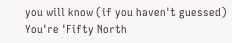you will know (if you haven't guessed)
You're 'Fifty North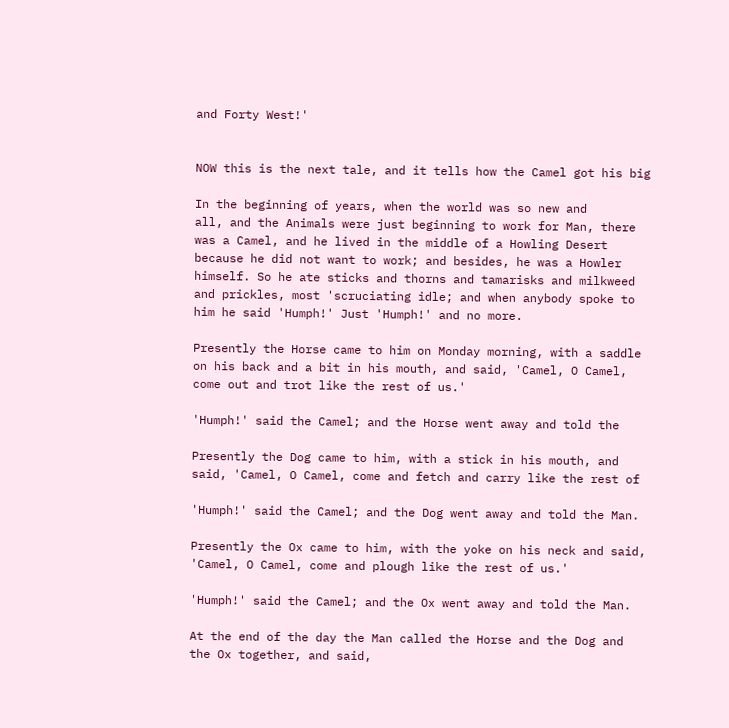and Forty West!'


NOW this is the next tale, and it tells how the Camel got his big

In the beginning of years, when the world was so new and
all, and the Animals were just beginning to work for Man, there
was a Camel, and he lived in the middle of a Howling Desert
because he did not want to work; and besides, he was a Howler
himself. So he ate sticks and thorns and tamarisks and milkweed
and prickles, most 'scruciating idle; and when anybody spoke to
him he said 'Humph!' Just 'Humph!' and no more.

Presently the Horse came to him on Monday morning, with a saddle
on his back and a bit in his mouth, and said, 'Camel, O Camel,
come out and trot like the rest of us.'

'Humph!' said the Camel; and the Horse went away and told the

Presently the Dog came to him, with a stick in his mouth, and
said, 'Camel, O Camel, come and fetch and carry like the rest of

'Humph!' said the Camel; and the Dog went away and told the Man.

Presently the Ox came to him, with the yoke on his neck and said,
'Camel, O Camel, come and plough like the rest of us.'

'Humph!' said the Camel; and the Ox went away and told the Man.

At the end of the day the Man called the Horse and the Dog and
the Ox together, and said,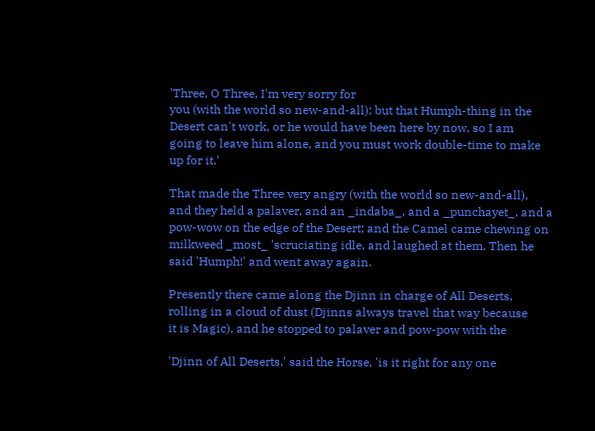'Three, O Three, I'm very sorry for
you (with the world so new-and-all); but that Humph-thing in the
Desert can't work, or he would have been here by now, so I am
going to leave him alone, and you must work double-time to make
up for it.'

That made the Three very angry (with the world so new-and-all),
and they held a palaver, and an _indaba_, and a _punchayet_, and a
pow-wow on the edge of the Desert; and the Camel came chewing on
milkweed _most_ 'scruciating idle, and laughed at them. Then he
said 'Humph!' and went away again.

Presently there came along the Djinn in charge of All Deserts,
rolling in a cloud of dust (Djinns always travel that way because
it is Magic), and he stopped to palaver and pow-pow with the

'Djinn of All Deserts,' said the Horse, 'is it right for any one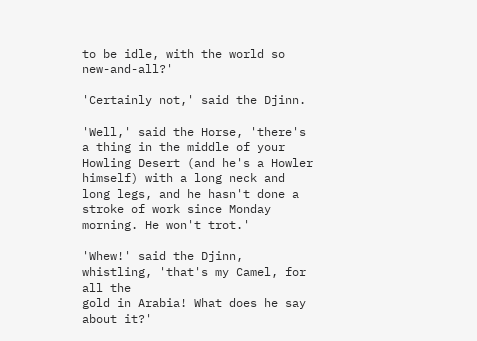to be idle, with the world so new-and-all?'

'Certainly not,' said the Djinn.

'Well,' said the Horse, 'there's a thing in the middle of your
Howling Desert (and he's a Howler himself) with a long neck and
long legs, and he hasn't done a stroke of work since Monday
morning. He won't trot.'

'Whew!' said the Djinn, whistling, 'that's my Camel, for all the
gold in Arabia! What does he say about it?'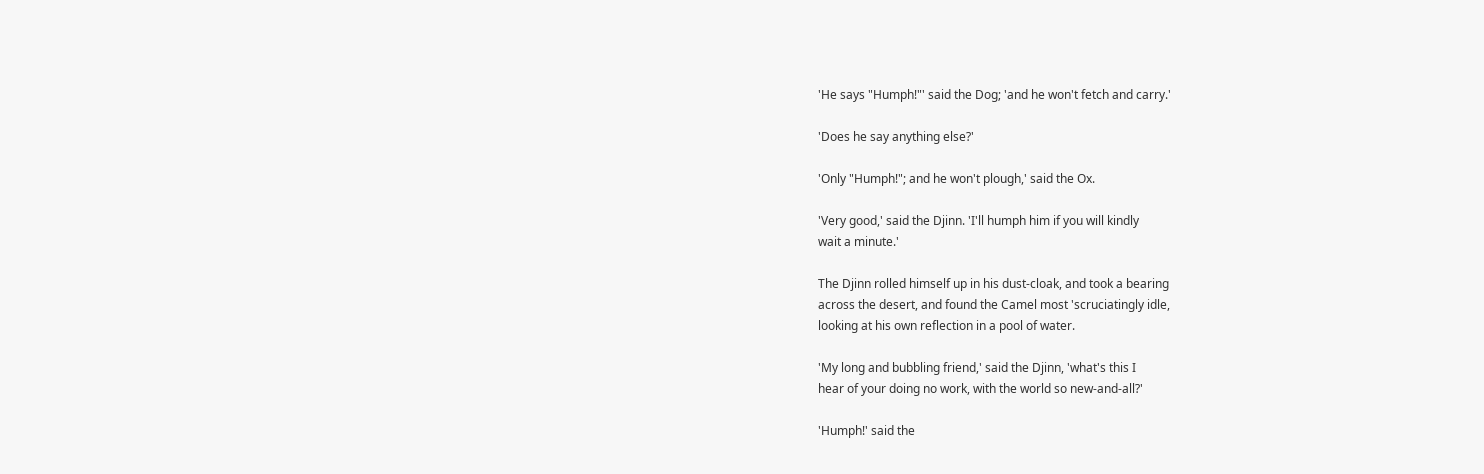'He says "Humph!"' said the Dog; 'and he won't fetch and carry.'

'Does he say anything else?'

'Only "Humph!"; and he won't plough,' said the Ox.

'Very good,' said the Djinn. 'I'll humph him if you will kindly
wait a minute.'

The Djinn rolled himself up in his dust-cloak, and took a bearing
across the desert, and found the Camel most 'scruciatingly idle,
looking at his own reflection in a pool of water.

'My long and bubbling friend,' said the Djinn, 'what's this I
hear of your doing no work, with the world so new-and-all?'

'Humph!' said the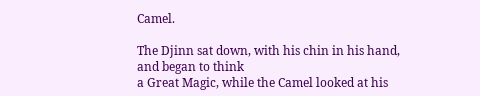Camel.

The Djinn sat down, with his chin in his hand, and began to think
a Great Magic, while the Camel looked at his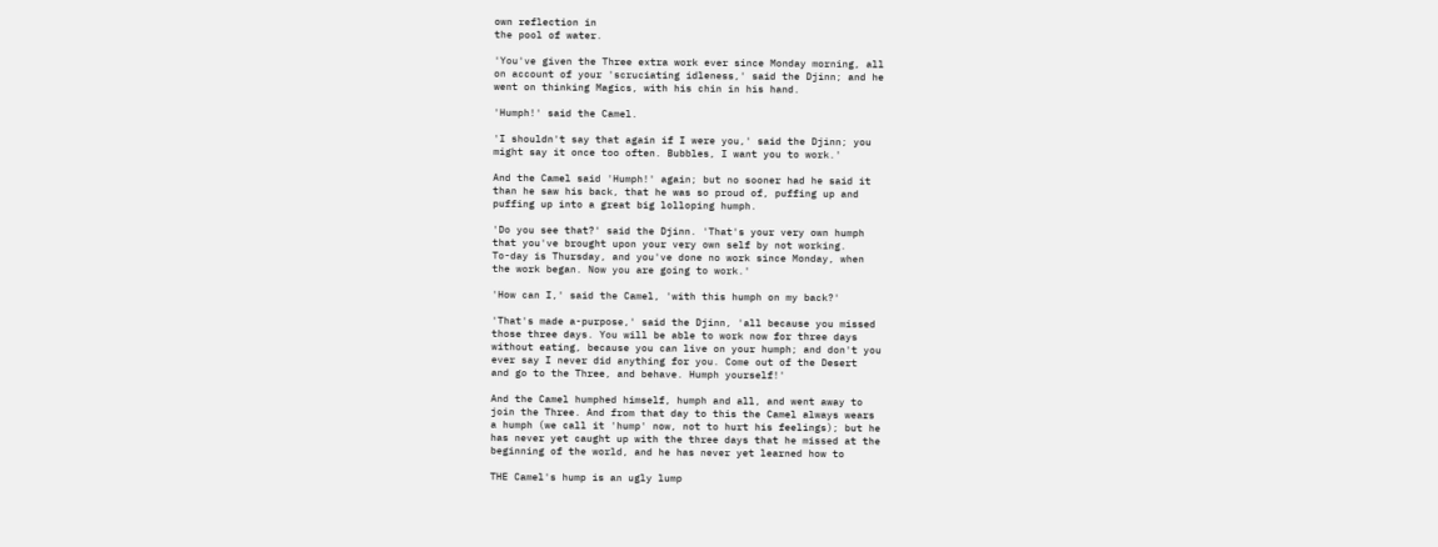own reflection in
the pool of water.

'You've given the Three extra work ever since Monday morning, all
on account of your 'scruciating idleness,' said the Djinn; and he
went on thinking Magics, with his chin in his hand.

'Humph!' said the Camel.

'I shouldn't say that again if I were you,' said the Djinn; you
might say it once too often. Bubbles, I want you to work.'

And the Camel said 'Humph!' again; but no sooner had he said it
than he saw his back, that he was so proud of, puffing up and
puffing up into a great big lolloping humph.

'Do you see that?' said the Djinn. 'That's your very own humph
that you've brought upon your very own self by not working.
To-day is Thursday, and you've done no work since Monday, when
the work began. Now you are going to work.'

'How can I,' said the Camel, 'with this humph on my back?'

'That's made a-purpose,' said the Djinn, 'all because you missed
those three days. You will be able to work now for three days
without eating, because you can live on your humph; and don't you
ever say I never did anything for you. Come out of the Desert
and go to the Three, and behave. Humph yourself!'

And the Camel humphed himself, humph and all, and went away to
join the Three. And from that day to this the Camel always wears
a humph (we call it 'hump' now, not to hurt his feelings); but he
has never yet caught up with the three days that he missed at the
beginning of the world, and he has never yet learned how to

THE Camel's hump is an ugly lump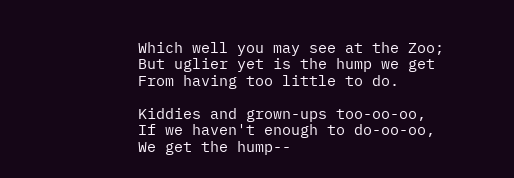Which well you may see at the Zoo;
But uglier yet is the hump we get
From having too little to do.

Kiddies and grown-ups too-oo-oo,
If we haven't enough to do-oo-oo,
We get the hump--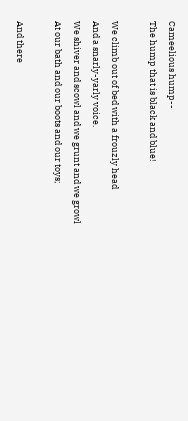Cameelious hump--
The hump that is black and blue!

We climb out of bed with a frouzly head
And a snarly-yarly voice.
We shiver and scowl and we grunt and we growl
At our bath and our boots and our toys;

And there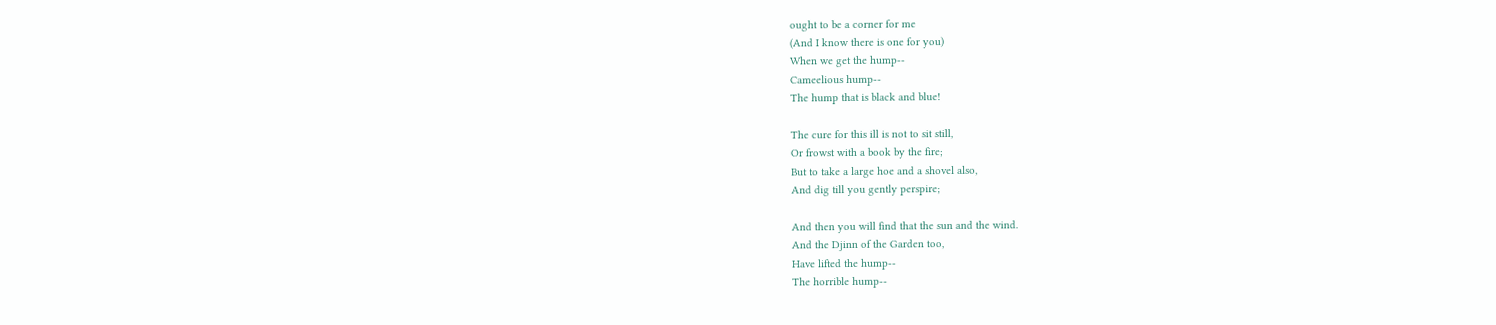ought to be a corner for me
(And I know there is one for you)
When we get the hump--
Cameelious hump--
The hump that is black and blue!

The cure for this ill is not to sit still,
Or frowst with a book by the fire;
But to take a large hoe and a shovel also,
And dig till you gently perspire;

And then you will find that the sun and the wind.
And the Djinn of the Garden too,
Have lifted the hump--
The horrible hump--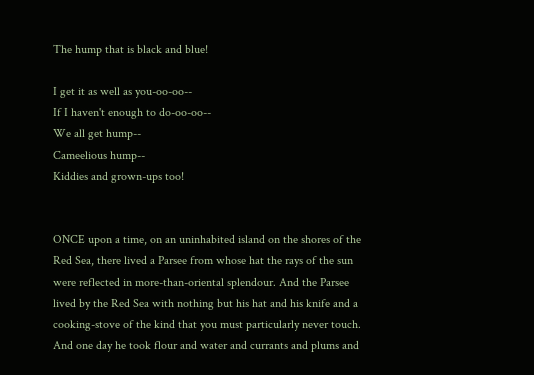The hump that is black and blue!

I get it as well as you-oo-oo--
If I haven't enough to do-oo-oo--
We all get hump--
Cameelious hump--
Kiddies and grown-ups too!


ONCE upon a time, on an uninhabited island on the shores of the
Red Sea, there lived a Parsee from whose hat the rays of the sun
were reflected in more-than-oriental splendour. And the Parsee
lived by the Red Sea with nothing but his hat and his knife and a
cooking-stove of the kind that you must particularly never touch.
And one day he took flour and water and currants and plums and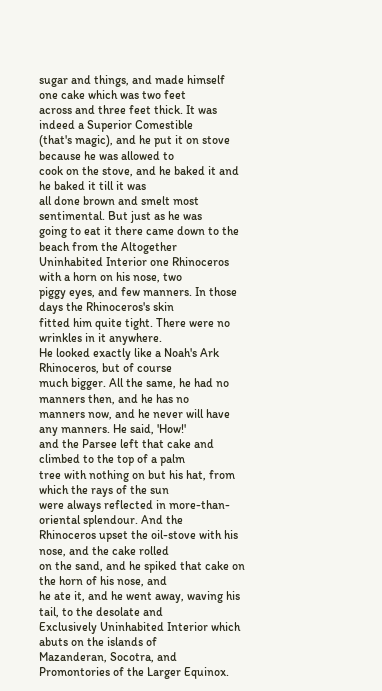sugar and things, and made himself one cake which was two feet
across and three feet thick. It was indeed a Superior Comestible
(that's magic), and he put it on stove because he was allowed to
cook on the stove, and he baked it and he baked it till it was
all done brown and smelt most sentimental. But just as he was
going to eat it there came down to the beach from the Altogether
Uninhabited Interior one Rhinoceros with a horn on his nose, two
piggy eyes, and few manners. In those days the Rhinoceros's skin
fitted him quite tight. There were no wrinkles in it anywhere.
He looked exactly like a Noah's Ark Rhinoceros, but of course
much bigger. All the same, he had no manners then, and he has no
manners now, and he never will have any manners. He said, 'How!'
and the Parsee left that cake and climbed to the top of a palm
tree with nothing on but his hat, from which the rays of the sun
were always reflected in more-than-oriental splendour. And the
Rhinoceros upset the oil-stove with his nose, and the cake rolled
on the sand, and he spiked that cake on the horn of his nose, and
he ate it, and he went away, waving his tail, to the desolate and
Exclusively Uninhabited Interior which abuts on the islands of
Mazanderan, Socotra, and Promontories of the Larger Equinox.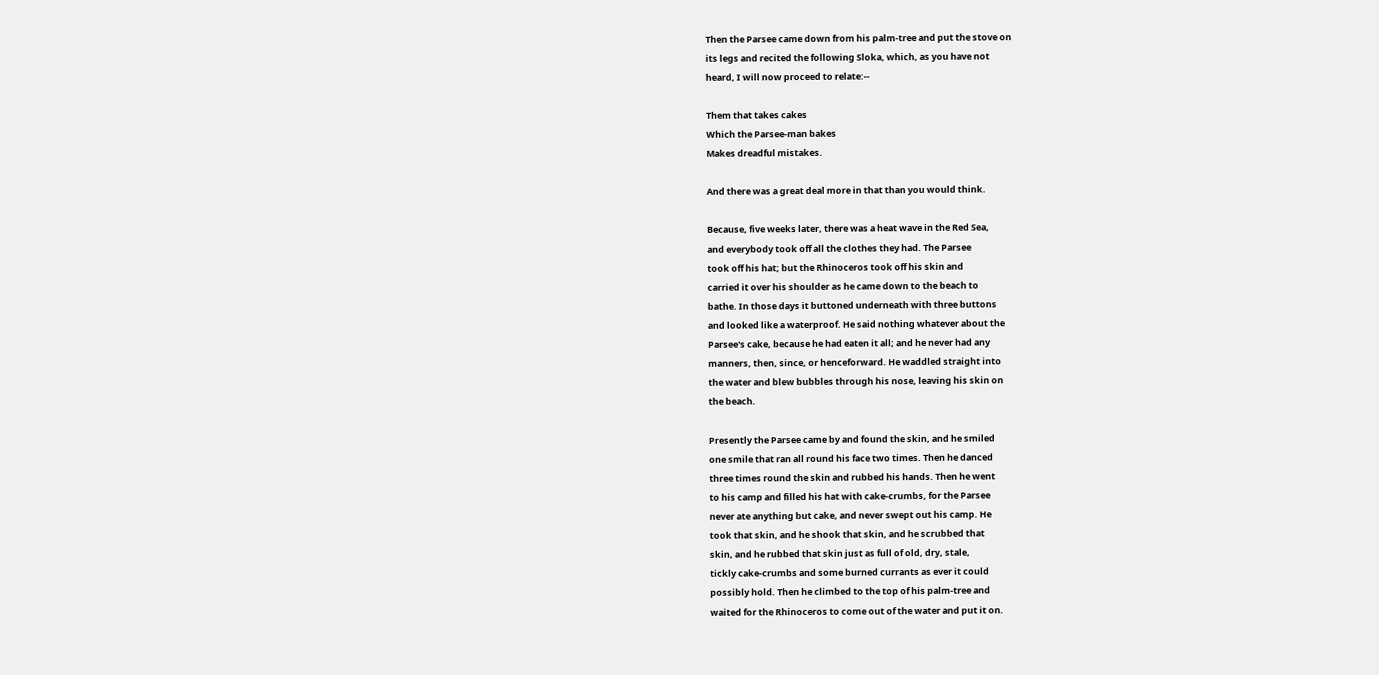Then the Parsee came down from his palm-tree and put the stove on
its legs and recited the following Sloka, which, as you have not
heard, I will now proceed to relate:--

Them that takes cakes
Which the Parsee-man bakes
Makes dreadful mistakes.

And there was a great deal more in that than you would think.

Because, five weeks later, there was a heat wave in the Red Sea,
and everybody took off all the clothes they had. The Parsee
took off his hat; but the Rhinoceros took off his skin and
carried it over his shoulder as he came down to the beach to
bathe. In those days it buttoned underneath with three buttons
and looked like a waterproof. He said nothing whatever about the
Parsee's cake, because he had eaten it all; and he never had any
manners, then, since, or henceforward. He waddled straight into
the water and blew bubbles through his nose, leaving his skin on
the beach.

Presently the Parsee came by and found the skin, and he smiled
one smile that ran all round his face two times. Then he danced
three times round the skin and rubbed his hands. Then he went
to his camp and filled his hat with cake-crumbs, for the Parsee
never ate anything but cake, and never swept out his camp. He
took that skin, and he shook that skin, and he scrubbed that
skin, and he rubbed that skin just as full of old, dry, stale,
tickly cake-crumbs and some burned currants as ever it could
possibly hold. Then he climbed to the top of his palm-tree and
waited for the Rhinoceros to come out of the water and put it on.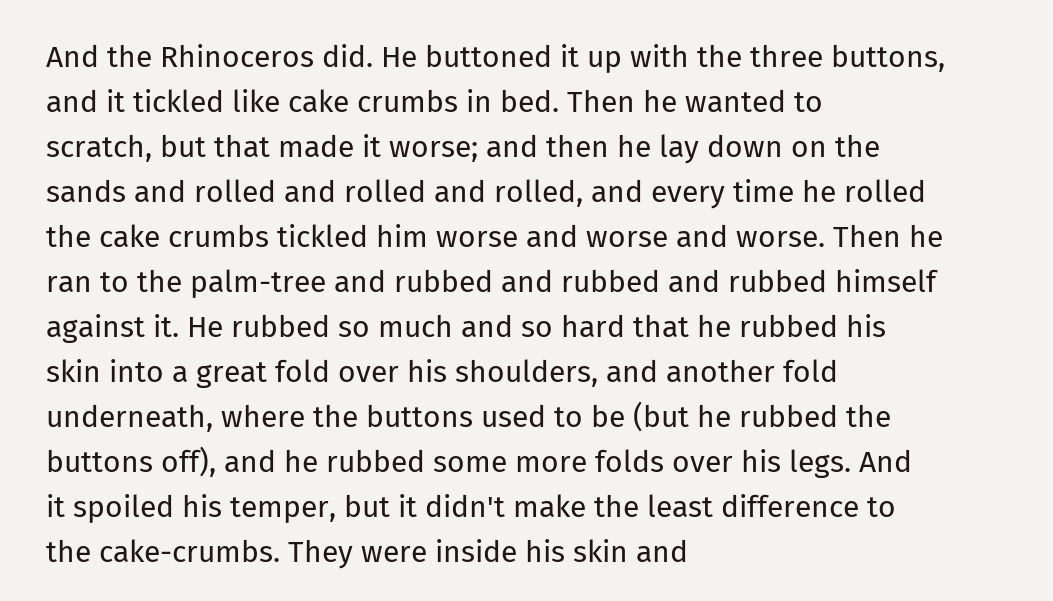And the Rhinoceros did. He buttoned it up with the three buttons,
and it tickled like cake crumbs in bed. Then he wanted to
scratch, but that made it worse; and then he lay down on the
sands and rolled and rolled and rolled, and every time he rolled
the cake crumbs tickled him worse and worse and worse. Then he
ran to the palm-tree and rubbed and rubbed and rubbed himself
against it. He rubbed so much and so hard that he rubbed his
skin into a great fold over his shoulders, and another fold
underneath, where the buttons used to be (but he rubbed the
buttons off), and he rubbed some more folds over his legs. And
it spoiled his temper, but it didn't make the least difference to
the cake-crumbs. They were inside his skin and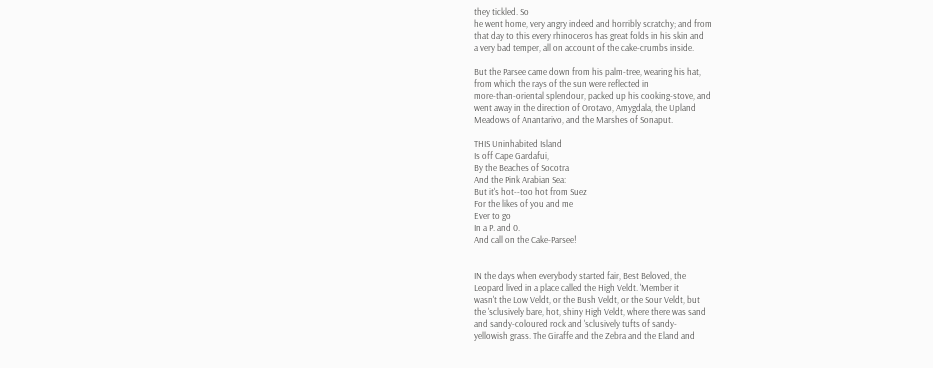they tickled. So
he went home, very angry indeed and horribly scratchy; and from
that day to this every rhinoceros has great folds in his skin and
a very bad temper, all on account of the cake-crumbs inside.

But the Parsee came down from his palm-tree, wearing his hat,
from which the rays of the sun were reflected in
more-than-oriental splendour, packed up his cooking-stove, and
went away in the direction of Orotavo, Amygdala, the Upland
Meadows of Anantarivo, and the Marshes of Sonaput.

THIS Uninhabited Island
Is off Cape Gardafui,
By the Beaches of Socotra
And the Pink Arabian Sea:
But it's hot--too hot from Suez
For the likes of you and me
Ever to go
In a P. and 0.
And call on the Cake-Parsee!


IN the days when everybody started fair, Best Beloved, the
Leopard lived in a place called the High Veldt. 'Member it
wasn't the Low Veldt, or the Bush Veldt, or the Sour Veldt, but
the 'sclusively bare, hot, shiny High Veldt, where there was sand
and sandy-coloured rock and 'sclusively tufts of sandy-
yellowish grass. The Giraffe and the Zebra and the Eland and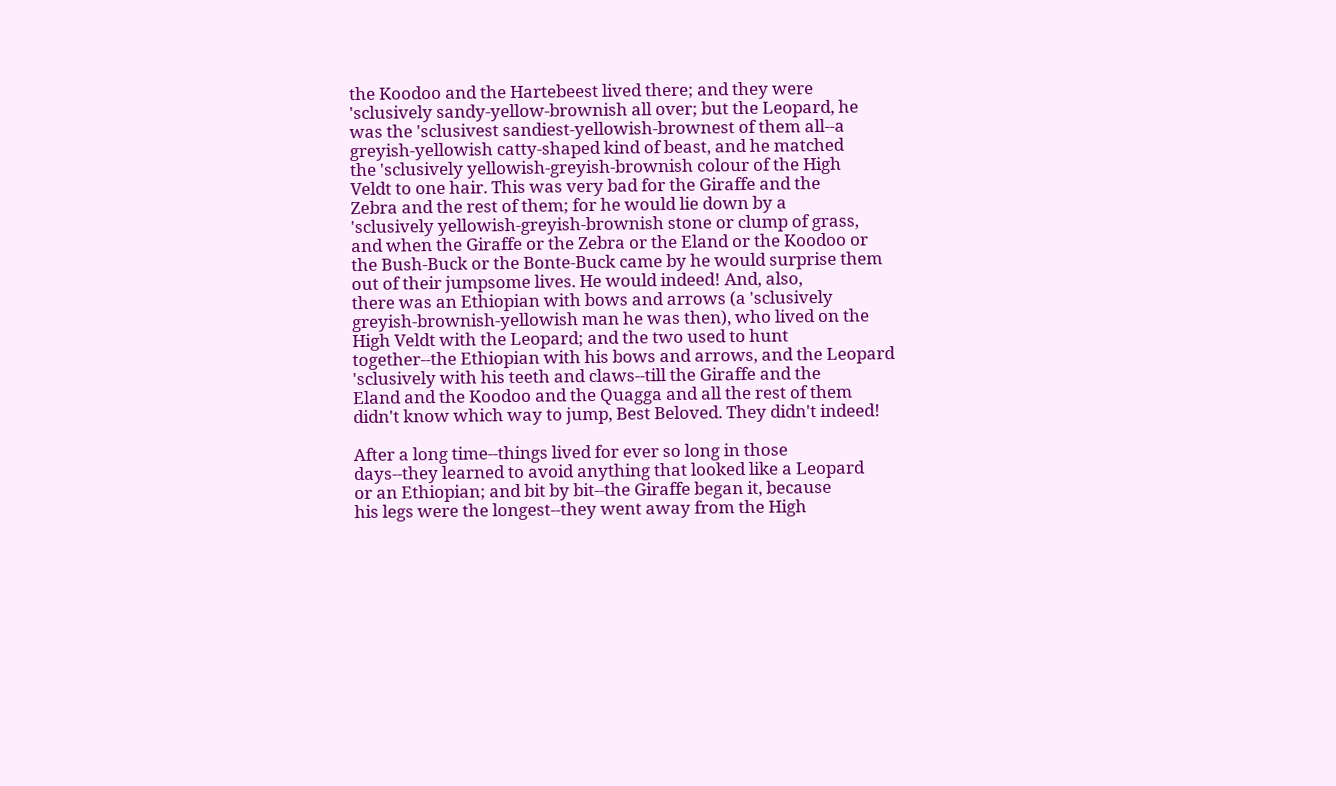the Koodoo and the Hartebeest lived there; and they were
'sclusively sandy-yellow-brownish all over; but the Leopard, he
was the 'sclusivest sandiest-yellowish-brownest of them all--a
greyish-yellowish catty-shaped kind of beast, and he matched
the 'sclusively yellowish-greyish-brownish colour of the High
Veldt to one hair. This was very bad for the Giraffe and the
Zebra and the rest of them; for he would lie down by a
'sclusively yellowish-greyish-brownish stone or clump of grass,
and when the Giraffe or the Zebra or the Eland or the Koodoo or
the Bush-Buck or the Bonte-Buck came by he would surprise them
out of their jumpsome lives. He would indeed! And, also,
there was an Ethiopian with bows and arrows (a 'sclusively
greyish-brownish-yellowish man he was then), who lived on the
High Veldt with the Leopard; and the two used to hunt
together--the Ethiopian with his bows and arrows, and the Leopard
'sclusively with his teeth and claws--till the Giraffe and the
Eland and the Koodoo and the Quagga and all the rest of them
didn't know which way to jump, Best Beloved. They didn't indeed!

After a long time--things lived for ever so long in those
days--they learned to avoid anything that looked like a Leopard
or an Ethiopian; and bit by bit--the Giraffe began it, because
his legs were the longest--they went away from the High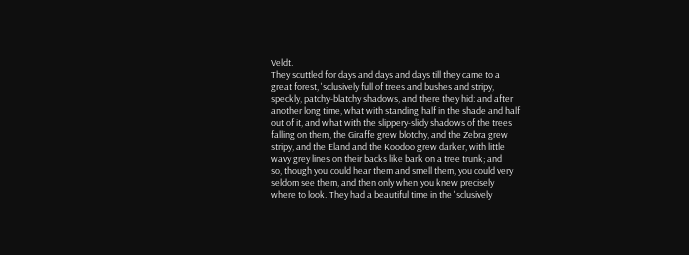Veldt.
They scuttled for days and days and days till they came to a
great forest, 'sclusively full of trees and bushes and stripy,
speckly, patchy-blatchy shadows, and there they hid: and after
another long time, what with standing half in the shade and half
out of it, and what with the slippery-slidy shadows of the trees
falling on them, the Giraffe grew blotchy, and the Zebra grew
stripy, and the Eland and the Koodoo grew darker, with little
wavy grey lines on their backs like bark on a tree trunk; and
so, though you could hear them and smell them, you could very
seldom see them, and then only when you knew precisely
where to look. They had a beautiful time in the 'sclusively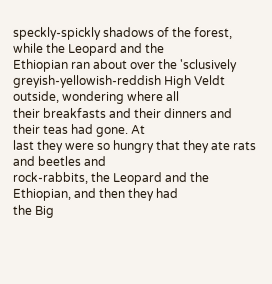speckly-spickly shadows of the forest, while the Leopard and the
Ethiopian ran about over the 'sclusively
greyish-yellowish-reddish High Veldt outside, wondering where all
their breakfasts and their dinners and their teas had gone. At
last they were so hungry that they ate rats and beetles and
rock-rabbits, the Leopard and the Ethiopian, and then they had
the Big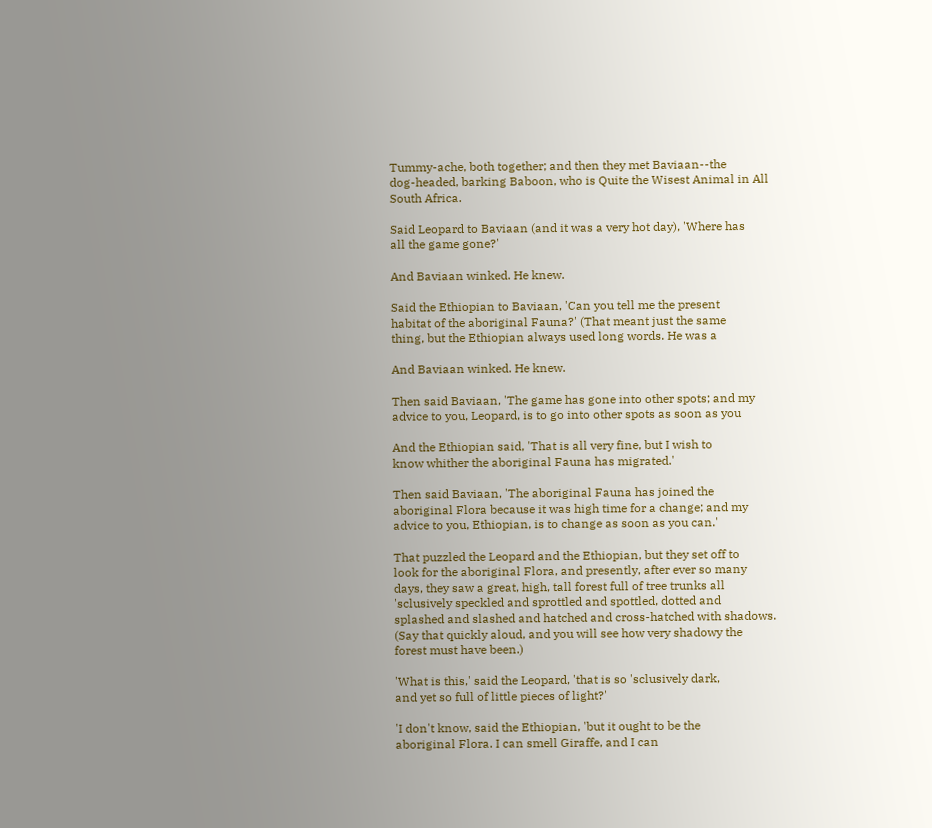Tummy-ache, both together; and then they met Baviaan--the
dog-headed, barking Baboon, who is Quite the Wisest Animal in All
South Africa.

Said Leopard to Baviaan (and it was a very hot day), 'Where has
all the game gone?'

And Baviaan winked. He knew.

Said the Ethiopian to Baviaan, 'Can you tell me the present
habitat of the aboriginal Fauna?' (That meant just the same
thing, but the Ethiopian always used long words. He was a

And Baviaan winked. He knew.

Then said Baviaan, 'The game has gone into other spots; and my
advice to you, Leopard, is to go into other spots as soon as you

And the Ethiopian said, 'That is all very fine, but I wish to
know whither the aboriginal Fauna has migrated.'

Then said Baviaan, 'The aboriginal Fauna has joined the
aboriginal Flora because it was high time for a change; and my
advice to you, Ethiopian, is to change as soon as you can.'

That puzzled the Leopard and the Ethiopian, but they set off to
look for the aboriginal Flora, and presently, after ever so many
days, they saw a great, high, tall forest full of tree trunks all
'sclusively speckled and sprottled and spottled, dotted and
splashed and slashed and hatched and cross-hatched with shadows.
(Say that quickly aloud, and you will see how very shadowy the
forest must have been.)

'What is this,' said the Leopard, 'that is so 'sclusively dark,
and yet so full of little pieces of light?'

'I don't know, said the Ethiopian, 'but it ought to be the
aboriginal Flora. I can smell Giraffe, and I can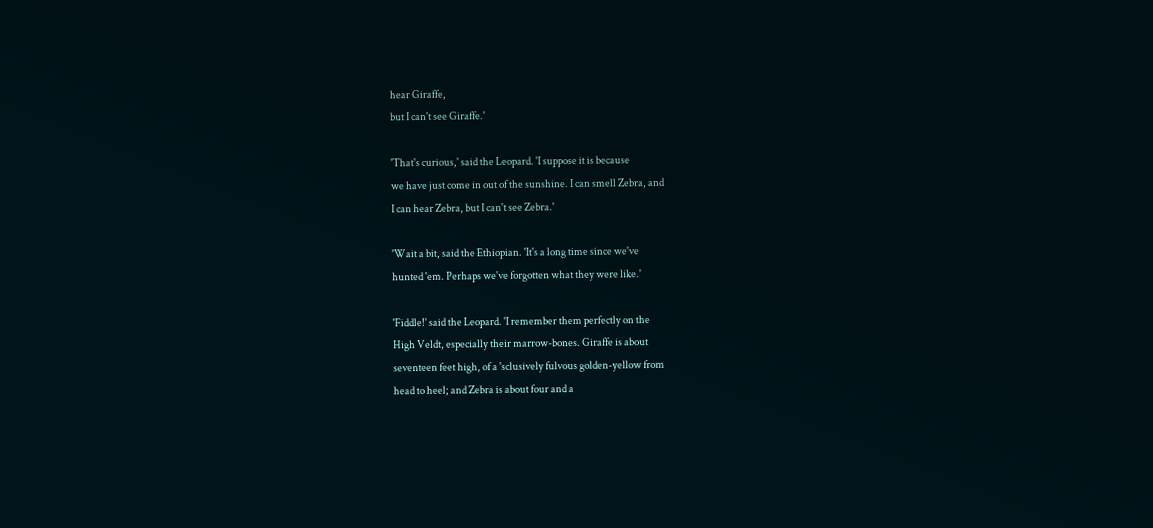hear Giraffe,
but I can't see Giraffe.'

'That's curious,' said the Leopard. 'I suppose it is because
we have just come in out of the sunshine. I can smell Zebra, and
I can hear Zebra, but I can't see Zebra.'

'Wait a bit, said the Ethiopian. 'It's a long time since we've
hunted 'em. Perhaps we've forgotten what they were like.'

'Fiddle!' said the Leopard. 'I remember them perfectly on the
High Veldt, especially their marrow-bones. Giraffe is about
seventeen feet high, of a 'sclusively fulvous golden-yellow from
head to heel; and Zebra is about four and a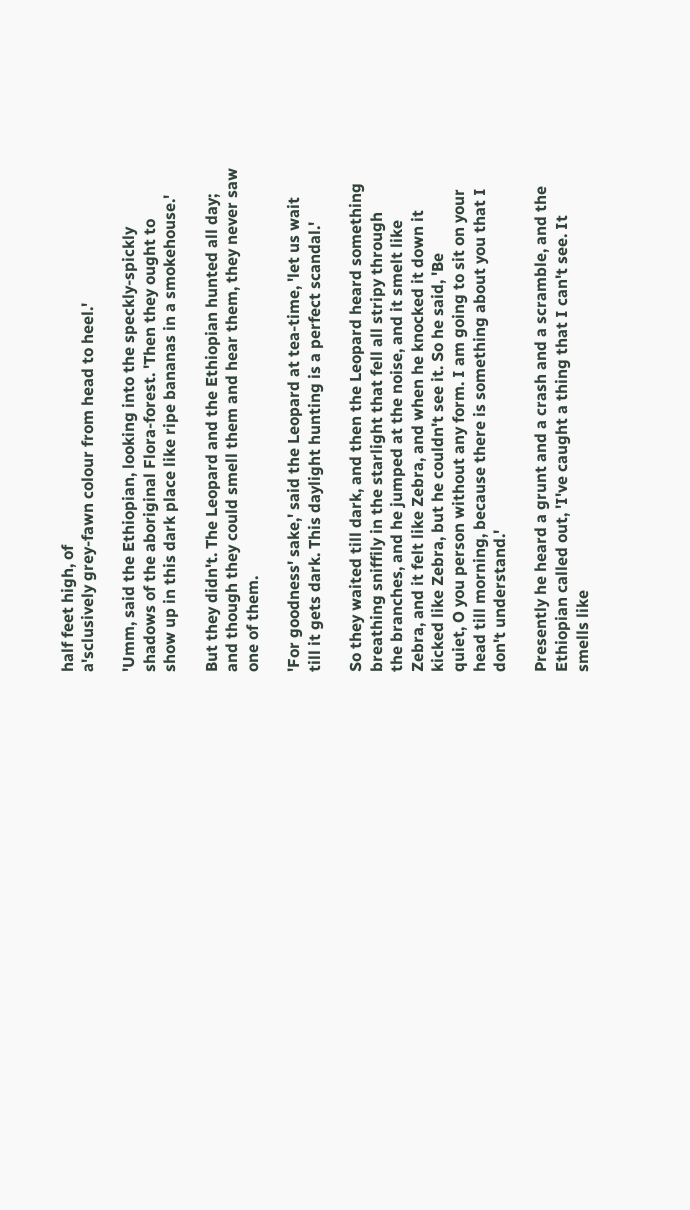half feet high, of
a'sclusively grey-fawn colour from head to heel.'

'Umm, said the Ethiopian, looking into the speckly-spickly
shadows of the aboriginal Flora-forest. 'Then they ought to
show up in this dark place like ripe bananas in a smokehouse.'

But they didn't. The Leopard and the Ethiopian hunted all day;
and though they could smell them and hear them, they never saw
one of them.

'For goodness' sake,' said the Leopard at tea-time, 'let us wait
till it gets dark. This daylight hunting is a perfect scandal.'

So they waited till dark, and then the Leopard heard something
breathing sniffily in the starlight that fell all stripy through
the branches, and he jumped at the noise, and it smelt like
Zebra, and it felt like Zebra, and when he knocked it down it
kicked like Zebra, but he couldn't see it. So he said, 'Be
quiet, O you person without any form. I am going to sit on your
head till morning, because there is something about you that I
don't understand.'

Presently he heard a grunt and a crash and a scramble, and the
Ethiopian called out, 'I've caught a thing that I can't see. It
smells like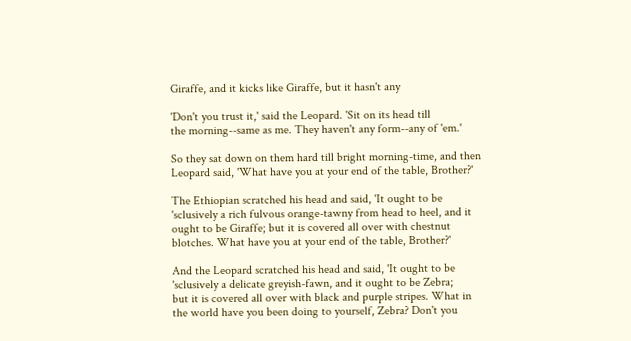Giraffe, and it kicks like Giraffe, but it hasn't any

'Don't you trust it,' said the Leopard. 'Sit on its head till
the morning--same as me. They haven't any form--any of 'em.'

So they sat down on them hard till bright morning-time, and then
Leopard said, 'What have you at your end of the table, Brother?'

The Ethiopian scratched his head and said, 'It ought to be
'sclusively a rich fulvous orange-tawny from head to heel, and it
ought to be Giraffe; but it is covered all over with chestnut
blotches. What have you at your end of the table, Brother?'

And the Leopard scratched his head and said, 'It ought to be
'sclusively a delicate greyish-fawn, and it ought to be Zebra;
but it is covered all over with black and purple stripes. What in
the world have you been doing to yourself, Zebra? Don't you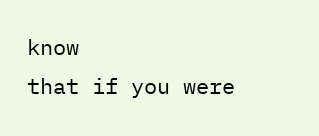know
that if you were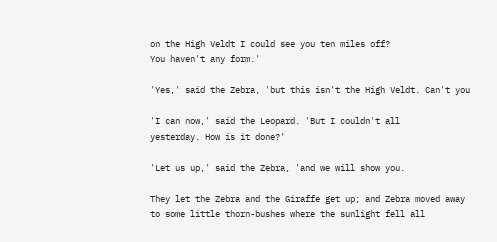on the High Veldt I could see you ten miles off?
You haven't any form.'

'Yes,' said the Zebra, 'but this isn't the High Veldt. Can't you

'I can now,' said the Leopard. 'But I couldn't all
yesterday. How is it done?'

'Let us up,' said the Zebra, 'and we will show you.

They let the Zebra and the Giraffe get up; and Zebra moved away
to some little thorn-bushes where the sunlight fell all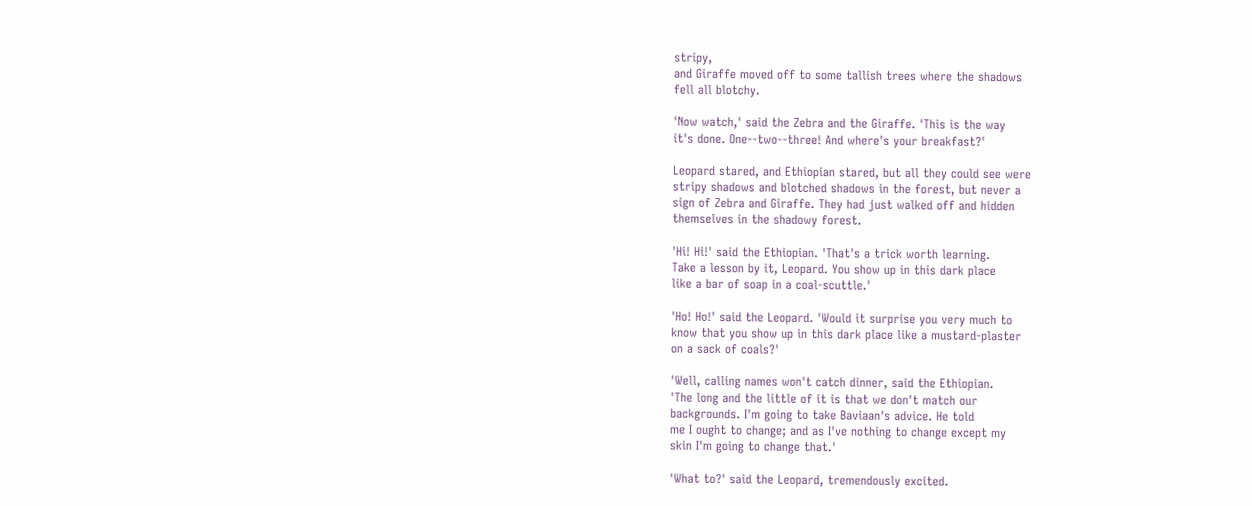stripy,
and Giraffe moved off to some tallish trees where the shadows
fell all blotchy.

'Now watch,' said the Zebra and the Giraffe. 'This is the way
it's done. One--two--three! And where's your breakfast?'

Leopard stared, and Ethiopian stared, but all they could see were
stripy shadows and blotched shadows in the forest, but never a
sign of Zebra and Giraffe. They had just walked off and hidden
themselves in the shadowy forest.

'Hi! Hi!' said the Ethiopian. 'That's a trick worth learning.
Take a lesson by it, Leopard. You show up in this dark place
like a bar of soap in a coal-scuttle.'

'Ho! Ho!' said the Leopard. 'Would it surprise you very much to
know that you show up in this dark place like a mustard-plaster
on a sack of coals?'

'Well, calling names won't catch dinner, said the Ethiopian.
'The long and the little of it is that we don't match our
backgrounds. I'm going to take Baviaan's advice. He told
me I ought to change; and as I've nothing to change except my
skin I'm going to change that.'

'What to?' said the Leopard, tremendously excited.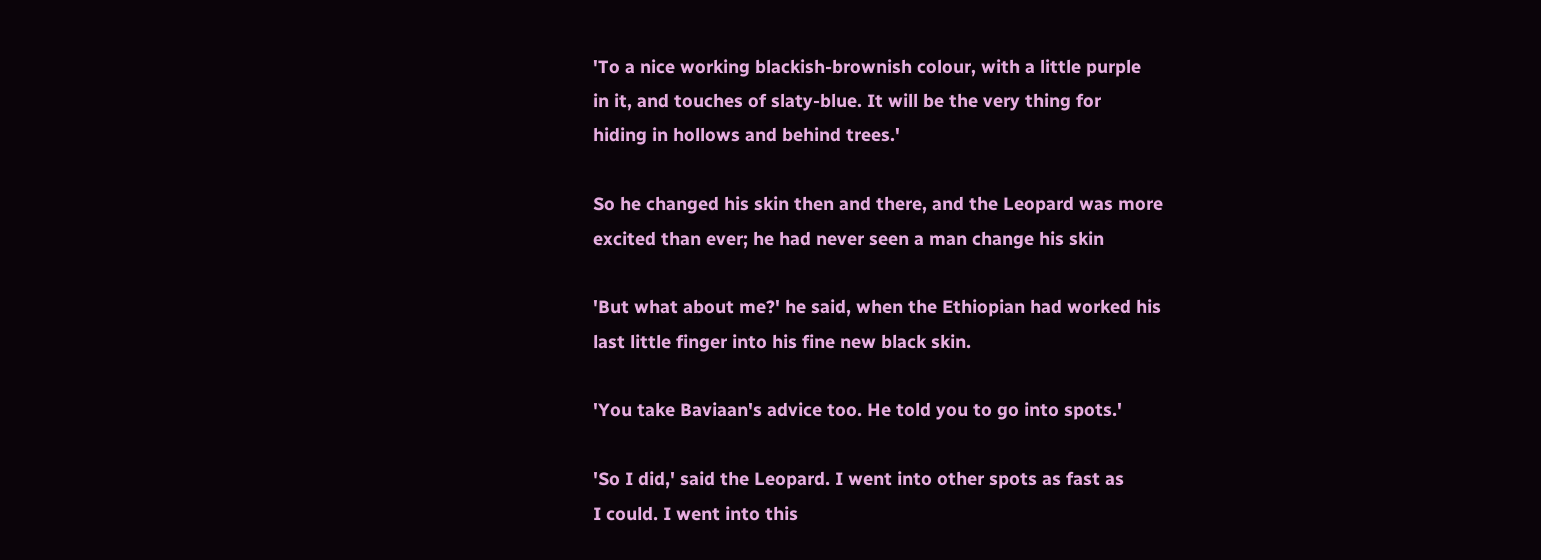'To a nice working blackish-brownish colour, with a little purple
in it, and touches of slaty-blue. It will be the very thing for
hiding in hollows and behind trees.'

So he changed his skin then and there, and the Leopard was more
excited than ever; he had never seen a man change his skin

'But what about me?' he said, when the Ethiopian had worked his
last little finger into his fine new black skin.

'You take Baviaan's advice too. He told you to go into spots.'

'So I did,' said the Leopard. I went into other spots as fast as
I could. I went into this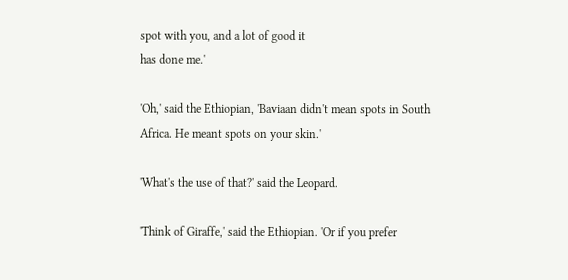spot with you, and a lot of good it
has done me.'

'Oh,' said the Ethiopian, 'Baviaan didn't mean spots in South
Africa. He meant spots on your skin.'

'What's the use of that?' said the Leopard.

'Think of Giraffe,' said the Ethiopian. 'Or if you prefer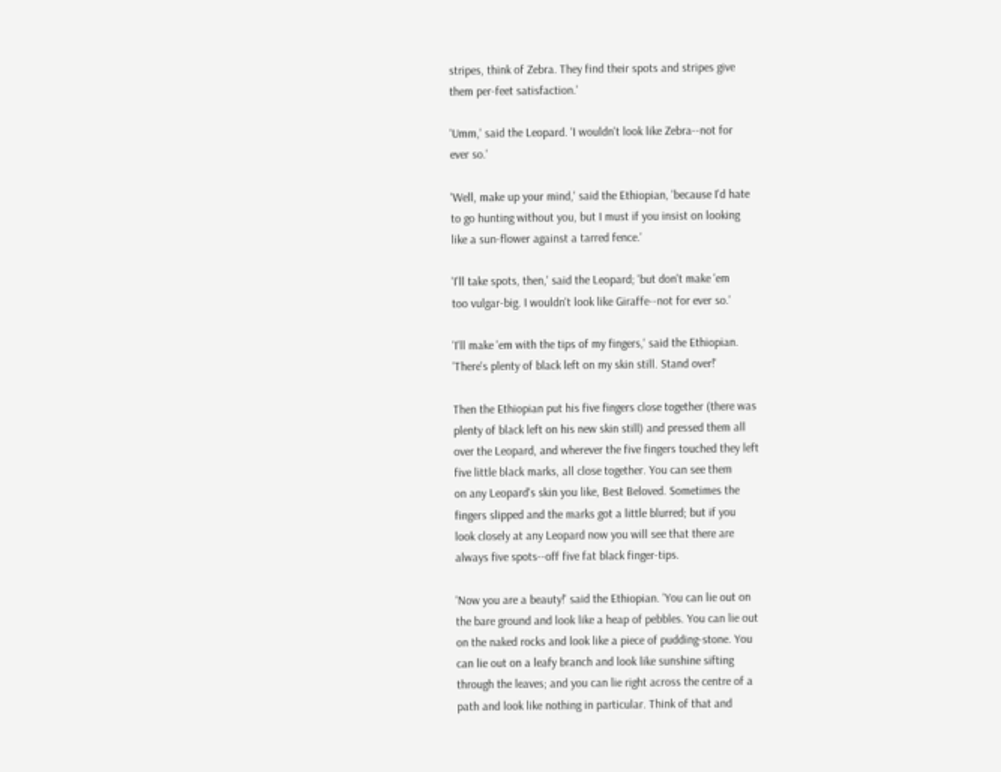stripes, think of Zebra. They find their spots and stripes give
them per-feet satisfaction.'

'Umm,' said the Leopard. 'I wouldn't look like Zebra--not for
ever so.'

'Well, make up your mind,' said the Ethiopian, 'because I'd hate
to go hunting without you, but I must if you insist on looking
like a sun-flower against a tarred fence.'

'I'll take spots, then,' said the Leopard; 'but don't make 'em
too vulgar-big. I wouldn't look like Giraffe--not for ever so.'

'I'll make 'em with the tips of my fingers,' said the Ethiopian.
'There's plenty of black left on my skin still. Stand over!'

Then the Ethiopian put his five fingers close together (there was
plenty of black left on his new skin still) and pressed them all
over the Leopard, and wherever the five fingers touched they left
five little black marks, all close together. You can see them
on any Leopard's skin you like, Best Beloved. Sometimes the
fingers slipped and the marks got a little blurred; but if you
look closely at any Leopard now you will see that there are
always five spots--off five fat black finger-tips.

'Now you are a beauty!' said the Ethiopian. 'You can lie out on
the bare ground and look like a heap of pebbles. You can lie out
on the naked rocks and look like a piece of pudding-stone. You
can lie out on a leafy branch and look like sunshine sifting
through the leaves; and you can lie right across the centre of a
path and look like nothing in particular. Think of that and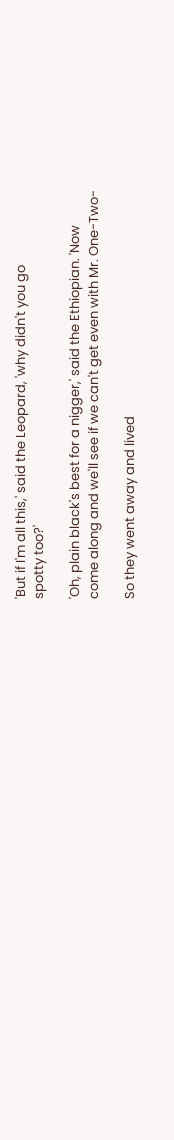'But if I'm all this,' said the Leopard, 'why didn't you go
spotty too?'

'Oh, plain black's best for a nigger,' said the Ethiopian. 'Now
come along and we'll see if we can't get even with Mr. One-Two-

So they went away and lived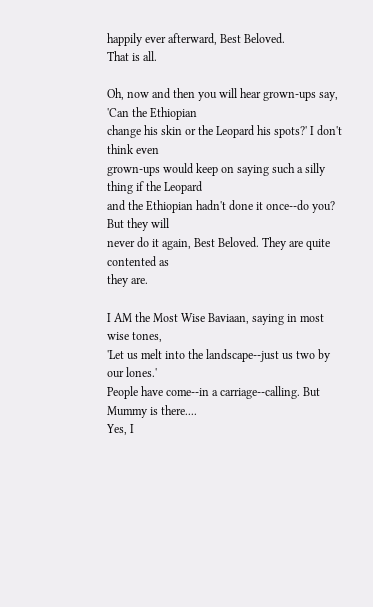happily ever afterward, Best Beloved.
That is all.

Oh, now and then you will hear grown-ups say, 'Can the Ethiopian
change his skin or the Leopard his spots?' I don't think even
grown-ups would keep on saying such a silly thing if the Leopard
and the Ethiopian hadn't done it once--do you? But they will
never do it again, Best Beloved. They are quite contented as
they are.

I AM the Most Wise Baviaan, saying in most wise tones,
'Let us melt into the landscape--just us two by our lones.'
People have come--in a carriage--calling. But Mummy is there....
Yes, I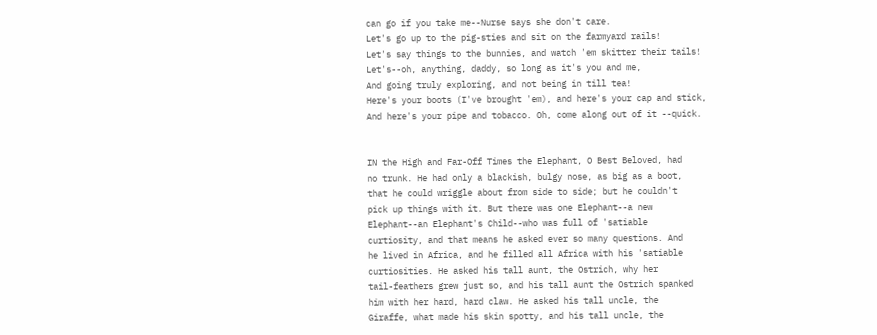can go if you take me--Nurse says she don't care.
Let's go up to the pig-sties and sit on the farmyard rails!
Let's say things to the bunnies, and watch 'em skitter their tails!
Let's--oh, anything, daddy, so long as it's you and me,
And going truly exploring, and not being in till tea!
Here's your boots (I've brought 'em), and here's your cap and stick,
And here's your pipe and tobacco. Oh, come along out of it --quick.


IN the High and Far-Off Times the Elephant, O Best Beloved, had
no trunk. He had only a blackish, bulgy nose, as big as a boot,
that he could wriggle about from side to side; but he couldn't
pick up things with it. But there was one Elephant--a new
Elephant--an Elephant's Child--who was full of 'satiable
curtiosity, and that means he asked ever so many questions. And
he lived in Africa, and he filled all Africa with his 'satiable
curtiosities. He asked his tall aunt, the Ostrich, why her
tail-feathers grew just so, and his tall aunt the Ostrich spanked
him with her hard, hard claw. He asked his tall uncle, the
Giraffe, what made his skin spotty, and his tall uncle, the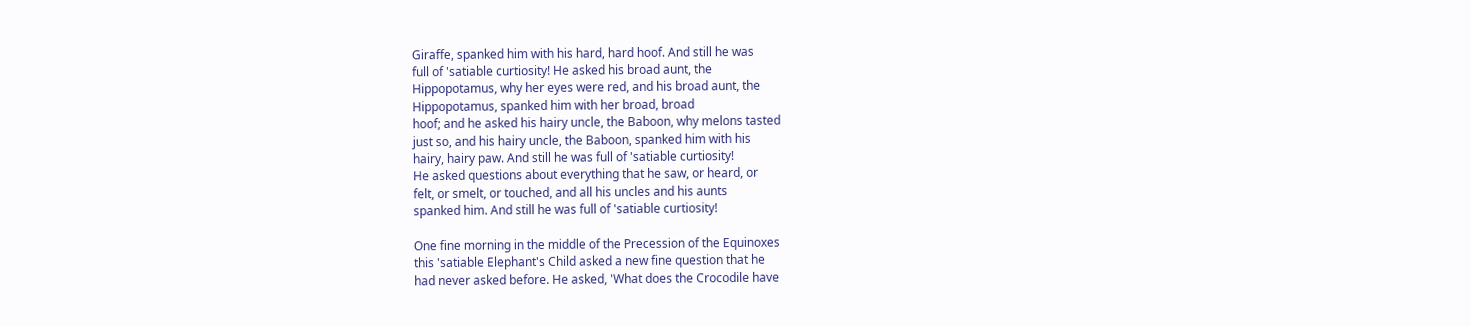Giraffe, spanked him with his hard, hard hoof. And still he was
full of 'satiable curtiosity! He asked his broad aunt, the
Hippopotamus, why her eyes were red, and his broad aunt, the
Hippopotamus, spanked him with her broad, broad
hoof; and he asked his hairy uncle, the Baboon, why melons tasted
just so, and his hairy uncle, the Baboon, spanked him with his
hairy, hairy paw. And still he was full of 'satiable curtiosity!
He asked questions about everything that he saw, or heard, or
felt, or smelt, or touched, and all his uncles and his aunts
spanked him. And still he was full of 'satiable curtiosity!

One fine morning in the middle of the Precession of the Equinoxes
this 'satiable Elephant's Child asked a new fine question that he
had never asked before. He asked, 'What does the Crocodile have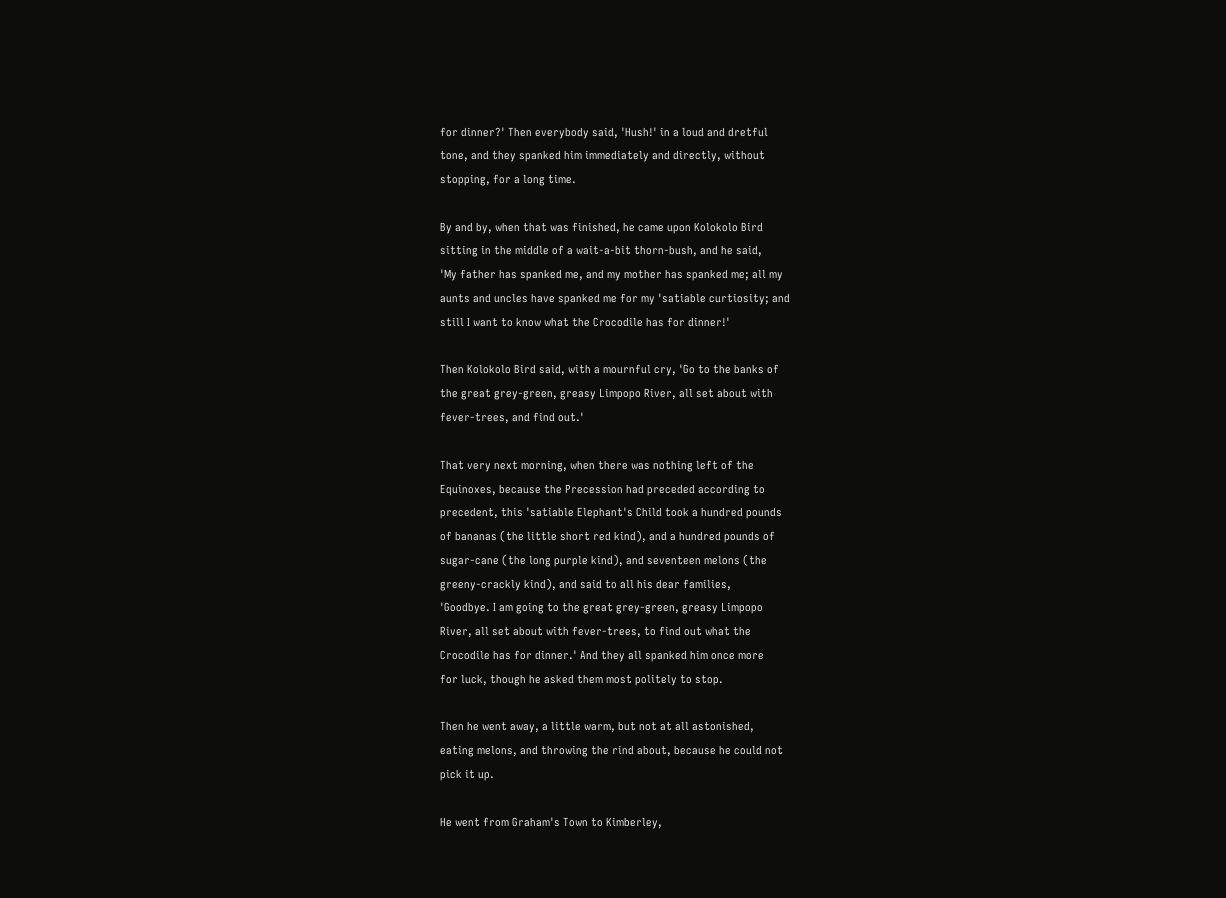for dinner?' Then everybody said, 'Hush!' in a loud and dretful
tone, and they spanked him immediately and directly, without
stopping, for a long time.

By and by, when that was finished, he came upon Kolokolo Bird
sitting in the middle of a wait-a-bit thorn-bush, and he said,
'My father has spanked me, and my mother has spanked me; all my
aunts and uncles have spanked me for my 'satiable curtiosity; and
still I want to know what the Crocodile has for dinner!'

Then Kolokolo Bird said, with a mournful cry, 'Go to the banks of
the great grey-green, greasy Limpopo River, all set about with
fever-trees, and find out.'

That very next morning, when there was nothing left of the
Equinoxes, because the Precession had preceded according to
precedent, this 'satiable Elephant's Child took a hundred pounds
of bananas (the little short red kind), and a hundred pounds of
sugar-cane (the long purple kind), and seventeen melons (the
greeny-crackly kind), and said to all his dear families,
'Goodbye. I am going to the great grey-green, greasy Limpopo
River, all set about with fever-trees, to find out what the
Crocodile has for dinner.' And they all spanked him once more
for luck, though he asked them most politely to stop.

Then he went away, a little warm, but not at all astonished,
eating melons, and throwing the rind about, because he could not
pick it up.

He went from Graham's Town to Kimberley,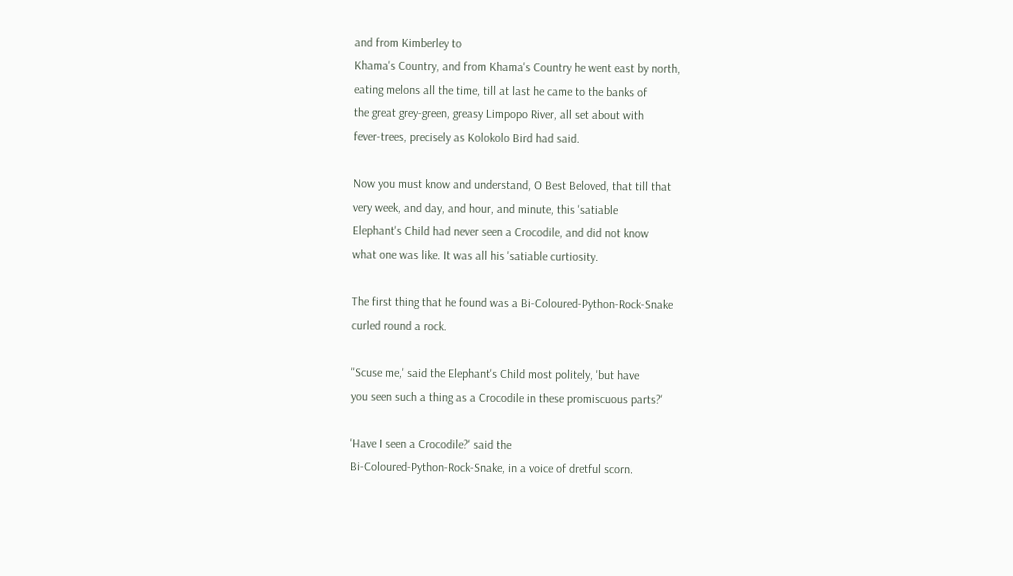and from Kimberley to
Khama's Country, and from Khama's Country he went east by north,
eating melons all the time, till at last he came to the banks of
the great grey-green, greasy Limpopo River, all set about with
fever-trees, precisely as Kolokolo Bird had said.

Now you must know and understand, O Best Beloved, that till that
very week, and day, and hour, and minute, this 'satiable
Elephant's Child had never seen a Crocodile, and did not know
what one was like. It was all his 'satiable curtiosity.

The first thing that he found was a Bi-Coloured-Python-Rock-Snake
curled round a rock.

''Scuse me,' said the Elephant's Child most politely, 'but have
you seen such a thing as a Crocodile in these promiscuous parts?'

'Have I seen a Crocodile?' said the
Bi-Coloured-Python-Rock-Snake, in a voice of dretful scorn.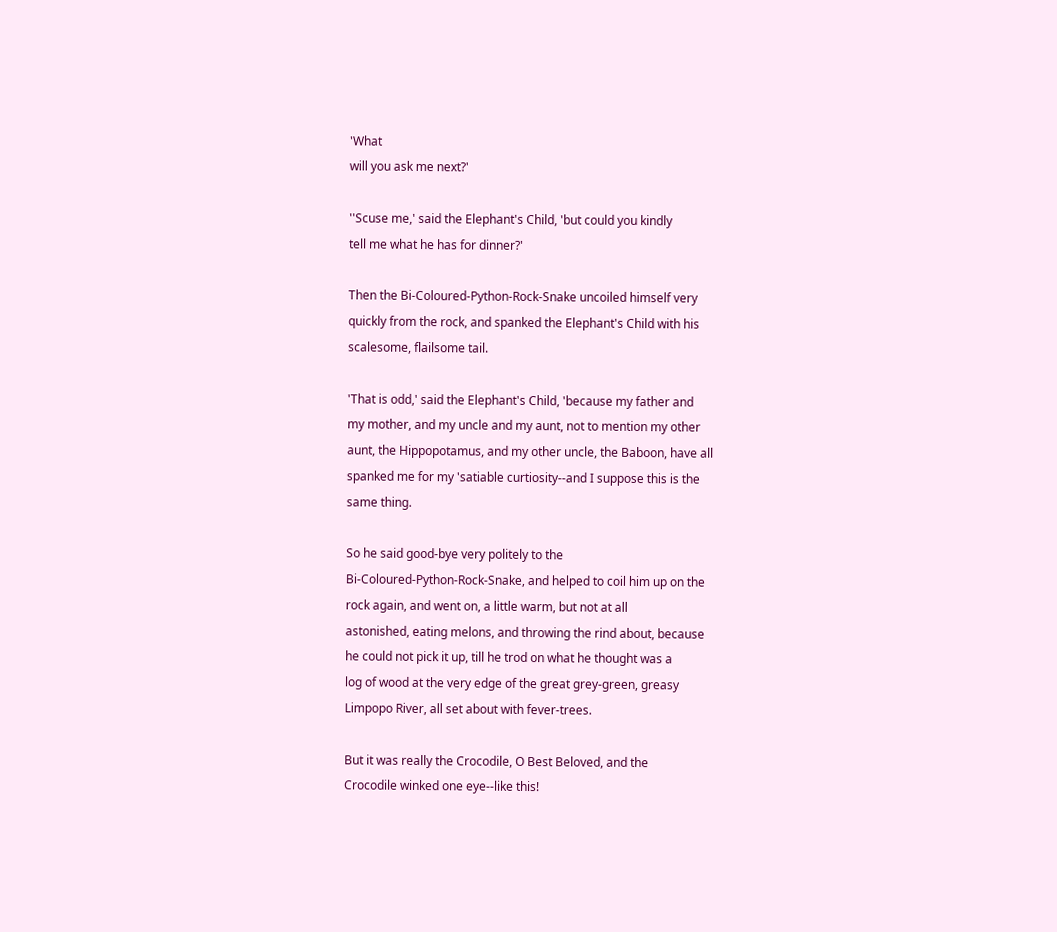'What
will you ask me next?'

''Scuse me,' said the Elephant's Child, 'but could you kindly
tell me what he has for dinner?'

Then the Bi-Coloured-Python-Rock-Snake uncoiled himself very
quickly from the rock, and spanked the Elephant's Child with his
scalesome, flailsome tail.

'That is odd,' said the Elephant's Child, 'because my father and
my mother, and my uncle and my aunt, not to mention my other
aunt, the Hippopotamus, and my other uncle, the Baboon, have all
spanked me for my 'satiable curtiosity--and I suppose this is the
same thing.

So he said good-bye very politely to the
Bi-Coloured-Python-Rock-Snake, and helped to coil him up on the
rock again, and went on, a little warm, but not at all
astonished, eating melons, and throwing the rind about, because
he could not pick it up, till he trod on what he thought was a
log of wood at the very edge of the great grey-green, greasy
Limpopo River, all set about with fever-trees.

But it was really the Crocodile, O Best Beloved, and the
Crocodile winked one eye--like this!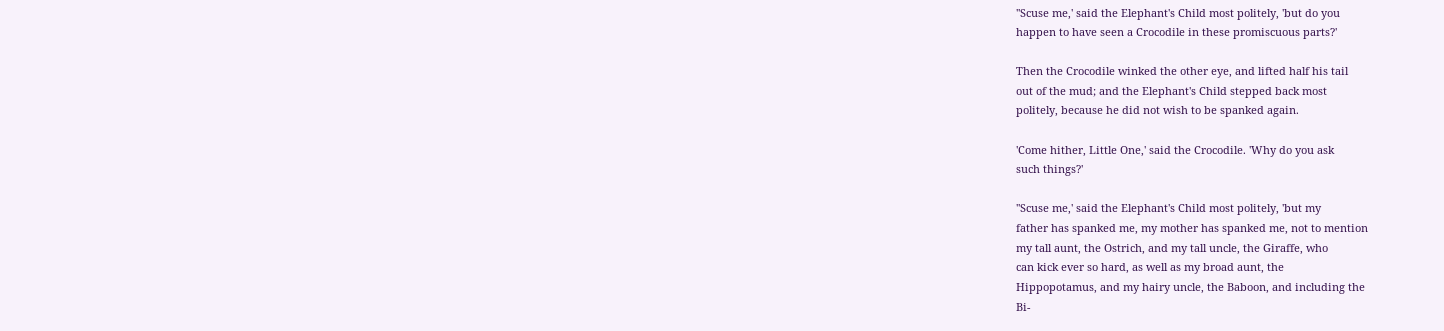''Scuse me,' said the Elephant's Child most politely, 'but do you
happen to have seen a Crocodile in these promiscuous parts?'

Then the Crocodile winked the other eye, and lifted half his tail
out of the mud; and the Elephant's Child stepped back most
politely, because he did not wish to be spanked again.

'Come hither, Little One,' said the Crocodile. 'Why do you ask
such things?'

''Scuse me,' said the Elephant's Child most politely, 'but my
father has spanked me, my mother has spanked me, not to mention
my tall aunt, the Ostrich, and my tall uncle, the Giraffe, who
can kick ever so hard, as well as my broad aunt, the
Hippopotamus, and my hairy uncle, the Baboon, and including the
Bi-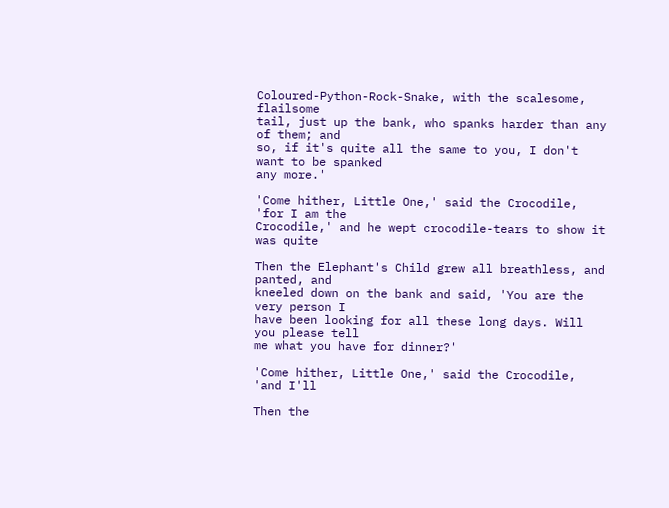Coloured-Python-Rock-Snake, with the scalesome, flailsome
tail, just up the bank, who spanks harder than any of them; and
so, if it's quite all the same to you, I don't want to be spanked
any more.'

'Come hither, Little One,' said the Crocodile, 'for I am the
Crocodile,' and he wept crocodile-tears to show it was quite

Then the Elephant's Child grew all breathless, and panted, and
kneeled down on the bank and said, 'You are the very person I
have been looking for all these long days. Will you please tell
me what you have for dinner?'

'Come hither, Little One,' said the Crocodile, 'and I'll

Then the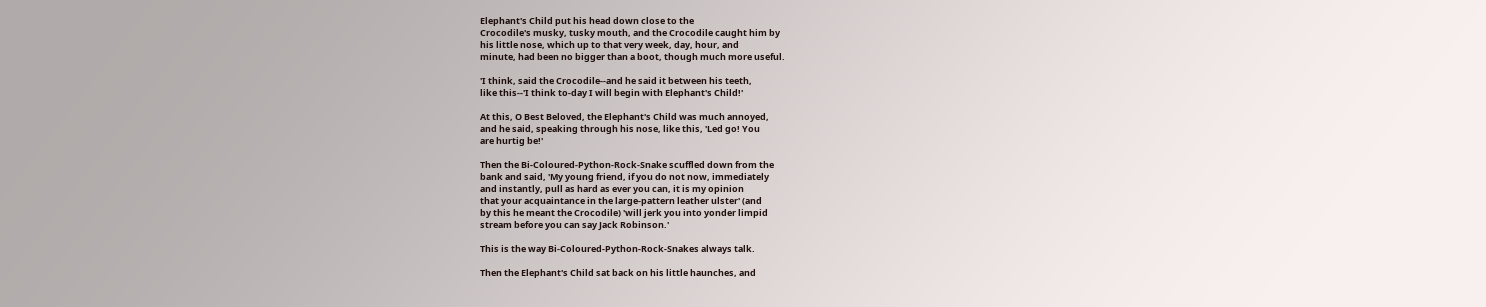Elephant's Child put his head down close to the
Crocodile's musky, tusky mouth, and the Crocodile caught him by
his little nose, which up to that very week, day, hour, and
minute, had been no bigger than a boot, though much more useful.

'I think, said the Crocodile--and he said it between his teeth,
like this--'I think to-day I will begin with Elephant's Child!'

At this, O Best Beloved, the Elephant's Child was much annoyed,
and he said, speaking through his nose, like this, 'Led go! You
are hurtig be!'

Then the Bi-Coloured-Python-Rock-Snake scuffled down from the
bank and said, 'My young friend, if you do not now, immediately
and instantly, pull as hard as ever you can, it is my opinion
that your acquaintance in the large-pattern leather ulster' (and
by this he meant the Crocodile) 'will jerk you into yonder limpid
stream before you can say Jack Robinson.'

This is the way Bi-Coloured-Python-Rock-Snakes always talk.

Then the Elephant's Child sat back on his little haunches, and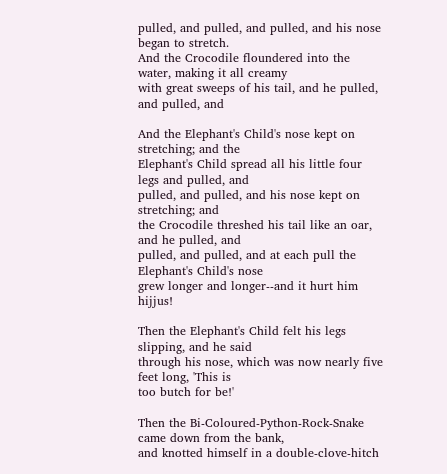pulled, and pulled, and pulled, and his nose began to stretch.
And the Crocodile floundered into the water, making it all creamy
with great sweeps of his tail, and he pulled, and pulled, and

And the Elephant's Child's nose kept on stretching; and the
Elephant's Child spread all his little four legs and pulled, and
pulled, and pulled, and his nose kept on stretching; and
the Crocodile threshed his tail like an oar, and he pulled, and
pulled, and pulled, and at each pull the Elephant's Child's nose
grew longer and longer--and it hurt him hijjus!

Then the Elephant's Child felt his legs slipping, and he said
through his nose, which was now nearly five feet long, 'This is
too butch for be!'

Then the Bi-Coloured-Python-Rock-Snake came down from the bank,
and knotted himself in a double-clove-hitch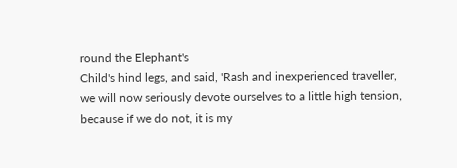round the Elephant's
Child's hind legs, and said, 'Rash and inexperienced traveller,
we will now seriously devote ourselves to a little high tension,
because if we do not, it is my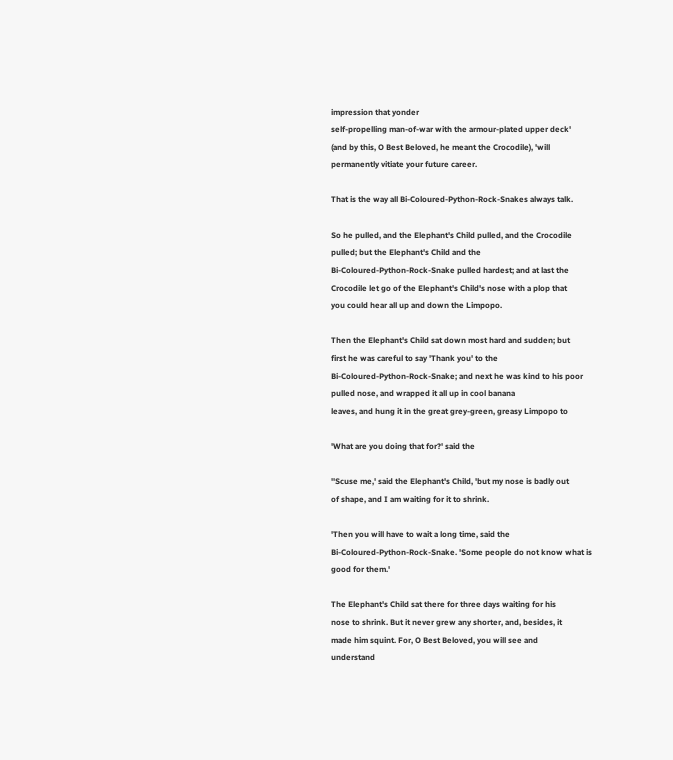impression that yonder
self-propelling man-of-war with the armour-plated upper deck'
(and by this, O Best Beloved, he meant the Crocodile), 'will
permanently vitiate your future career.

That is the way all Bi-Coloured-Python-Rock-Snakes always talk.

So he pulled, and the Elephant's Child pulled, and the Crocodile
pulled; but the Elephant's Child and the
Bi-Coloured-Python-Rock-Snake pulled hardest; and at last the
Crocodile let go of the Elephant's Child's nose with a plop that
you could hear all up and down the Limpopo.

Then the Elephant's Child sat down most hard and sudden; but
first he was careful to say 'Thank you' to the
Bi-Coloured-Python-Rock-Snake; and next he was kind to his poor
pulled nose, and wrapped it all up in cool banana
leaves, and hung it in the great grey-green, greasy Limpopo to

'What are you doing that for?' said the

''Scuse me,' said the Elephant's Child, 'but my nose is badly out
of shape, and I am waiting for it to shrink.

'Then you will have to wait a long time, said the
Bi-Coloured-Python-Rock-Snake. 'Some people do not know what is
good for them.'

The Elephant's Child sat there for three days waiting for his
nose to shrink. But it never grew any shorter, and, besides, it
made him squint. For, O Best Beloved, you will see and
understand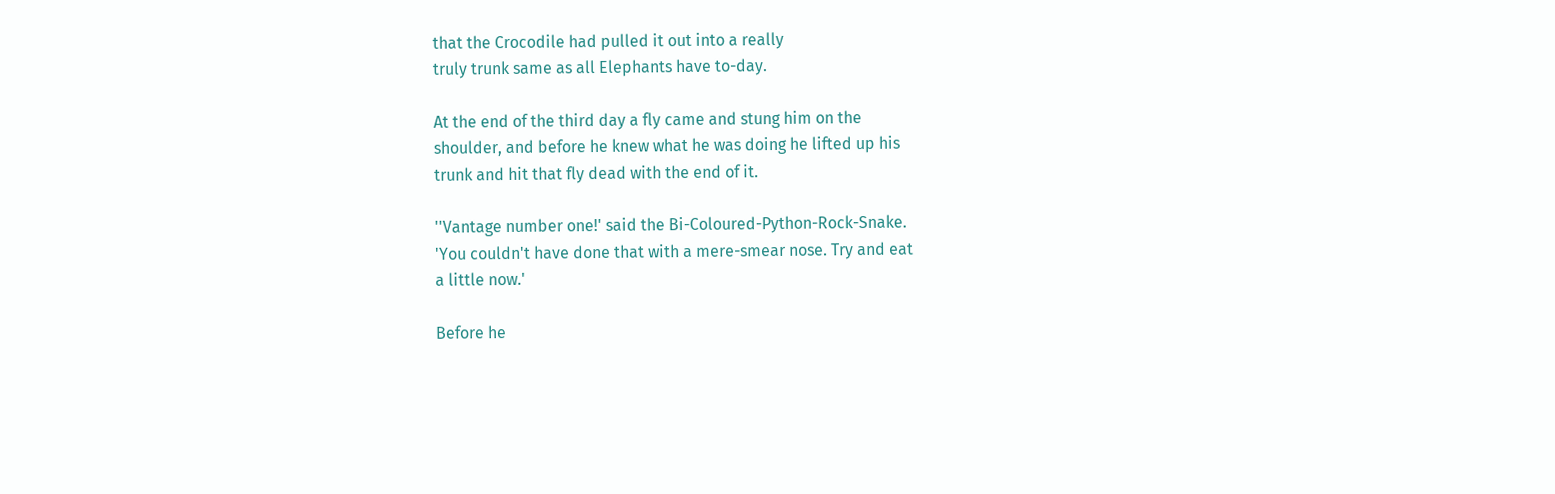that the Crocodile had pulled it out into a really
truly trunk same as all Elephants have to-day.

At the end of the third day a fly came and stung him on the
shoulder, and before he knew what he was doing he lifted up his
trunk and hit that fly dead with the end of it.

''Vantage number one!' said the Bi-Coloured-Python-Rock-Snake.
'You couldn't have done that with a mere-smear nose. Try and eat
a little now.'

Before he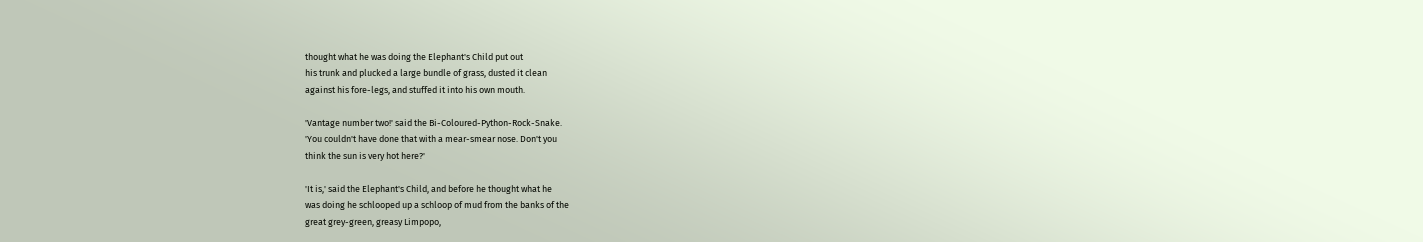thought what he was doing the Elephant's Child put out
his trunk and plucked a large bundle of grass, dusted it clean
against his fore-legs, and stuffed it into his own mouth.

'Vantage number two!' said the Bi-Coloured-Python-Rock-Snake.
'You couldn't have done that with a mear-smear nose. Don't you
think the sun is very hot here?'

'It is,' said the Elephant's Child, and before he thought what he
was doing he schlooped up a schloop of mud from the banks of the
great grey-green, greasy Limpopo,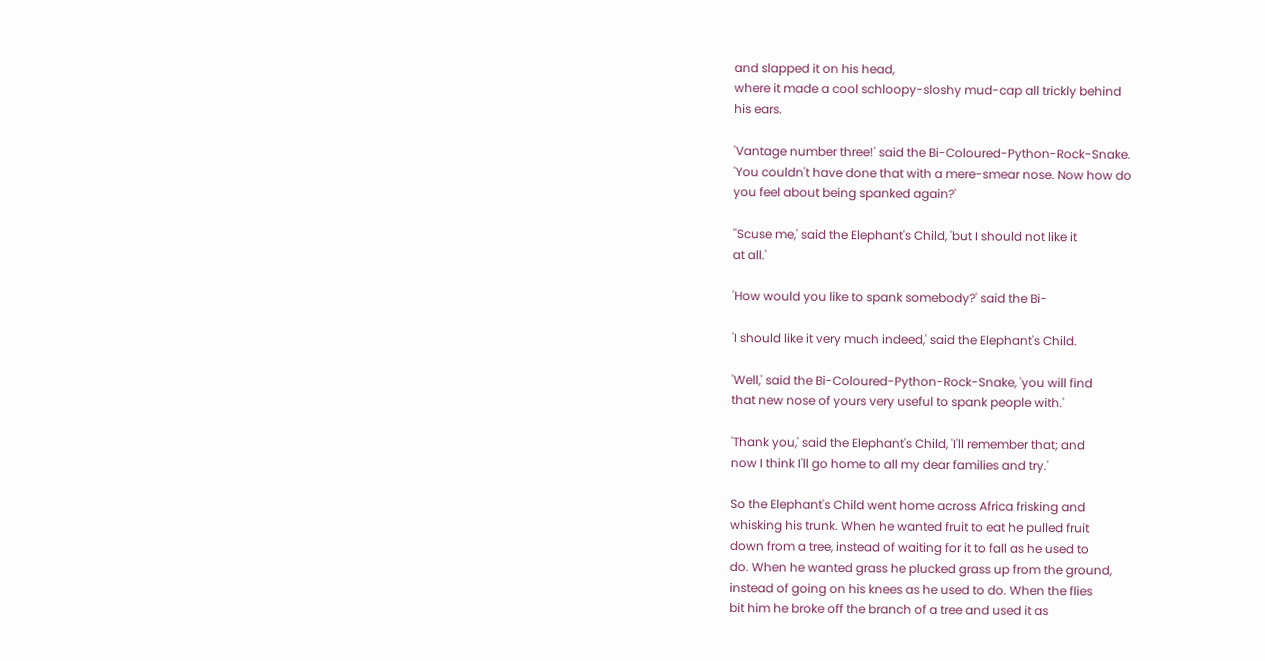and slapped it on his head,
where it made a cool schloopy-sloshy mud-cap all trickly behind
his ears.

'Vantage number three!' said the Bi-Coloured-Python-Rock-Snake.
'You couldn't have done that with a mere-smear nose. Now how do
you feel about being spanked again?'

''Scuse me,' said the Elephant's Child, 'but I should not like it
at all.'

'How would you like to spank somebody?' said the Bi-

'I should like it very much indeed,' said the Elephant's Child.

'Well,' said the Bi-Coloured-Python-Rock-Snake, 'you will find
that new nose of yours very useful to spank people with.'

'Thank you,' said the Elephant's Child, 'I'll remember that; and
now I think I'll go home to all my dear families and try.'

So the Elephant's Child went home across Africa frisking and
whisking his trunk. When he wanted fruit to eat he pulled fruit
down from a tree, instead of waiting for it to fall as he used to
do. When he wanted grass he plucked grass up from the ground,
instead of going on his knees as he used to do. When the flies
bit him he broke off the branch of a tree and used it as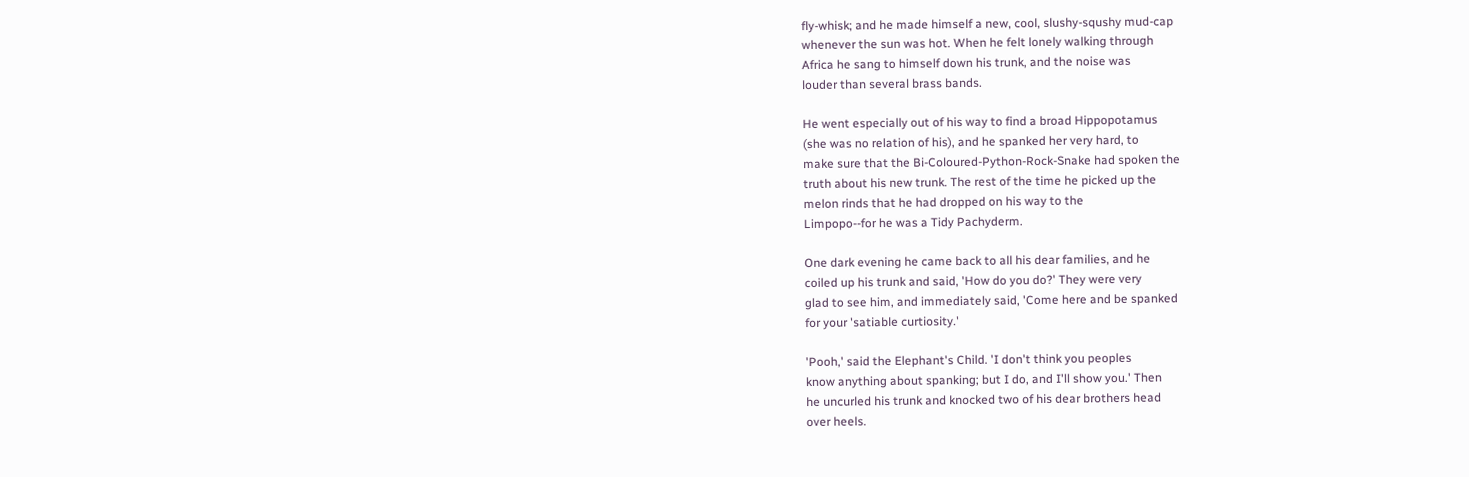fly-whisk; and he made himself a new, cool, slushy-squshy mud-cap
whenever the sun was hot. When he felt lonely walking through
Africa he sang to himself down his trunk, and the noise was
louder than several brass bands.

He went especially out of his way to find a broad Hippopotamus
(she was no relation of his), and he spanked her very hard, to
make sure that the Bi-Coloured-Python-Rock-Snake had spoken the
truth about his new trunk. The rest of the time he picked up the
melon rinds that he had dropped on his way to the
Limpopo--for he was a Tidy Pachyderm.

One dark evening he came back to all his dear families, and he
coiled up his trunk and said, 'How do you do?' They were very
glad to see him, and immediately said, 'Come here and be spanked
for your 'satiable curtiosity.'

'Pooh,' said the Elephant's Child. 'I don't think you peoples
know anything about spanking; but I do, and I'll show you.' Then
he uncurled his trunk and knocked two of his dear brothers head
over heels.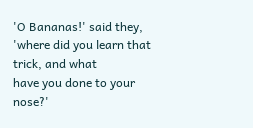'O Bananas!' said they, 'where did you learn that trick, and what
have you done to your nose?'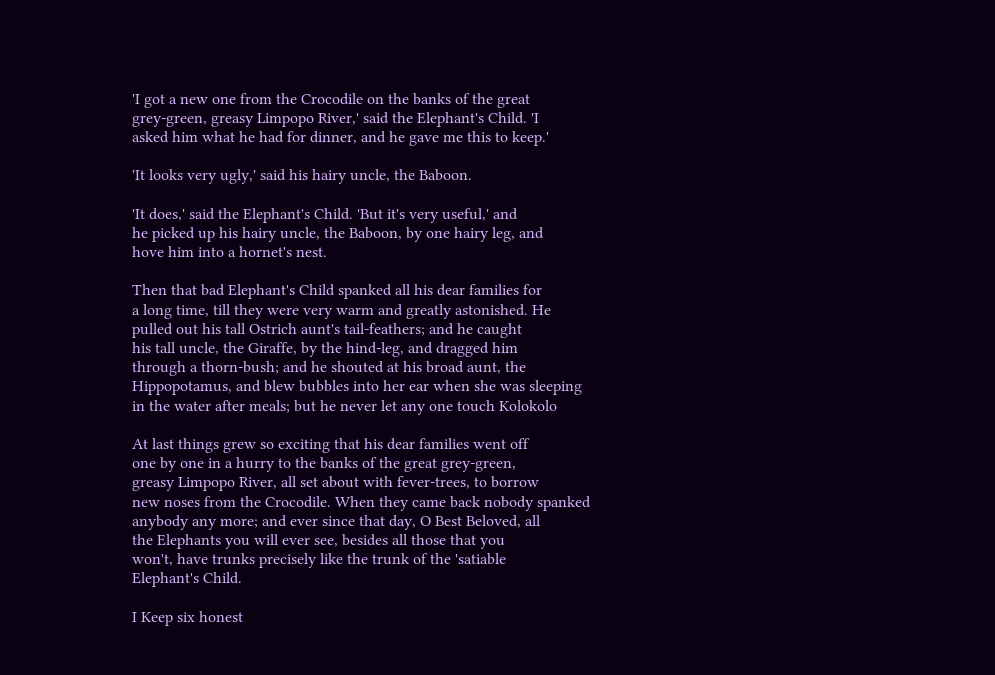'I got a new one from the Crocodile on the banks of the great
grey-green, greasy Limpopo River,' said the Elephant's Child. 'I
asked him what he had for dinner, and he gave me this to keep.'

'It looks very ugly,' said his hairy uncle, the Baboon.

'It does,' said the Elephant's Child. 'But it's very useful,' and
he picked up his hairy uncle, the Baboon, by one hairy leg, and
hove him into a hornet's nest.

Then that bad Elephant's Child spanked all his dear families for
a long time, till they were very warm and greatly astonished. He
pulled out his tall Ostrich aunt's tail-feathers; and he caught
his tall uncle, the Giraffe, by the hind-leg, and dragged him
through a thorn-bush; and he shouted at his broad aunt, the
Hippopotamus, and blew bubbles into her ear when she was sleeping
in the water after meals; but he never let any one touch Kolokolo

At last things grew so exciting that his dear families went off
one by one in a hurry to the banks of the great grey-green,
greasy Limpopo River, all set about with fever-trees, to borrow
new noses from the Crocodile. When they came back nobody spanked
anybody any more; and ever since that day, O Best Beloved, all
the Elephants you will ever see, besides all those that you
won't, have trunks precisely like the trunk of the 'satiable
Elephant's Child.

I Keep six honest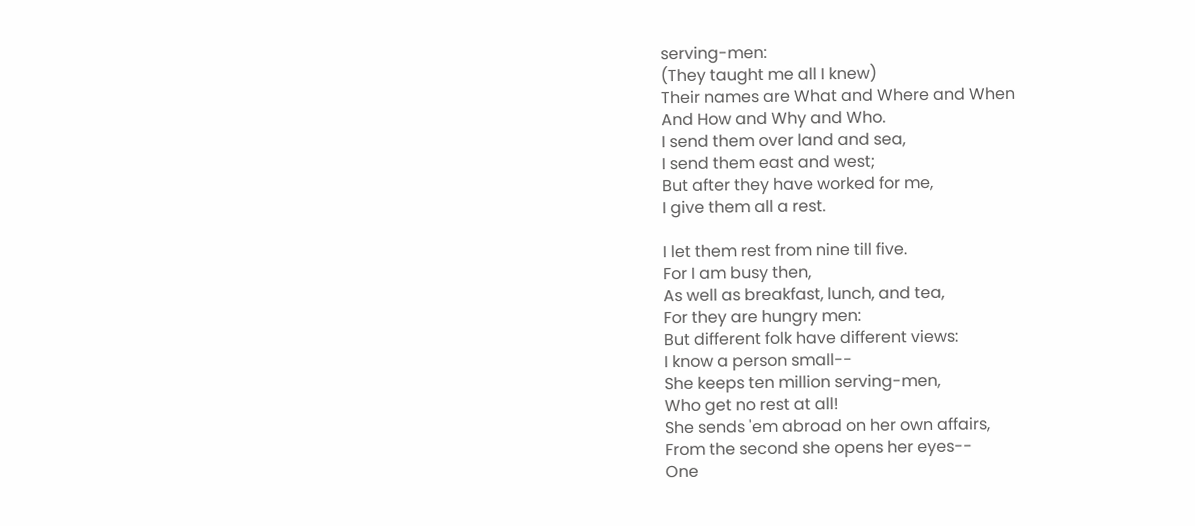serving-men:
(They taught me all I knew)
Their names are What and Where and When
And How and Why and Who.
I send them over land and sea,
I send them east and west;
But after they have worked for me,
I give them all a rest.

I let them rest from nine till five.
For I am busy then,
As well as breakfast, lunch, and tea,
For they are hungry men:
But different folk have different views:
I know a person small--
She keeps ten million serving-men,
Who get no rest at all!
She sends 'em abroad on her own affairs,
From the second she opens her eyes--
One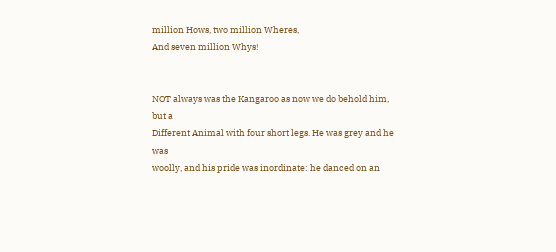million Hows, two million Wheres,
And seven million Whys!


NOT always was the Kangaroo as now we do behold him, but a
Different Animal with four short legs. He was grey and he was
woolly, and his pride was inordinate: he danced on an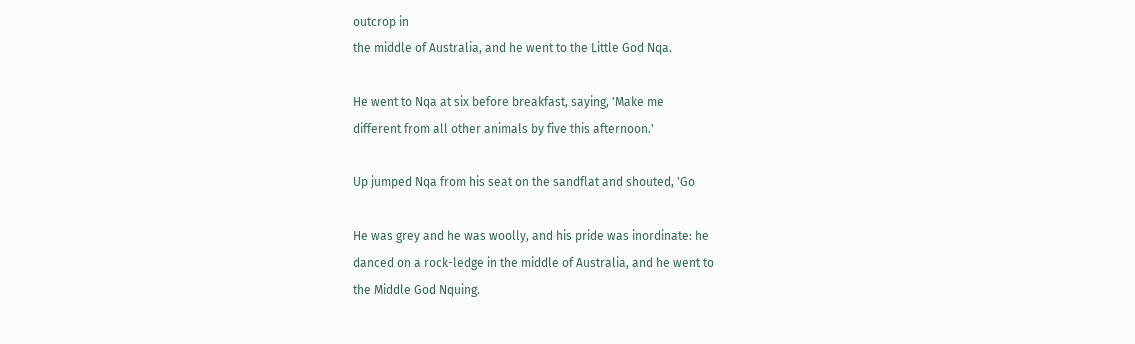outcrop in
the middle of Australia, and he went to the Little God Nqa.

He went to Nqa at six before breakfast, saying, 'Make me
different from all other animals by five this afternoon.'

Up jumped Nqa from his seat on the sandflat and shouted, 'Go

He was grey and he was woolly, and his pride was inordinate: he
danced on a rock-ledge in the middle of Australia, and he went to
the Middle God Nquing.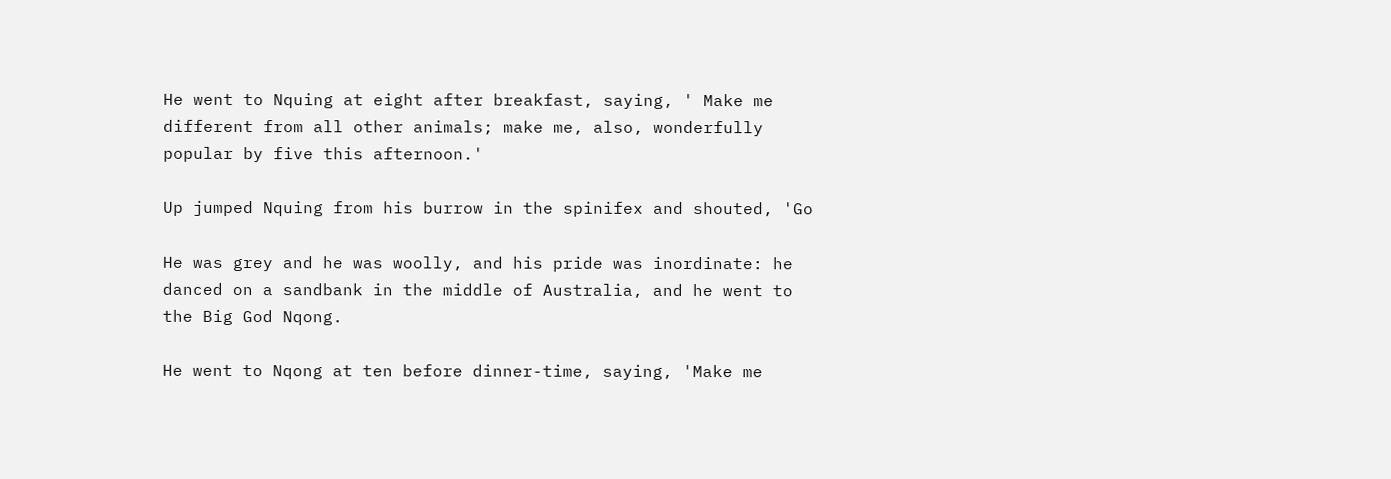He went to Nquing at eight after breakfast, saying, ' Make me
different from all other animals; make me, also, wonderfully
popular by five this afternoon.'

Up jumped Nquing from his burrow in the spinifex and shouted, 'Go

He was grey and he was woolly, and his pride was inordinate: he
danced on a sandbank in the middle of Australia, and he went to
the Big God Nqong.

He went to Nqong at ten before dinner-time, saying, 'Make me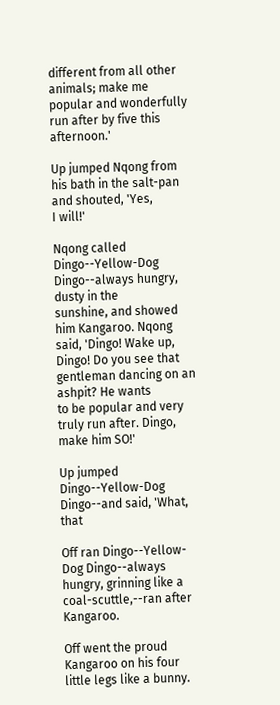different from all other animals; make me popular and wonderfully
run after by five this afternoon.'

Up jumped Nqong from his bath in the salt-pan and shouted, 'Yes,
I will!'

Nqong called Dingo--Yellow-Dog Dingo--always hungry, dusty in the
sunshine, and showed him Kangaroo. Nqong said, 'Dingo! Wake up,
Dingo! Do you see that gentleman dancing on an ashpit? He wants
to be popular and very truly run after. Dingo, make him SO!'

Up jumped Dingo--Yellow-Dog Dingo--and said, 'What, that

Off ran Dingo--Yellow-Dog Dingo--always hungry, grinning like a
coal-scuttle,--ran after Kangaroo.

Off went the proud Kangaroo on his four little legs like a bunny.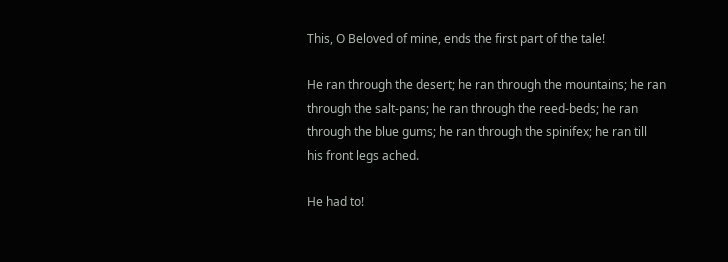This, O Beloved of mine, ends the first part of the tale!

He ran through the desert; he ran through the mountains; he ran
through the salt-pans; he ran through the reed-beds; he ran
through the blue gums; he ran through the spinifex; he ran till
his front legs ached.

He had to!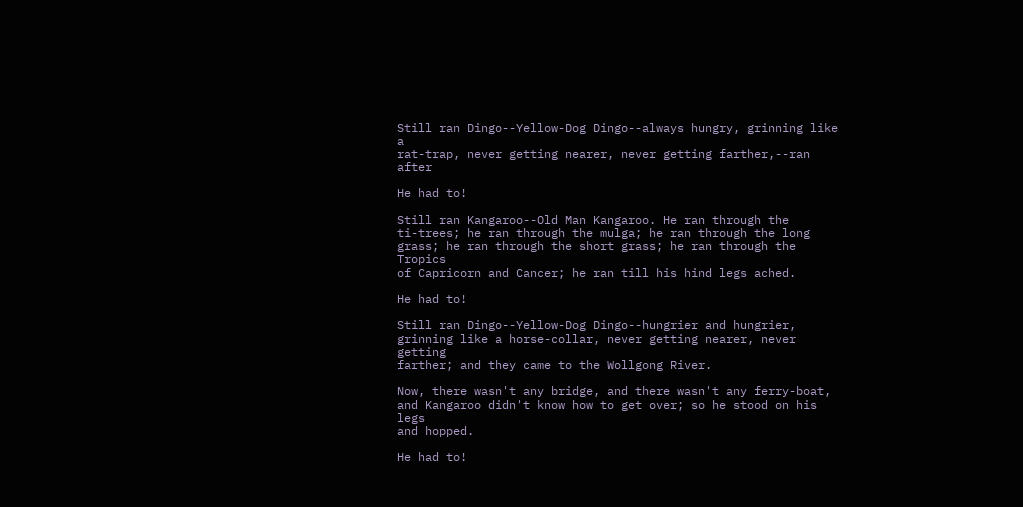Still ran Dingo--Yellow-Dog Dingo--always hungry, grinning like a
rat-trap, never getting nearer, never getting farther,--ran after

He had to!

Still ran Kangaroo--Old Man Kangaroo. He ran through the
ti-trees; he ran through the mulga; he ran through the long
grass; he ran through the short grass; he ran through the Tropics
of Capricorn and Cancer; he ran till his hind legs ached.

He had to!

Still ran Dingo--Yellow-Dog Dingo--hungrier and hungrier,
grinning like a horse-collar, never getting nearer, never getting
farther; and they came to the Wollgong River.

Now, there wasn't any bridge, and there wasn't any ferry-boat,
and Kangaroo didn't know how to get over; so he stood on his legs
and hopped.

He had to!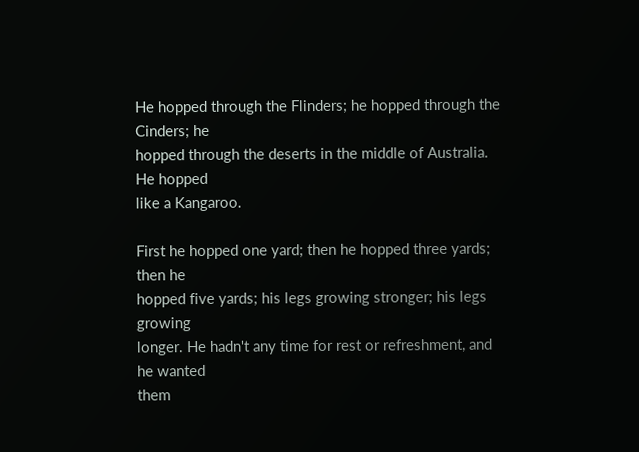He hopped through the Flinders; he hopped through the Cinders; he
hopped through the deserts in the middle of Australia. He hopped
like a Kangaroo.

First he hopped one yard; then he hopped three yards; then he
hopped five yards; his legs growing stronger; his legs growing
longer. He hadn't any time for rest or refreshment, and he wanted
them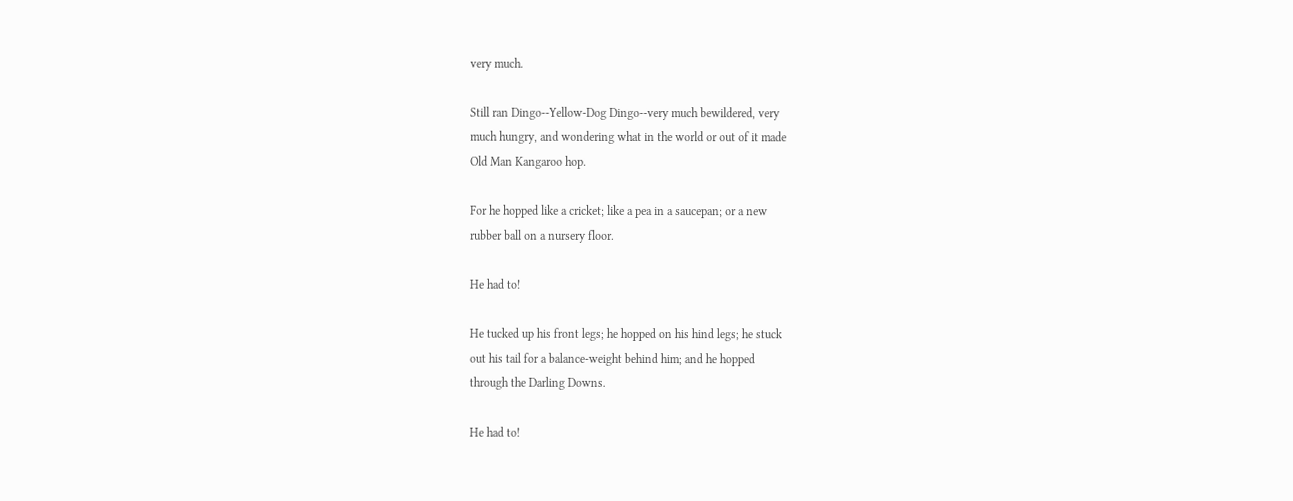very much.

Still ran Dingo--Yellow-Dog Dingo--very much bewildered, very
much hungry, and wondering what in the world or out of it made
Old Man Kangaroo hop.

For he hopped like a cricket; like a pea in a saucepan; or a new
rubber ball on a nursery floor.

He had to!

He tucked up his front legs; he hopped on his hind legs; he stuck
out his tail for a balance-weight behind him; and he hopped
through the Darling Downs.

He had to!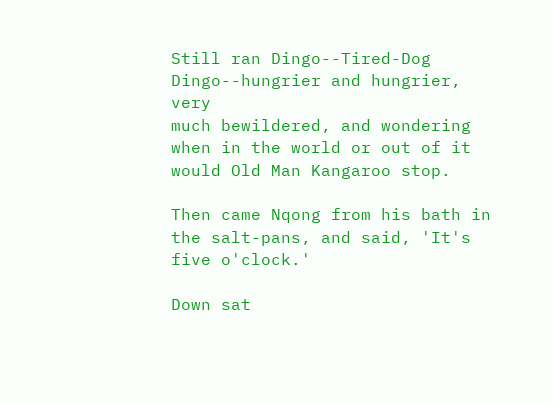Still ran Dingo--Tired-Dog Dingo--hungrier and hungrier, very
much bewildered, and wondering when in the world or out of it
would Old Man Kangaroo stop.

Then came Nqong from his bath in the salt-pans, and said, 'It's
five o'clock.'

Down sat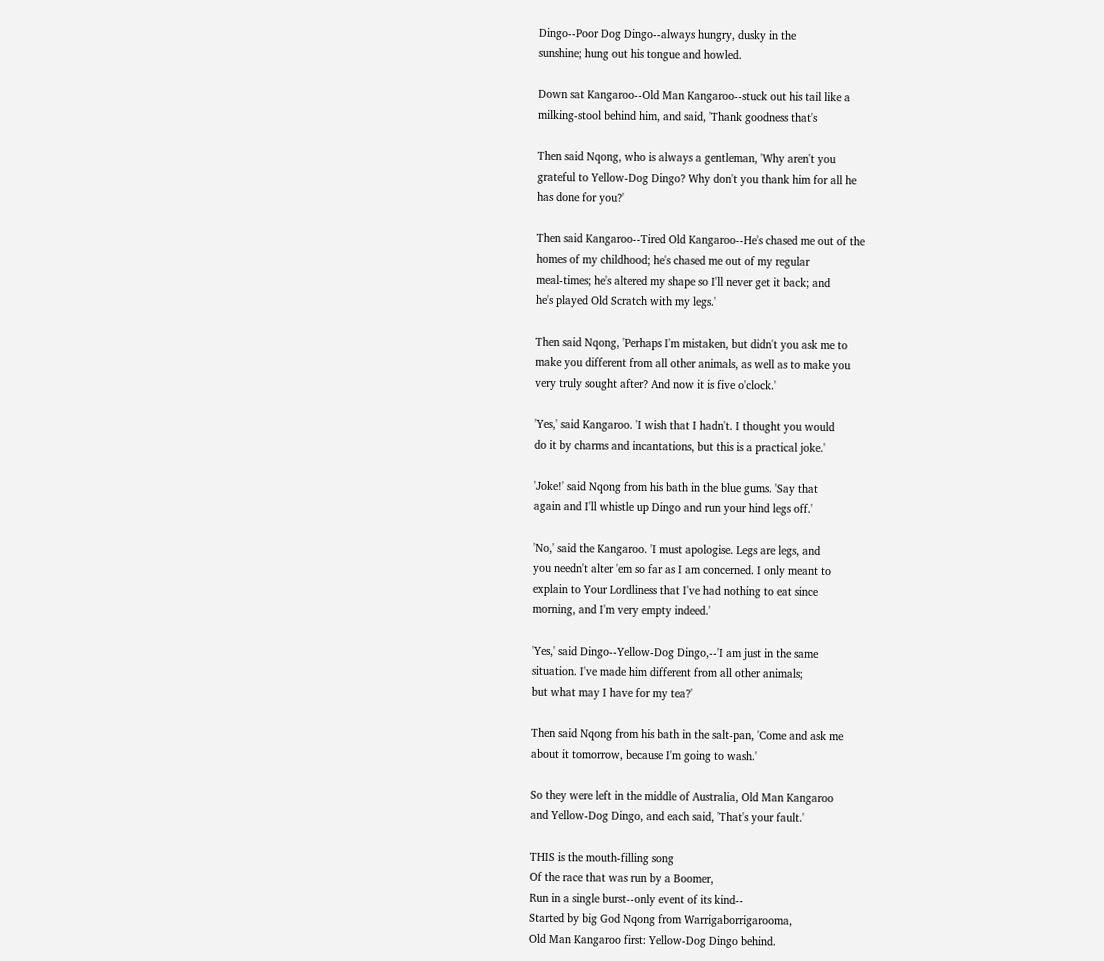Dingo--Poor Dog Dingo--always hungry, dusky in the
sunshine; hung out his tongue and howled.

Down sat Kangaroo--Old Man Kangaroo--stuck out his tail like a
milking-stool behind him, and said, 'Thank goodness that's

Then said Nqong, who is always a gentleman, 'Why aren't you
grateful to Yellow-Dog Dingo? Why don't you thank him for all he
has done for you?'

Then said Kangaroo--Tired Old Kangaroo--He's chased me out of the
homes of my childhood; he's chased me out of my regular
meal-times; he's altered my shape so I'll never get it back; and
he's played Old Scratch with my legs.'

Then said Nqong, 'Perhaps I'm mistaken, but didn't you ask me to
make you different from all other animals, as well as to make you
very truly sought after? And now it is five o'clock.'

'Yes,' said Kangaroo. 'I wish that I hadn't. I thought you would
do it by charms and incantations, but this is a practical joke.'

'Joke!' said Nqong from his bath in the blue gums. 'Say that
again and I'll whistle up Dingo and run your hind legs off.'

'No,' said the Kangaroo. 'I must apologise. Legs are legs, and
you needn't alter 'em so far as I am concerned. I only meant to
explain to Your Lordliness that I've had nothing to eat since
morning, and I'm very empty indeed.'

'Yes,' said Dingo--Yellow-Dog Dingo,--'I am just in the same
situation. I've made him different from all other animals;
but what may I have for my tea?'

Then said Nqong from his bath in the salt-pan, 'Come and ask me
about it tomorrow, because I'm going to wash.'

So they were left in the middle of Australia, Old Man Kangaroo
and Yellow-Dog Dingo, and each said, 'That's your fault.'

THIS is the mouth-filling song
Of the race that was run by a Boomer,
Run in a single burst--only event of its kind--
Started by big God Nqong from Warrigaborrigarooma,
Old Man Kangaroo first: Yellow-Dog Dingo behind.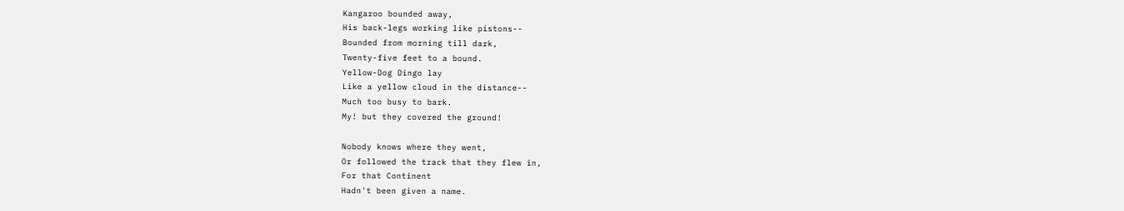Kangaroo bounded away,
His back-legs working like pistons--
Bounded from morning till dark,
Twenty-five feet to a bound.
Yellow-Dog Dingo lay
Like a yellow cloud in the distance--
Much too busy to bark.
My! but they covered the ground!

Nobody knows where they went,
Or followed the track that they flew in,
For that Continent
Hadn't been given a name.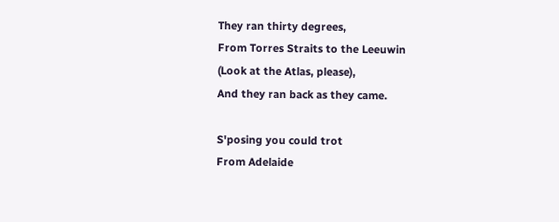They ran thirty degrees,
From Torres Straits to the Leeuwin
(Look at the Atlas, please),
And they ran back as they came.

S'posing you could trot
From Adelaide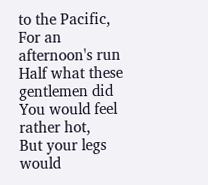to the Pacific,
For an afternoon's run
Half what these gentlemen did
You would feel rather hot,
But your legs would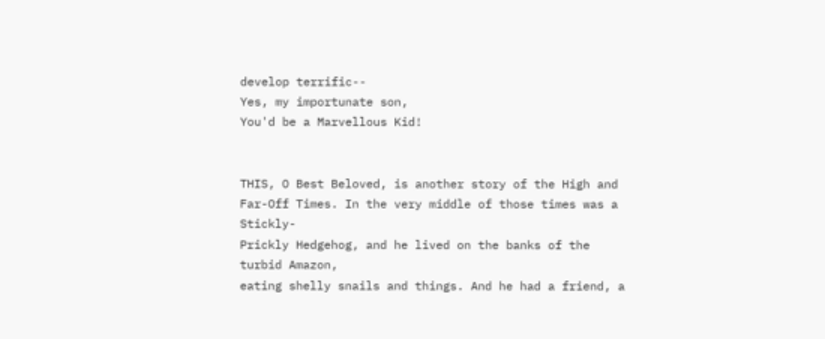develop terrific--
Yes, my importunate son,
You'd be a Marvellous Kid!


THIS, O Best Beloved, is another story of the High and
Far-Off Times. In the very middle of those times was a Stickly-
Prickly Hedgehog, and he lived on the banks of the turbid Amazon,
eating shelly snails and things. And he had a friend, a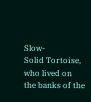Slow-
Solid Tortoise, who lived on the banks of the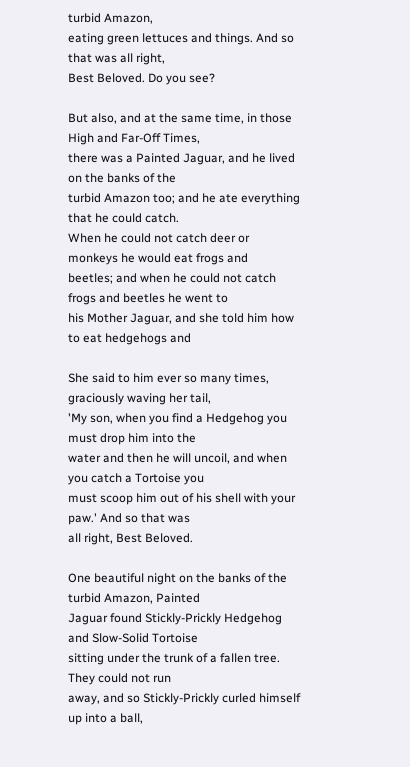turbid Amazon,
eating green lettuces and things. And so that was all right,
Best Beloved. Do you see?

But also, and at the same time, in those High and Far-Off Times,
there was a Painted Jaguar, and he lived on the banks of the
turbid Amazon too; and he ate everything that he could catch.
When he could not catch deer or monkeys he would eat frogs and
beetles; and when he could not catch frogs and beetles he went to
his Mother Jaguar, and she told him how to eat hedgehogs and

She said to him ever so many times, graciously waving her tail,
'My son, when you find a Hedgehog you must drop him into the
water and then he will uncoil, and when you catch a Tortoise you
must scoop him out of his shell with your paw.' And so that was
all right, Best Beloved.

One beautiful night on the banks of the turbid Amazon, Painted
Jaguar found Stickly-Prickly Hedgehog and Slow-Solid Tortoise
sitting under the trunk of a fallen tree. They could not run
away, and so Stickly-Prickly curled himself up into a ball,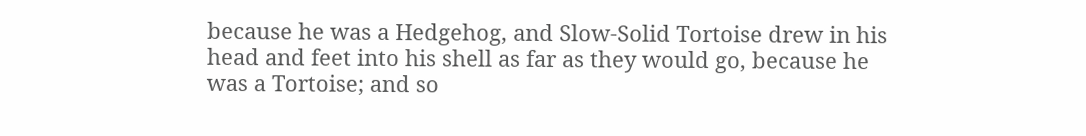because he was a Hedgehog, and Slow-Solid Tortoise drew in his
head and feet into his shell as far as they would go, because he
was a Tortoise; and so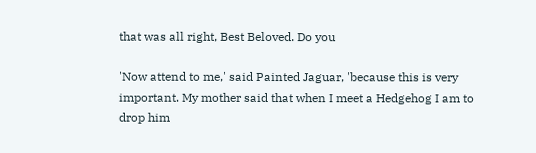that was all right, Best Beloved. Do you

'Now attend to me,' said Painted Jaguar, 'because this is very
important. My mother said that when I meet a Hedgehog I am to
drop him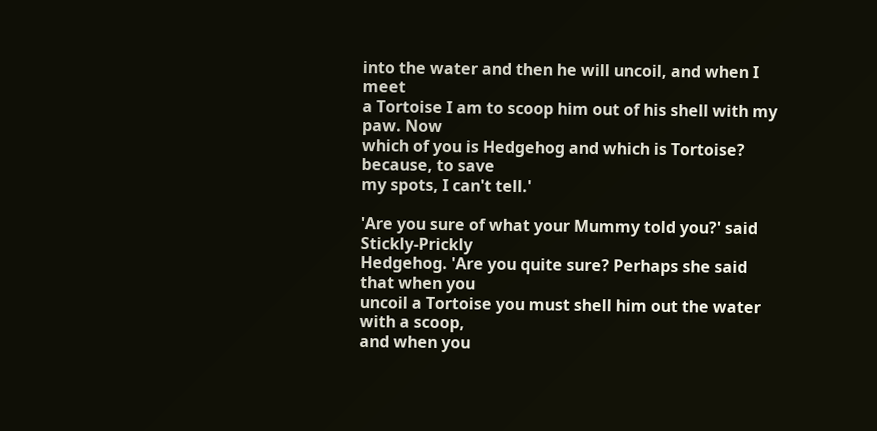into the water and then he will uncoil, and when I meet
a Tortoise I am to scoop him out of his shell with my paw. Now
which of you is Hedgehog and which is Tortoise? because, to save
my spots, I can't tell.'

'Are you sure of what your Mummy told you?' said Stickly-Prickly
Hedgehog. 'Are you quite sure? Perhaps she said that when you
uncoil a Tortoise you must shell him out the water with a scoop,
and when you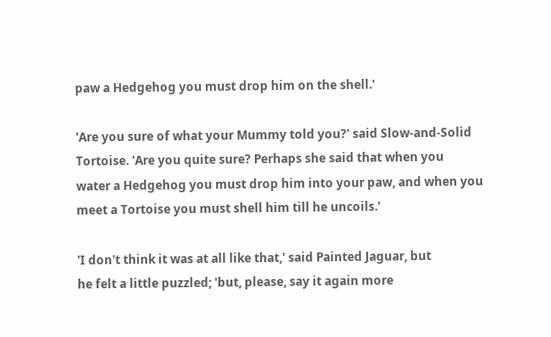paw a Hedgehog you must drop him on the shell.'

'Are you sure of what your Mummy told you?' said Slow-and-Solid
Tortoise. 'Are you quite sure? Perhaps she said that when you
water a Hedgehog you must drop him into your paw, and when you
meet a Tortoise you must shell him till he uncoils.'

'I don't think it was at all like that,' said Painted Jaguar, but
he felt a little puzzled; 'but, please, say it again more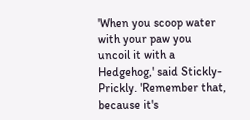'When you scoop water with your paw you uncoil it with a
Hedgehog,' said Stickly-Prickly. 'Remember that, because it's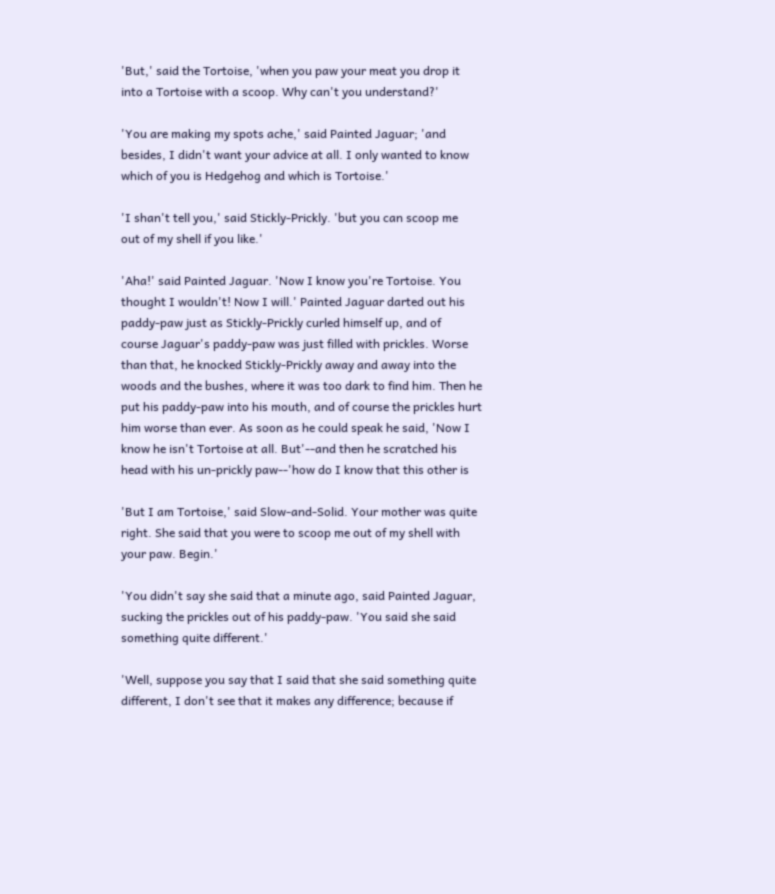'But,' said the Tortoise, 'when you paw your meat you drop it
into a Tortoise with a scoop. Why can't you understand?'

'You are making my spots ache,' said Painted Jaguar; 'and
besides, I didn't want your advice at all. I only wanted to know
which of you is Hedgehog and which is Tortoise.'

'I shan't tell you,' said Stickly-Prickly. 'but you can scoop me
out of my shell if you like.'

'Aha!' said Painted Jaguar. 'Now I know you're Tortoise. You
thought I wouldn't! Now I will.' Painted Jaguar darted out his
paddy-paw just as Stickly-Prickly curled himself up, and of
course Jaguar's paddy-paw was just filled with prickles. Worse
than that, he knocked Stickly-Prickly away and away into the
woods and the bushes, where it was too dark to find him. Then he
put his paddy-paw into his mouth, and of course the prickles hurt
him worse than ever. As soon as he could speak he said, 'Now I
know he isn't Tortoise at all. But'--and then he scratched his
head with his un-prickly paw--'how do I know that this other is

'But I am Tortoise,' said Slow-and-Solid. Your mother was quite
right. She said that you were to scoop me out of my shell with
your paw. Begin.'

'You didn't say she said that a minute ago, said Painted Jaguar,
sucking the prickles out of his paddy-paw. 'You said she said
something quite different.'

'Well, suppose you say that I said that she said something quite
different, I don't see that it makes any difference; because if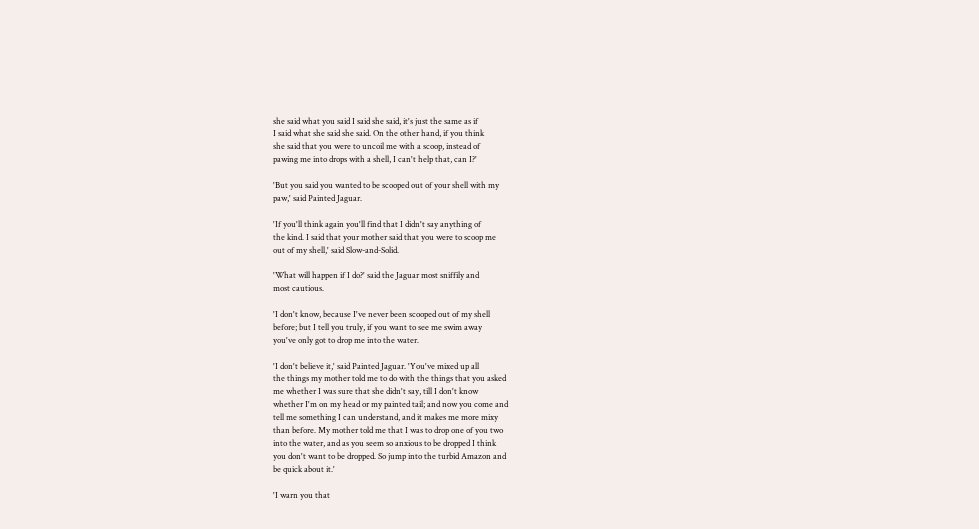she said what you said I said she said, it's just the same as if
I said what she said she said. On the other hand, if you think
she said that you were to uncoil me with a scoop, instead of
pawing me into drops with a shell, I can't help that, can I?'

'But you said you wanted to be scooped out of your shell with my
paw,' said Painted Jaguar.

'If you'll think again you'll find that I didn't say anything of
the kind. I said that your mother said that you were to scoop me
out of my shell,' said Slow-and-Solid.

'What will happen if I do?' said the Jaguar most sniffily and
most cautious.

'I don't know, because I've never been scooped out of my shell
before; but I tell you truly, if you want to see me swim away
you've only got to drop me into the water.

'I don't believe it,' said Painted Jaguar. 'You've mixed up all
the things my mother told me to do with the things that you asked
me whether I was sure that she didn't say, till I don't know
whether I'm on my head or my painted tail; and now you come and
tell me something I can understand, and it makes me more mixy
than before. My mother told me that I was to drop one of you two
into the water, and as you seem so anxious to be dropped I think
you don't want to be dropped. So jump into the turbid Amazon and
be quick about it.'

'I warn you that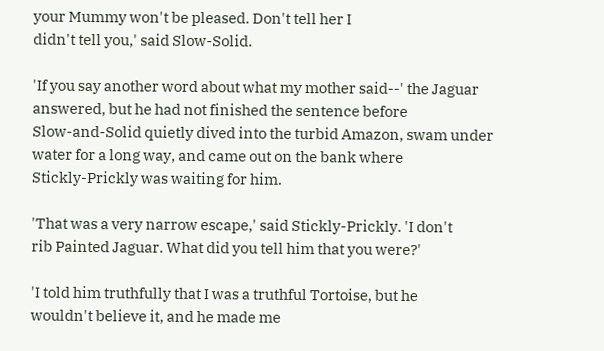your Mummy won't be pleased. Don't tell her I
didn't tell you,' said Slow-Solid.

'If you say another word about what my mother said--' the Jaguar
answered, but he had not finished the sentence before
Slow-and-Solid quietly dived into the turbid Amazon, swam under
water for a long way, and came out on the bank where
Stickly-Prickly was waiting for him.

'That was a very narrow escape,' said Stickly-Prickly. 'I don't
rib Painted Jaguar. What did you tell him that you were?'

'I told him truthfully that I was a truthful Tortoise, but he
wouldn't believe it, and he made me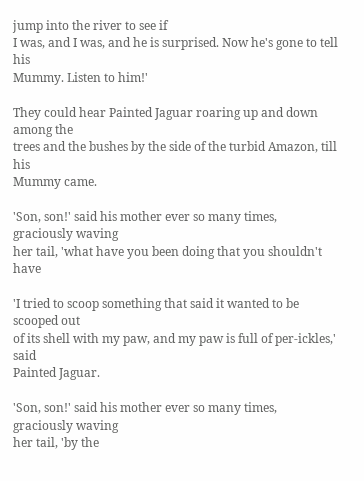jump into the river to see if
I was, and I was, and he is surprised. Now he's gone to tell his
Mummy. Listen to him!'

They could hear Painted Jaguar roaring up and down among the
trees and the bushes by the side of the turbid Amazon, till his
Mummy came.

'Son, son!' said his mother ever so many times, graciously waving
her tail, 'what have you been doing that you shouldn't have

'I tried to scoop something that said it wanted to be scooped out
of its shell with my paw, and my paw is full of per-ickles,' said
Painted Jaguar.

'Son, son!' said his mother ever so many times, graciously waving
her tail, 'by the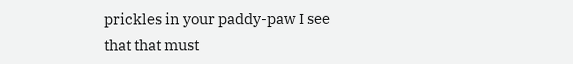prickles in your paddy-paw I see that that must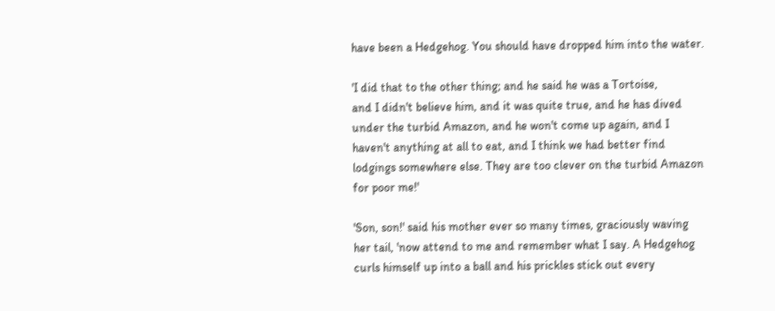have been a Hedgehog. You should have dropped him into the water.

'I did that to the other thing; and he said he was a Tortoise,
and I didn't believe him, and it was quite true, and he has dived
under the turbid Amazon, and he won't come up again, and I
haven't anything at all to eat, and I think we had better find
lodgings somewhere else. They are too clever on the turbid Amazon
for poor me!'

'Son, son!' said his mother ever so many times, graciously waving
her tail, 'now attend to me and remember what I say. A Hedgehog
curls himself up into a ball and his prickles stick out every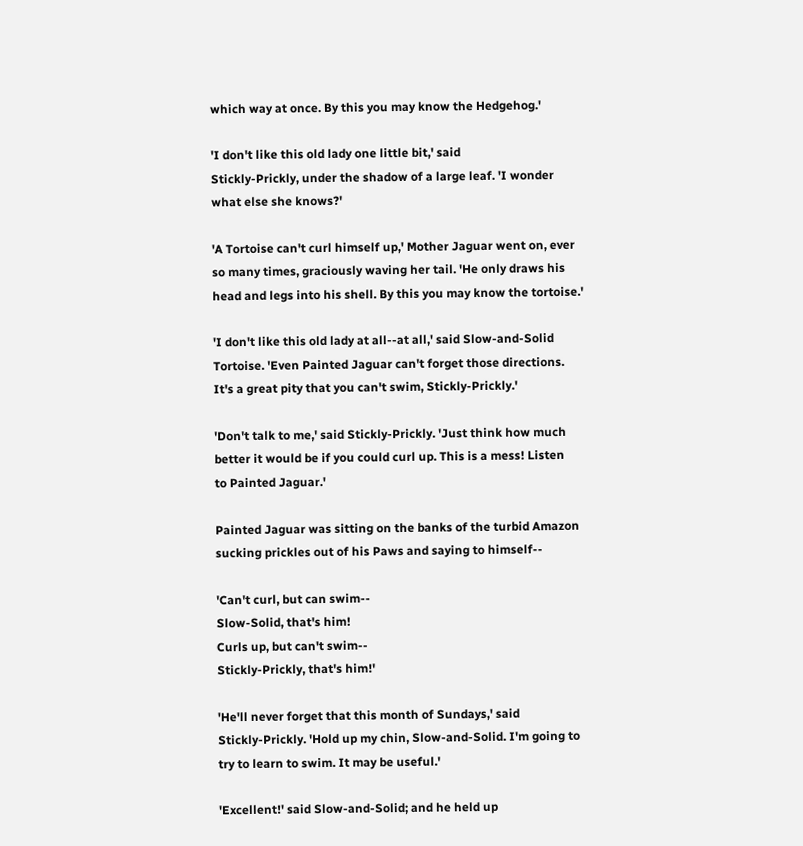which way at once. By this you may know the Hedgehog.'

'I don't like this old lady one little bit,' said
Stickly-Prickly, under the shadow of a large leaf. 'I wonder
what else she knows?'

'A Tortoise can't curl himself up,' Mother Jaguar went on, ever
so many times, graciously waving her tail. 'He only draws his
head and legs into his shell. By this you may know the tortoise.'

'I don't like this old lady at all--at all,' said Slow-and-Solid
Tortoise. 'Even Painted Jaguar can't forget those directions.
It's a great pity that you can't swim, Stickly-Prickly.'

'Don't talk to me,' said Stickly-Prickly. 'Just think how much
better it would be if you could curl up. This is a mess! Listen
to Painted Jaguar.'

Painted Jaguar was sitting on the banks of the turbid Amazon
sucking prickles out of his Paws and saying to himself--

'Can't curl, but can swim--
Slow-Solid, that's him!
Curls up, but can't swim--
Stickly-Prickly, that's him!'

'He'll never forget that this month of Sundays,' said
Stickly-Prickly. 'Hold up my chin, Slow-and-Solid. I'm going to
try to learn to swim. It may be useful.'

'Excellent!' said Slow-and-Solid; and he held up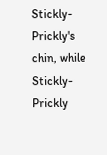Stickly-Prickly's chin, while Stickly-Prickly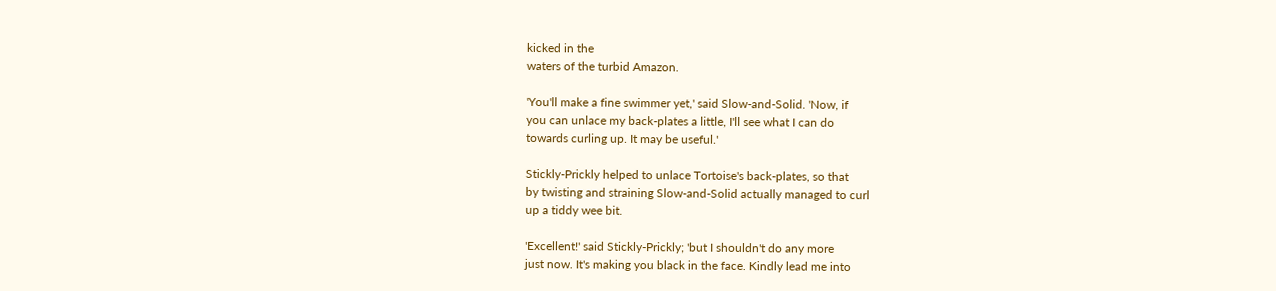kicked in the
waters of the turbid Amazon.

'You'll make a fine swimmer yet,' said Slow-and-Solid. 'Now, if
you can unlace my back-plates a little, I'll see what I can do
towards curling up. It may be useful.'

Stickly-Prickly helped to unlace Tortoise's back-plates, so that
by twisting and straining Slow-and-Solid actually managed to curl
up a tiddy wee bit.

'Excellent!' said Stickly-Prickly; 'but I shouldn't do any more
just now. It's making you black in the face. Kindly lead me into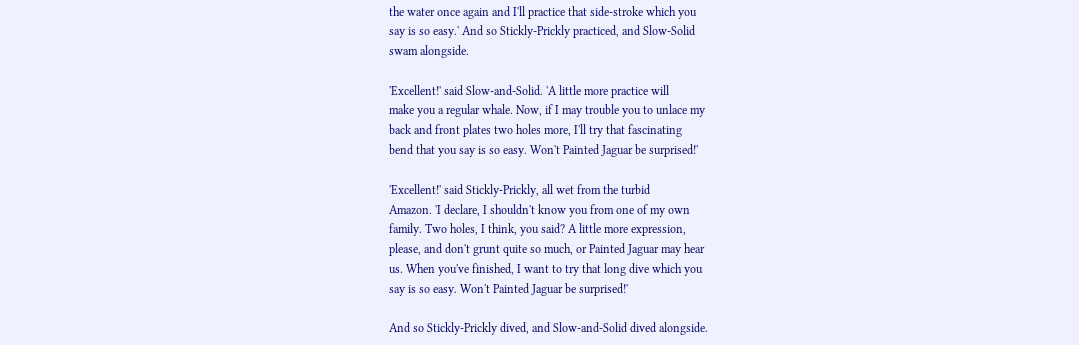the water once again and I'll practice that side-stroke which you
say is so easy.' And so Stickly-Prickly practiced, and Slow-Solid
swam alongside.

'Excellent!' said Slow-and-Solid. 'A little more practice will
make you a regular whale. Now, if I may trouble you to unlace my
back and front plates two holes more, I'll try that fascinating
bend that you say is so easy. Won't Painted Jaguar be surprised!'

'Excellent!' said Stickly-Prickly, all wet from the turbid
Amazon. 'I declare, I shouldn't know you from one of my own
family. Two holes, I think, you said? A little more expression,
please, and don't grunt quite so much, or Painted Jaguar may hear
us. When you've finished, I want to try that long dive which you
say is so easy. Won't Painted Jaguar be surprised!'

And so Stickly-Prickly dived, and Slow-and-Solid dived alongside.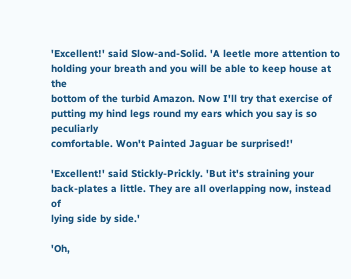'Excellent!' said Slow-and-Solid. 'A leetle more attention to
holding your breath and you will be able to keep house at the
bottom of the turbid Amazon. Now I'll try that exercise of
putting my hind legs round my ears which you say is so peculiarly
comfortable. Won't Painted Jaguar be surprised!'

'Excellent!' said Stickly-Prickly. 'But it's straining your
back-plates a little. They are all overlapping now, instead of
lying side by side.'

'Oh,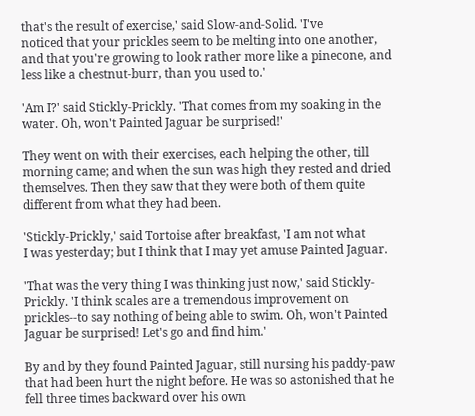that's the result of exercise,' said Slow-and-Solid. 'I've
noticed that your prickles seem to be melting into one another,
and that you're growing to look rather more like a pinecone, and
less like a chestnut-burr, than you used to.'

'Am I?' said Stickly-Prickly. 'That comes from my soaking in the
water. Oh, won't Painted Jaguar be surprised!'

They went on with their exercises, each helping the other, till
morning came; and when the sun was high they rested and dried
themselves. Then they saw that they were both of them quite
different from what they had been.

'Stickly-Prickly,' said Tortoise after breakfast, 'I am not what
I was yesterday; but I think that I may yet amuse Painted Jaguar.

'That was the very thing I was thinking just now,' said Stickly-
Prickly. 'I think scales are a tremendous improvement on
prickles--to say nothing of being able to swim. Oh, won't Painted
Jaguar be surprised! Let's go and find him.'

By and by they found Painted Jaguar, still nursing his paddy-paw
that had been hurt the night before. He was so astonished that he
fell three times backward over his own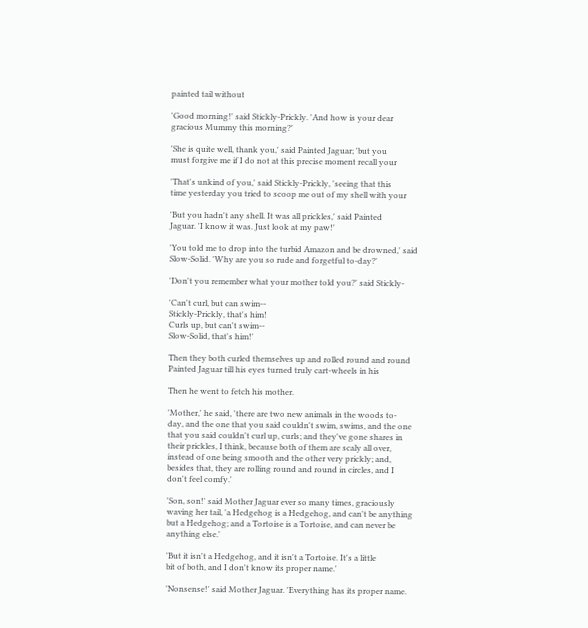painted tail without

'Good morning!' said Stickly-Prickly. 'And how is your dear
gracious Mummy this morning?'

'She is quite well, thank you,' said Painted Jaguar; 'but you
must forgive me if I do not at this precise moment recall your

'That's unkind of you,' said Stickly-Prickly, 'seeing that this
time yesterday you tried to scoop me out of my shell with your

'But you hadn't any shell. It was all prickles,' said Painted
Jaguar. 'I know it was. Just look at my paw!'

'You told me to drop into the turbid Amazon and be drowned,' said
Slow-Solid. 'Why are you so rude and forgetful to-day?'

'Don't you remember what your mother told you?' said Stickly-

'Can't curl, but can swim--
Stickly-Prickly, that's him!
Curls up, but can't swim--
Slow-Solid, that's him!'

Then they both curled themselves up and rolled round and round
Painted Jaguar till his eyes turned truly cart-wheels in his

Then he went to fetch his mother.

'Mother,' he said, 'there are two new animals in the woods to-
day, and the one that you said couldn't swim, swims, and the one
that you said couldn't curl up, curls; and they've gone shares in
their prickles, I think, because both of them are scaly all over,
instead of one being smooth and the other very prickly; and,
besides that, they are rolling round and round in circles, and I
don't feel comfy.'

'Son, son!' said Mother Jaguar ever so many times, graciously
waving her tail, 'a Hedgehog is a Hedgehog, and can't be anything
but a Hedgehog; and a Tortoise is a Tortoise, and can never be
anything else.'

'But it isn't a Hedgehog, and it isn't a Tortoise. It's a little
bit of both, and I don't know its proper name.'

'Nonsense!' said Mother Jaguar. 'Everything has its proper name.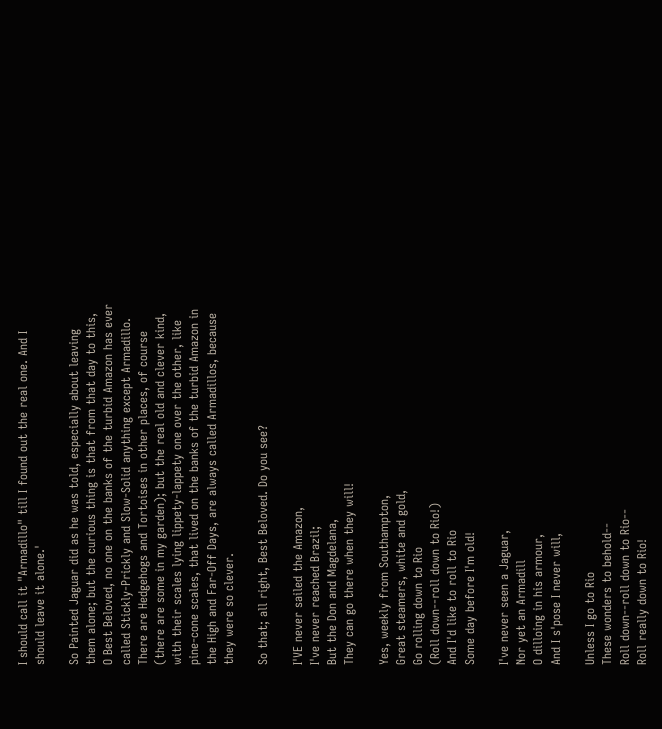I should call it "Armadillo" till I found out the real one. And I
should leave it alone.'

So Painted Jaguar did as he was told, especially about leaving
them alone; but the curious thing is that from that day to this,
O Best Beloved, no one on the banks of the turbid Amazon has ever
called Stickly-Prickly and Slow-Solid anything except Armadillo.
There are Hedgehogs and Tortoises in other places, of course
(there are some in my garden); but the real old and clever kind,
with their scales lying lippety-lappety one over the other, like
pine-cone scales, that lived on the banks of the turbid Amazon in
the High and Far-Off Days, are always called Armadillos, because
they were so clever.

So that; all right, Best Beloved. Do you see?

I'VE never sailed the Amazon,
I've never reached Brazil;
But the Don and Magdelana,
They can go there when they will!

Yes, weekly from Southampton,
Great steamers, white and gold,
Go rolling down to Rio
(Roll down--roll down to Rio!)
And I'd like to roll to Rio
Some day before I'm old!

I've never seen a Jaguar,
Nor yet an Armadill
O dilloing in his armour,
And I s'pose I never will,

Unless I go to Rio
These wonders to behold--
Roll down--roll down to Rio--
Roll really down to Rio!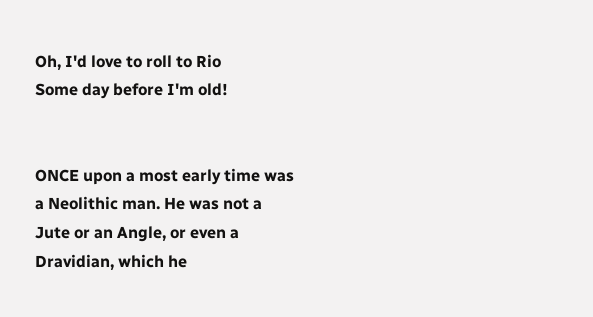Oh, I'd love to roll to Rio
Some day before I'm old!


ONCE upon a most early time was a Neolithic man. He was not a
Jute or an Angle, or even a Dravidian, which he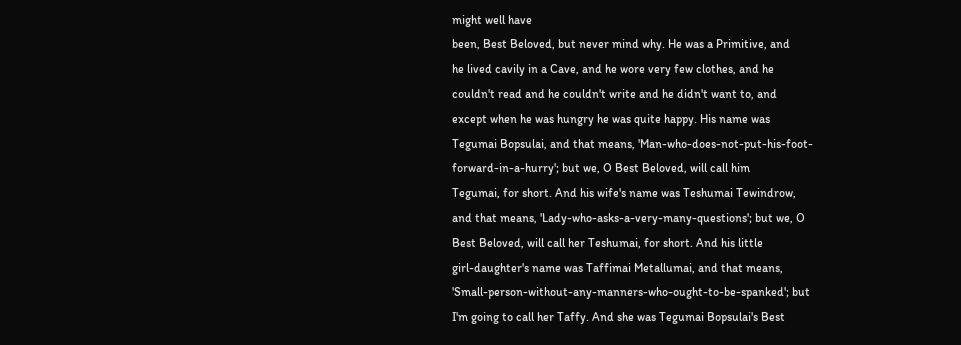might well have
been, Best Beloved, but never mind why. He was a Primitive, and
he lived cavily in a Cave, and he wore very few clothes, and he
couldn't read and he couldn't write and he didn't want to, and
except when he was hungry he was quite happy. His name was
Tegumai Bopsulai, and that means, 'Man-who-does-not-put-his-foot-
forward-in-a-hurry'; but we, O Best Beloved, will call him
Tegumai, for short. And his wife's name was Teshumai Tewindrow,
and that means, 'Lady-who-asks-a-very-many-questions'; but we, O
Best Beloved, will call her Teshumai, for short. And his little
girl-daughter's name was Taffimai Metallumai, and that means,
'Small-person-without-any-manners-who-ought-to-be-spanked'; but
I'm going to call her Taffy. And she was Tegumai Bopsulai's Best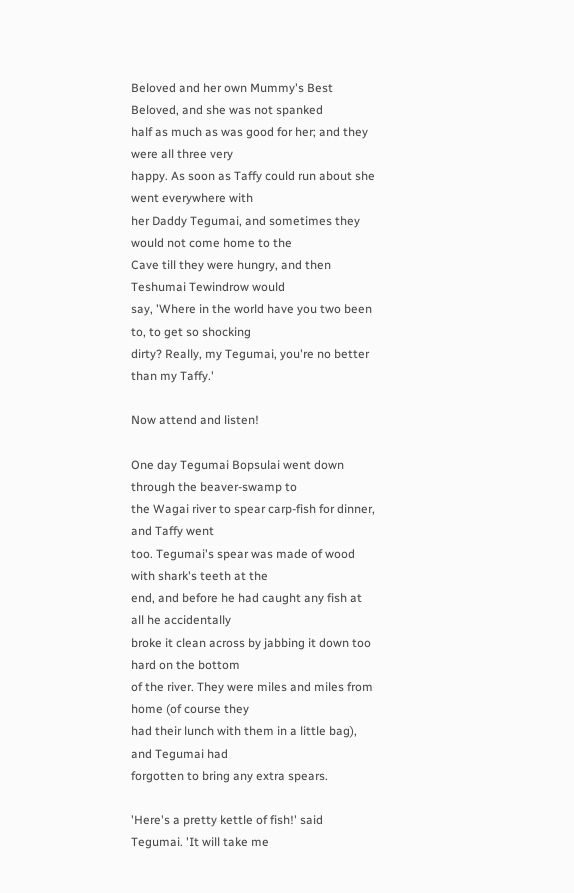Beloved and her own Mummy's Best Beloved, and she was not spanked
half as much as was good for her; and they were all three very
happy. As soon as Taffy could run about she went everywhere with
her Daddy Tegumai, and sometimes they would not come home to the
Cave till they were hungry, and then Teshumai Tewindrow would
say, 'Where in the world have you two been to, to get so shocking
dirty? Really, my Tegumai, you're no better than my Taffy.'

Now attend and listen!

One day Tegumai Bopsulai went down through the beaver-swamp to
the Wagai river to spear carp-fish for dinner, and Taffy went
too. Tegumai's spear was made of wood with shark's teeth at the
end, and before he had caught any fish at all he accidentally
broke it clean across by jabbing it down too hard on the bottom
of the river. They were miles and miles from home (of course they
had their lunch with them in a little bag), and Tegumai had
forgotten to bring any extra spears.

'Here's a pretty kettle of fish!' said Tegumai. 'It will take me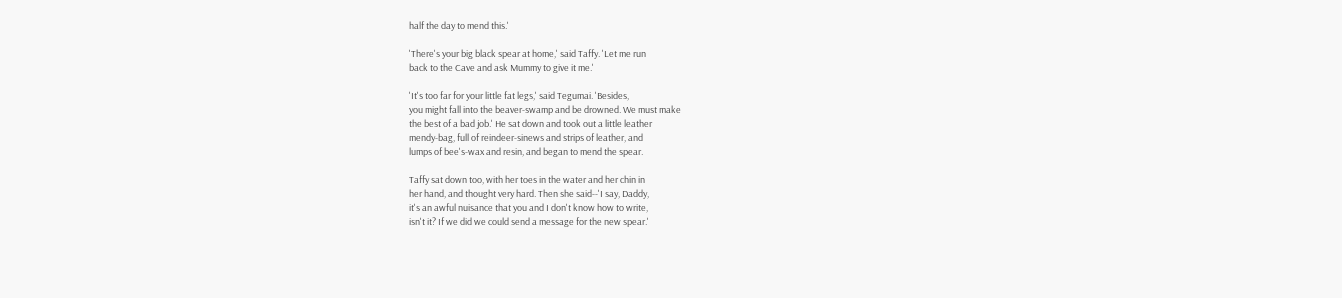half the day to mend this.'

'There's your big black spear at home,' said Taffy. 'Let me run
back to the Cave and ask Mummy to give it me.'

'It's too far for your little fat legs,' said Tegumai. 'Besides,
you might fall into the beaver-swamp and be drowned. We must make
the best of a bad job.' He sat down and took out a little leather
mendy-bag, full of reindeer-sinews and strips of leather, and
lumps of bee's-wax and resin, and began to mend the spear.

Taffy sat down too, with her toes in the water and her chin in
her hand, and thought very hard. Then she said--'I say, Daddy,
it's an awful nuisance that you and I don't know how to write,
isn't it? If we did we could send a message for the new spear.'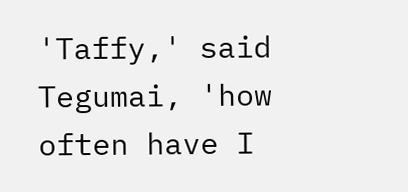'Taffy,' said Tegumai, 'how often have I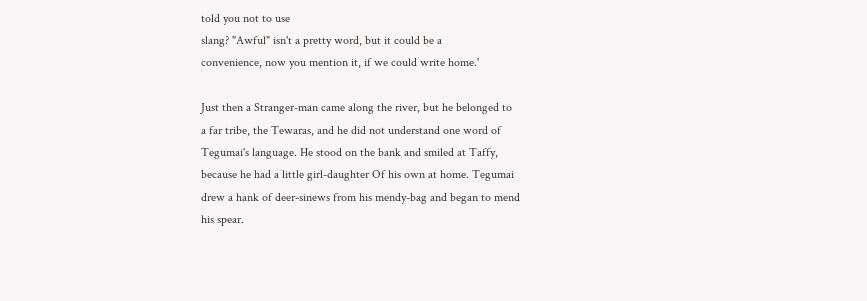told you not to use
slang? "Awful" isn't a pretty word, but it could be a
convenience, now you mention it, if we could write home.'

Just then a Stranger-man came along the river, but he belonged to
a far tribe, the Tewaras, and he did not understand one word of
Tegumai's language. He stood on the bank and smiled at Taffy,
because he had a little girl-daughter Of his own at home. Tegumai
drew a hank of deer-sinews from his mendy-bag and began to mend
his spear.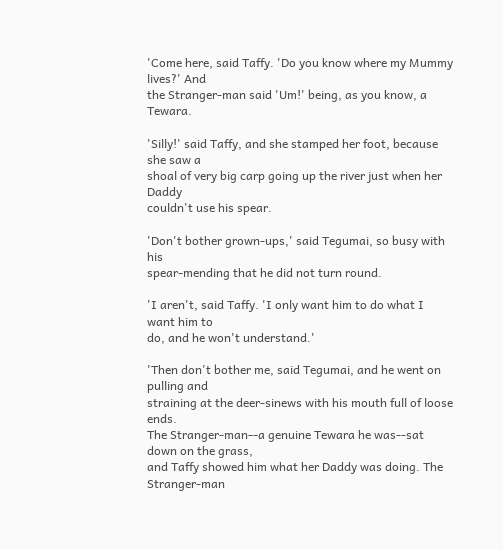'Come here, said Taffy. 'Do you know where my Mummy lives?' And
the Stranger-man said 'Um!' being, as you know, a Tewara.

'Silly!' said Taffy, and she stamped her foot, because she saw a
shoal of very big carp going up the river just when her Daddy
couldn't use his spear.

'Don't bother grown-ups,' said Tegumai, so busy with his
spear-mending that he did not turn round.

'I aren't, said Taffy. 'I only want him to do what I want him to
do, and he won't understand.'

'Then don't bother me, said Tegumai, and he went on pulling and
straining at the deer-sinews with his mouth full of loose ends.
The Stranger-man--a genuine Tewara he was--sat down on the grass,
and Taffy showed him what her Daddy was doing. The Stranger-man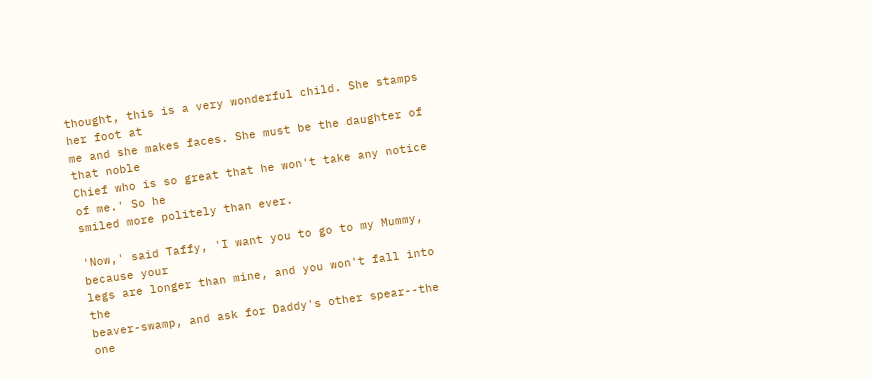thought, this is a very wonderful child. She stamps her foot at
me and she makes faces. She must be the daughter of that noble
Chief who is so great that he won't take any notice of me.' So he
smiled more politely than ever.

'Now,' said Taffy, 'I want you to go to my Mummy, because your
legs are longer than mine, and you won't fall into the
beaver-swamp, and ask for Daddy's other spear--the one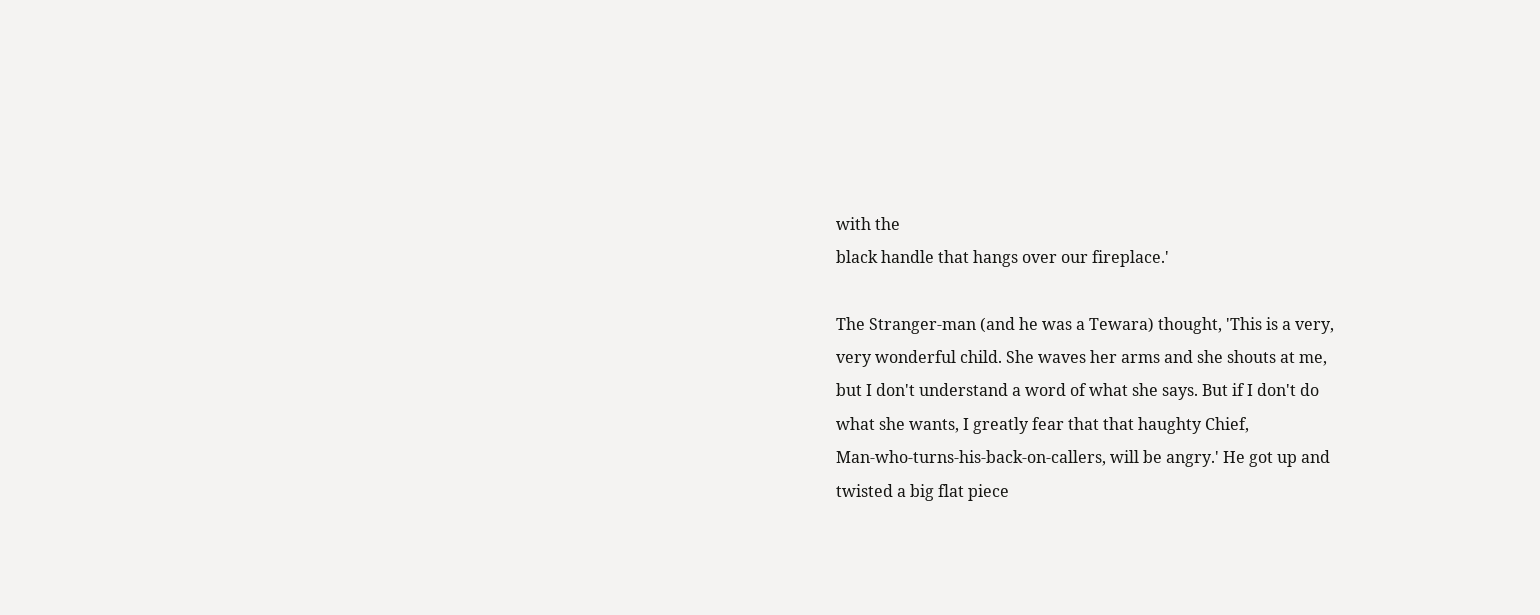with the
black handle that hangs over our fireplace.'

The Stranger-man (and he was a Tewara) thought, 'This is a very,
very wonderful child. She waves her arms and she shouts at me,
but I don't understand a word of what she says. But if I don't do
what she wants, I greatly fear that that haughty Chief,
Man-who-turns-his-back-on-callers, will be angry.' He got up and
twisted a big flat piece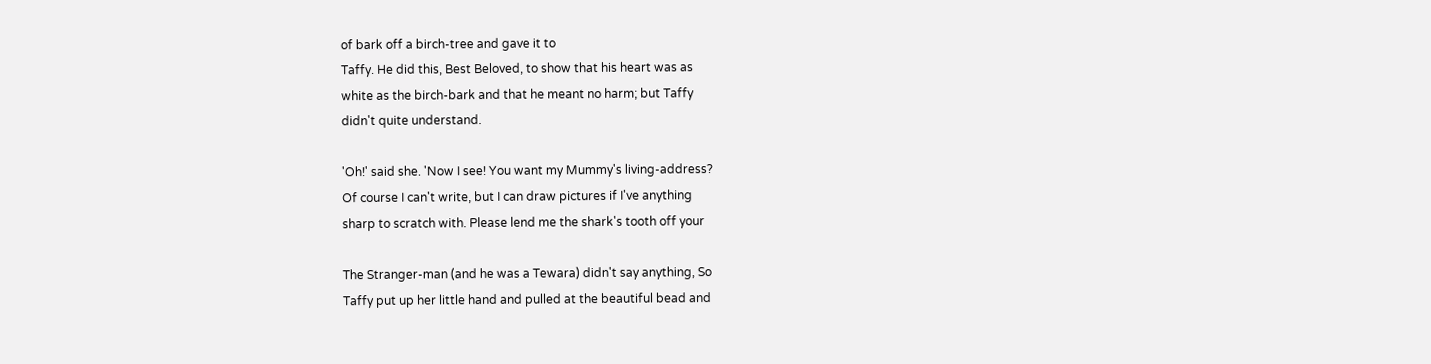of bark off a birch-tree and gave it to
Taffy. He did this, Best Beloved, to show that his heart was as
white as the birch-bark and that he meant no harm; but Taffy
didn't quite understand.

'Oh!' said she. 'Now I see! You want my Mummy's living-address?
Of course I can't write, but I can draw pictures if I've anything
sharp to scratch with. Please lend me the shark's tooth off your

The Stranger-man (and he was a Tewara) didn't say anything, So
Taffy put up her little hand and pulled at the beautiful bead and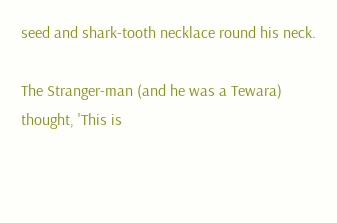seed and shark-tooth necklace round his neck.

The Stranger-man (and he was a Tewara) thought, 'This is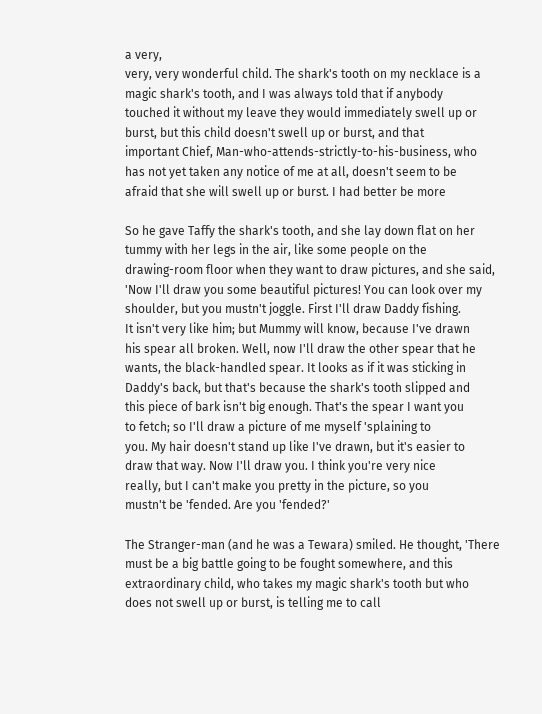a very,
very, very wonderful child. The shark's tooth on my necklace is a
magic shark's tooth, and I was always told that if anybody
touched it without my leave they would immediately swell up or
burst, but this child doesn't swell up or burst, and that
important Chief, Man-who-attends-strictly-to-his-business, who
has not yet taken any notice of me at all, doesn't seem to be
afraid that she will swell up or burst. I had better be more

So he gave Taffy the shark's tooth, and she lay down flat on her
tummy with her legs in the air, like some people on the
drawing-room floor when they want to draw pictures, and she said,
'Now I'll draw you some beautiful pictures! You can look over my
shoulder, but you mustn't joggle. First I'll draw Daddy fishing.
It isn't very like him; but Mummy will know, because I've drawn
his spear all broken. Well, now I'll draw the other spear that he
wants, the black-handled spear. It looks as if it was sticking in
Daddy's back, but that's because the shark's tooth slipped and
this piece of bark isn't big enough. That's the spear I want you
to fetch; so I'll draw a picture of me myself 'splaining to
you. My hair doesn't stand up like I've drawn, but it's easier to
draw that way. Now I'll draw you. I think you're very nice
really, but I can't make you pretty in the picture, so you
mustn't be 'fended. Are you 'fended?'

The Stranger-man (and he was a Tewara) smiled. He thought, 'There
must be a big battle going to be fought somewhere, and this
extraordinary child, who takes my magic shark's tooth but who
does not swell up or burst, is telling me to call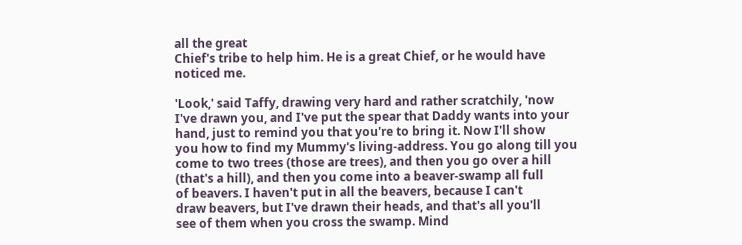all the great
Chief's tribe to help him. He is a great Chief, or he would have
noticed me.

'Look,' said Taffy, drawing very hard and rather scratchily, 'now
I've drawn you, and I've put the spear that Daddy wants into your
hand, just to remind you that you're to bring it. Now I'll show
you how to find my Mummy's living-address. You go along till you
come to two trees (those are trees), and then you go over a hill
(that's a hill), and then you come into a beaver-swamp all full
of beavers. I haven't put in all the beavers, because I can't
draw beavers, but I've drawn their heads, and that's all you'll
see of them when you cross the swamp. Mind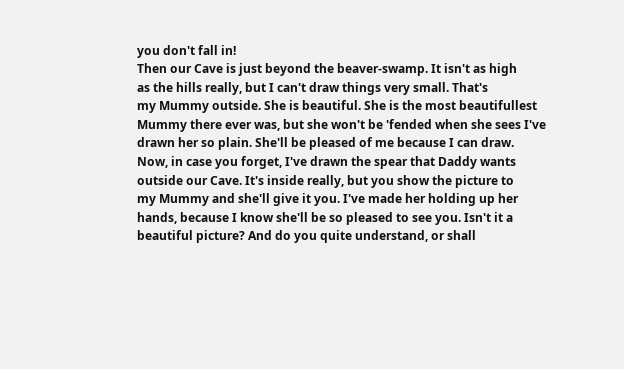you don't fall in!
Then our Cave is just beyond the beaver-swamp. It isn't as high
as the hills really, but I can't draw things very small. That's
my Mummy outside. She is beautiful. She is the most beautifullest
Mummy there ever was, but she won't be 'fended when she sees I've
drawn her so plain. She'll be pleased of me because I can draw.
Now, in case you forget, I've drawn the spear that Daddy wants
outside our Cave. It's inside really, but you show the picture to
my Mummy and she'll give it you. I've made her holding up her
hands, because I know she'll be so pleased to see you. Isn't it a
beautiful picture? And do you quite understand, or shall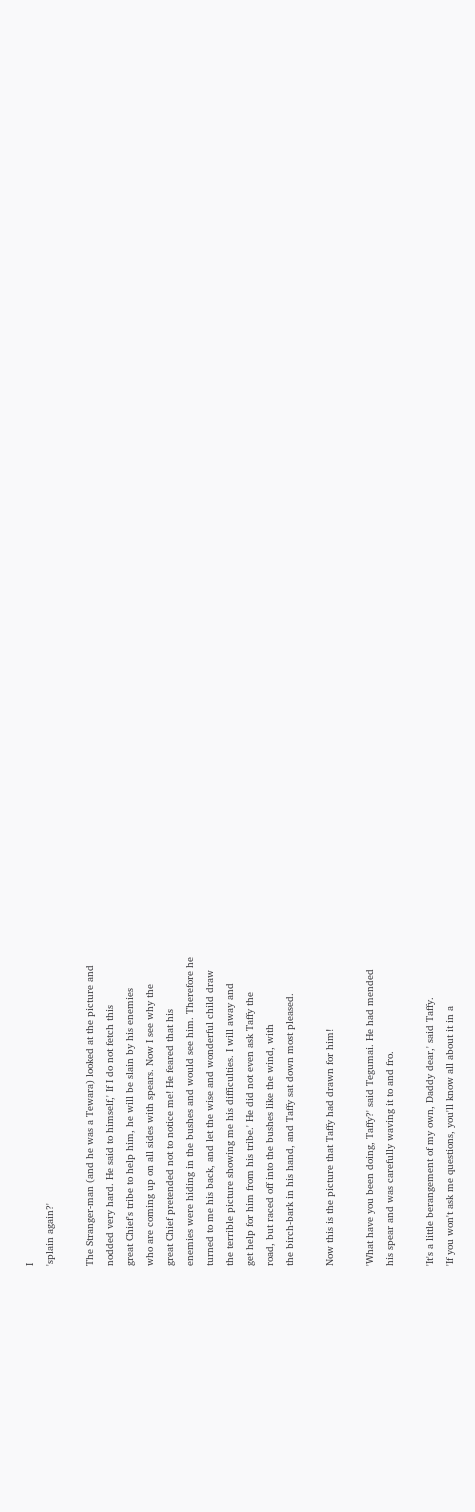I
'splain again?'

The Stranger-man (and he was a Tewara) looked at the picture and
nodded very hard. He said to himself,' If I do not fetch this
great Chief's tribe to help him, he will be slain by his enemies
who are coming up on all sides with spears. Now I see why the
great Chief pretended not to notice me! He feared that his
enemies were hiding in the bushes and would see him. Therefore he
turned to me his back, and let the wise and wonderful child draw
the terrible picture showing me his difficulties. I will away and
get help for him from his tribe.' He did not even ask Taffy the
road, but raced off into the bushes like the wind, with
the birch-bark in his hand, and Taffy sat down most pleased.

Now this is the picture that Taffy had drawn for him!

'What have you been doing, Taffy?' said Tegumai. He had mended
his spear and was carefully waving it to and fro.

'It's a little berangement of my own, Daddy dear,' said Taffy.
'If you won't ask me questions, you'll know all about it in a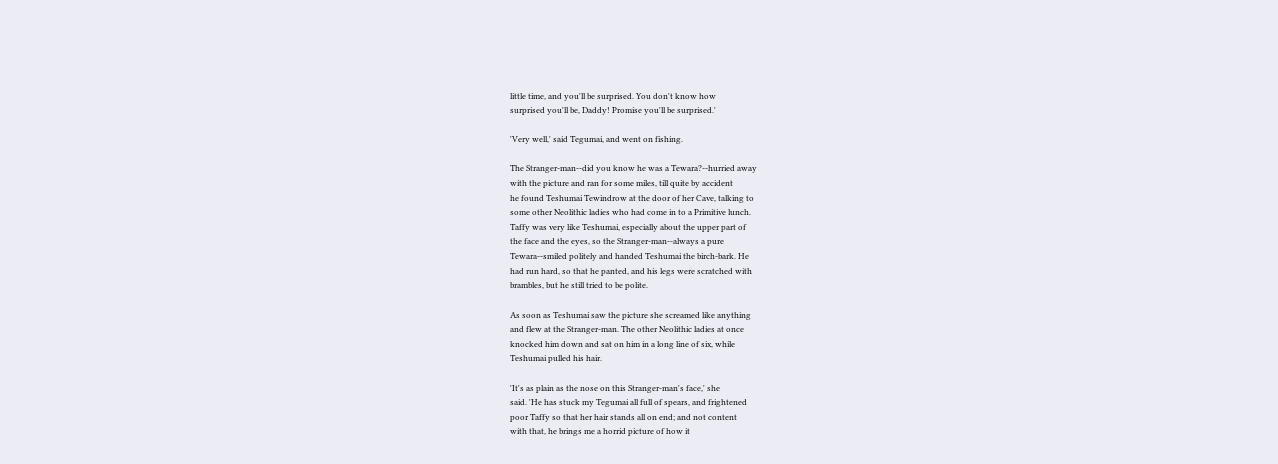little time, and you'll be surprised. You don't know how
surprised you'll be, Daddy! Promise you'll be surprised.'

'Very well,' said Tegumai, and went on fishing.

The Stranger-man--did you know he was a Tewara?--hurried away
with the picture and ran for some miles, till quite by accident
he found Teshumai Tewindrow at the door of her Cave, talking to
some other Neolithic ladies who had come in to a Primitive lunch.
Taffy was very like Teshumai, especially about the upper part of
the face and the eyes, so the Stranger-man--always a pure
Tewara--smiled politely and handed Teshumai the birch-bark. He
had run hard, so that he panted, and his legs were scratched with
brambles, but he still tried to be polite.

As soon as Teshumai saw the picture she screamed like anything
and flew at the Stranger-man. The other Neolithic ladies at once
knocked him down and sat on him in a long line of six, while
Teshumai pulled his hair.

'It's as plain as the nose on this Stranger-man's face,' she
said. 'He has stuck my Tegumai all full of spears, and frightened
poor Taffy so that her hair stands all on end; and not content
with that, he brings me a horrid picture of how it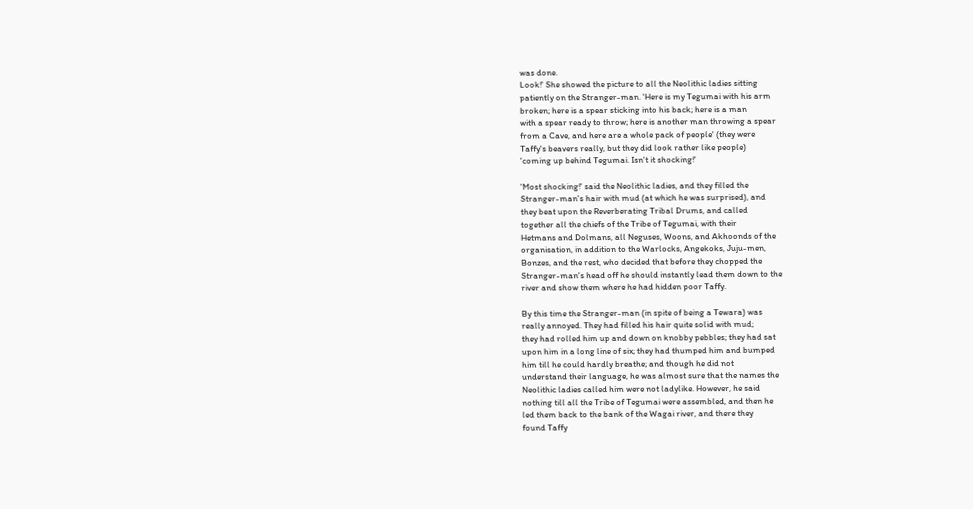was done.
Look!' She showed the picture to all the Neolithic ladies sitting
patiently on the Stranger-man. 'Here is my Tegumai with his arm
broken; here is a spear sticking into his back; here is a man
with a spear ready to throw; here is another man throwing a spear
from a Cave, and here are a whole pack of people' (they were
Taffy's beavers really, but they did look rather like people)
'coming up behind Tegumai. Isn't it shocking!'

'Most shocking!' said the Neolithic ladies, and they filled the
Stranger-man's hair with mud (at which he was surprised), and
they beat upon the Reverberating Tribal Drums, and called
together all the chiefs of the Tribe of Tegumai, with their
Hetmans and Dolmans, all Neguses, Woons, and Akhoonds of the
organisation, in addition to the Warlocks, Angekoks, Juju-men,
Bonzes, and the rest, who decided that before they chopped the
Stranger-man's head off he should instantly lead them down to the
river and show them where he had hidden poor Taffy.

By this time the Stranger-man (in spite of being a Tewara) was
really annoyed. They had filled his hair quite solid with mud;
they had rolled him up and down on knobby pebbles; they had sat
upon him in a long line of six; they had thumped him and bumped
him till he could hardly breathe; and though he did not
understand their language, he was almost sure that the names the
Neolithic ladies called him were not ladylike. However, he said
nothing till all the Tribe of Tegumai were assembled, and then he
led them back to the bank of the Wagai river, and there they
found Taffy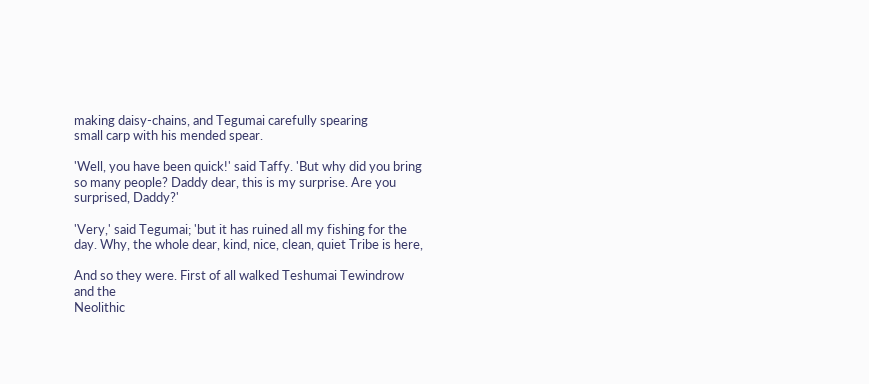making daisy-chains, and Tegumai carefully spearing
small carp with his mended spear.

'Well, you have been quick!' said Taffy. 'But why did you bring
so many people? Daddy dear, this is my surprise. Are you
surprised, Daddy?'

'Very,' said Tegumai; 'but it has ruined all my fishing for the
day. Why, the whole dear, kind, nice, clean, quiet Tribe is here,

And so they were. First of all walked Teshumai Tewindrow and the
Neolithic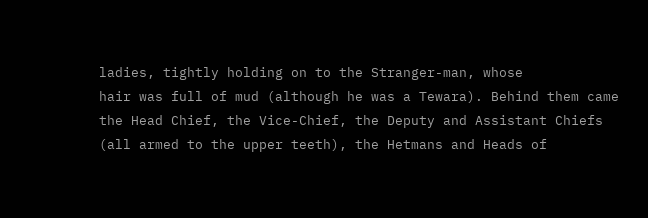ladies, tightly holding on to the Stranger-man, whose
hair was full of mud (although he was a Tewara). Behind them came
the Head Chief, the Vice-Chief, the Deputy and Assistant Chiefs
(all armed to the upper teeth), the Hetmans and Heads of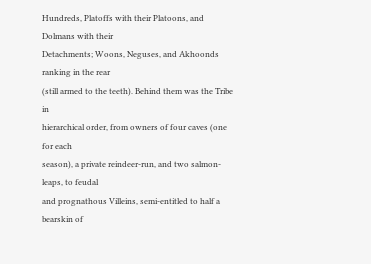Hundreds, Platoffs with their Platoons, and Dolmans with their
Detachments; Woons, Neguses, and Akhoonds ranking in the rear
(still armed to the teeth). Behind them was the Tribe in
hierarchical order, from owners of four caves (one for each
season), a private reindeer-run, and two salmon-leaps, to feudal
and prognathous Villeins, semi-entitled to half a bearskin of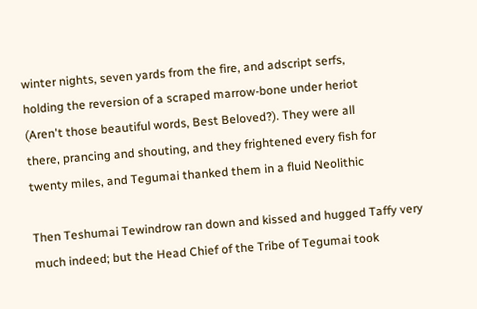winter nights, seven yards from the fire, and adscript serfs,
holding the reversion of a scraped marrow-bone under heriot
(Aren't those beautiful words, Best Beloved?). They were all
there, prancing and shouting, and they frightened every fish for
twenty miles, and Tegumai thanked them in a fluid Neolithic

Then Teshumai Tewindrow ran down and kissed and hugged Taffy very
much indeed; but the Head Chief of the Tribe of Tegumai took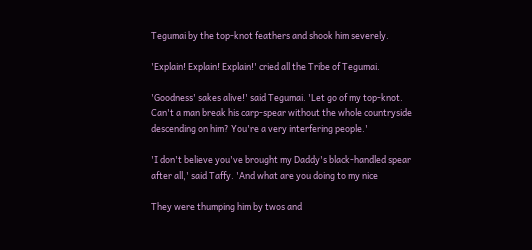Tegumai by the top-knot feathers and shook him severely.

'Explain! Explain! Explain!' cried all the Tribe of Tegumai.

'Goodness' sakes alive!' said Tegumai. 'Let go of my top-knot.
Can't a man break his carp-spear without the whole countryside
descending on him? You're a very interfering people.'

'I don't believe you've brought my Daddy's black-handled spear
after all,' said Taffy. 'And what are you doing to my nice

They were thumping him by twos and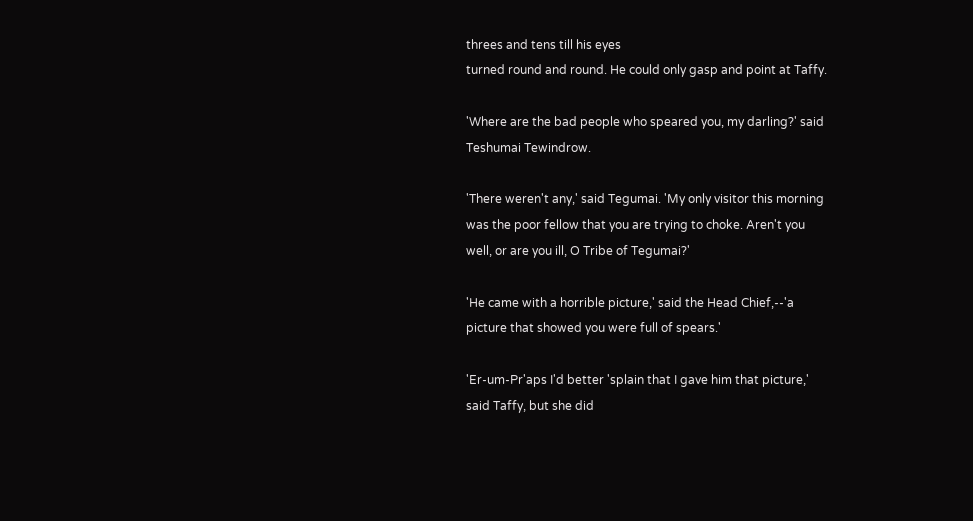threes and tens till his eyes
turned round and round. He could only gasp and point at Taffy.

'Where are the bad people who speared you, my darling?' said
Teshumai Tewindrow.

'There weren't any,' said Tegumai. 'My only visitor this morning
was the poor fellow that you are trying to choke. Aren't you
well, or are you ill, O Tribe of Tegumai?'

'He came with a horrible picture,' said the Head Chief,--'a
picture that showed you were full of spears.'

'Er-um-Pr'aps I'd better 'splain that I gave him that picture,'
said Taffy, but she did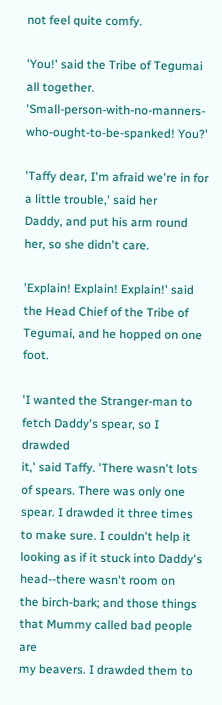not feel quite comfy.

'You!' said the Tribe of Tegumai all together.
'Small-person-with-no-manners-who-ought-to-be-spanked! You?'

'Taffy dear, I'm afraid we're in for a little trouble,' said her
Daddy, and put his arm round her, so she didn't care.

'Explain! Explain! Explain!' said the Head Chief of the Tribe of
Tegumai, and he hopped on one foot.

'I wanted the Stranger-man to fetch Daddy's spear, so I drawded
it,' said Taffy. 'There wasn't lots of spears. There was only one
spear. I drawded it three times to make sure. I couldn't help it
looking as if it stuck into Daddy's head--there wasn't room on
the birch-bark; and those things that Mummy called bad people are
my beavers. I drawded them to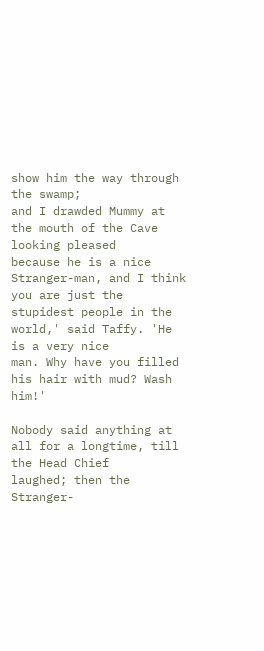show him the way through the swamp;
and I drawded Mummy at the mouth of the Cave looking pleased
because he is a nice Stranger-man, and I think you are just the
stupidest people in the world,' said Taffy. 'He is a very nice
man. Why have you filled his hair with mud? Wash him!'

Nobody said anything at all for a longtime, till the Head Chief
laughed; then the Stranger-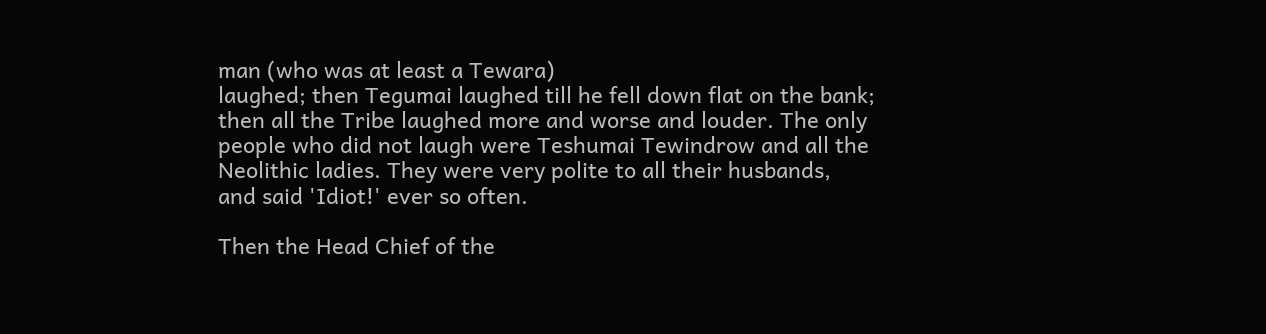man (who was at least a Tewara)
laughed; then Tegumai laughed till he fell down flat on the bank;
then all the Tribe laughed more and worse and louder. The only
people who did not laugh were Teshumai Tewindrow and all the
Neolithic ladies. They were very polite to all their husbands,
and said 'Idiot!' ever so often.

Then the Head Chief of the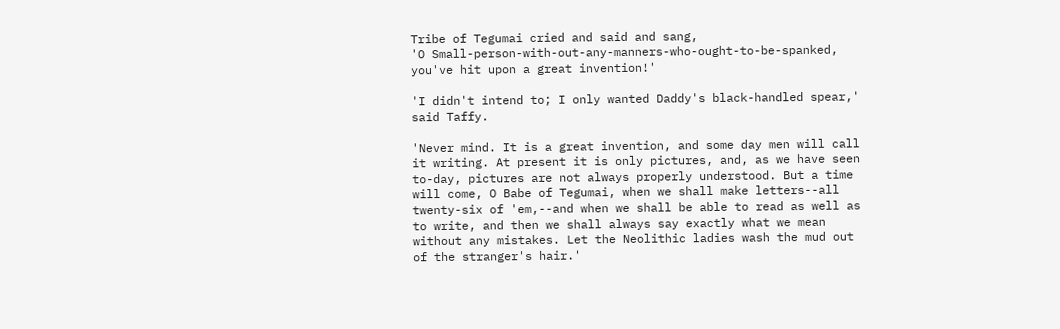Tribe of Tegumai cried and said and sang,
'O Small-person-with-out-any-manners-who-ought-to-be-spanked,
you've hit upon a great invention!'

'I didn't intend to; I only wanted Daddy's black-handled spear,'
said Taffy.

'Never mind. It is a great invention, and some day men will call
it writing. At present it is only pictures, and, as we have seen
to-day, pictures are not always properly understood. But a time
will come, O Babe of Tegumai, when we shall make letters--all
twenty-six of 'em,--and when we shall be able to read as well as
to write, and then we shall always say exactly what we mean
without any mistakes. Let the Neolithic ladies wash the mud out
of the stranger's hair.'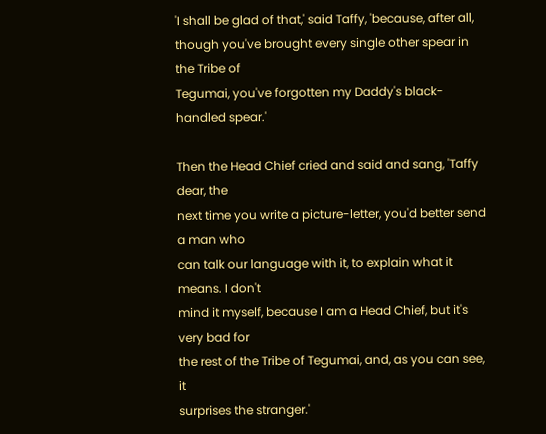'I shall be glad of that,' said Taffy, 'because, after all,
though you've brought every single other spear in the Tribe of
Tegumai, you've forgotten my Daddy's black-handled spear.'

Then the Head Chief cried and said and sang, 'Taffy dear, the
next time you write a picture-letter, you'd better send a man who
can talk our language with it, to explain what it means. I don't
mind it myself, because I am a Head Chief, but it's very bad for
the rest of the Tribe of Tegumai, and, as you can see, it
surprises the stranger.'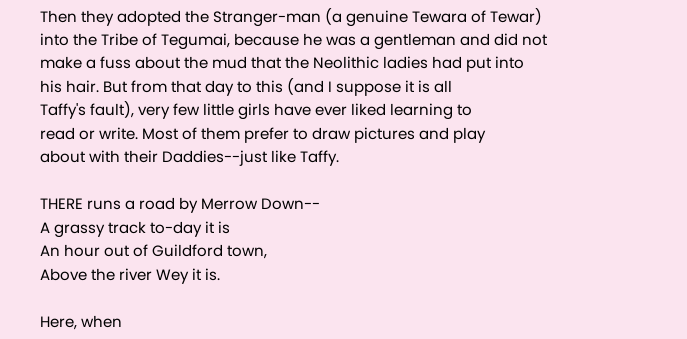Then they adopted the Stranger-man (a genuine Tewara of Tewar)
into the Tribe of Tegumai, because he was a gentleman and did not
make a fuss about the mud that the Neolithic ladies had put into
his hair. But from that day to this (and I suppose it is all
Taffy's fault), very few little girls have ever liked learning to
read or write. Most of them prefer to draw pictures and play
about with their Daddies--just like Taffy.

THERE runs a road by Merrow Down--
A grassy track to-day it is
An hour out of Guildford town,
Above the river Wey it is.

Here, when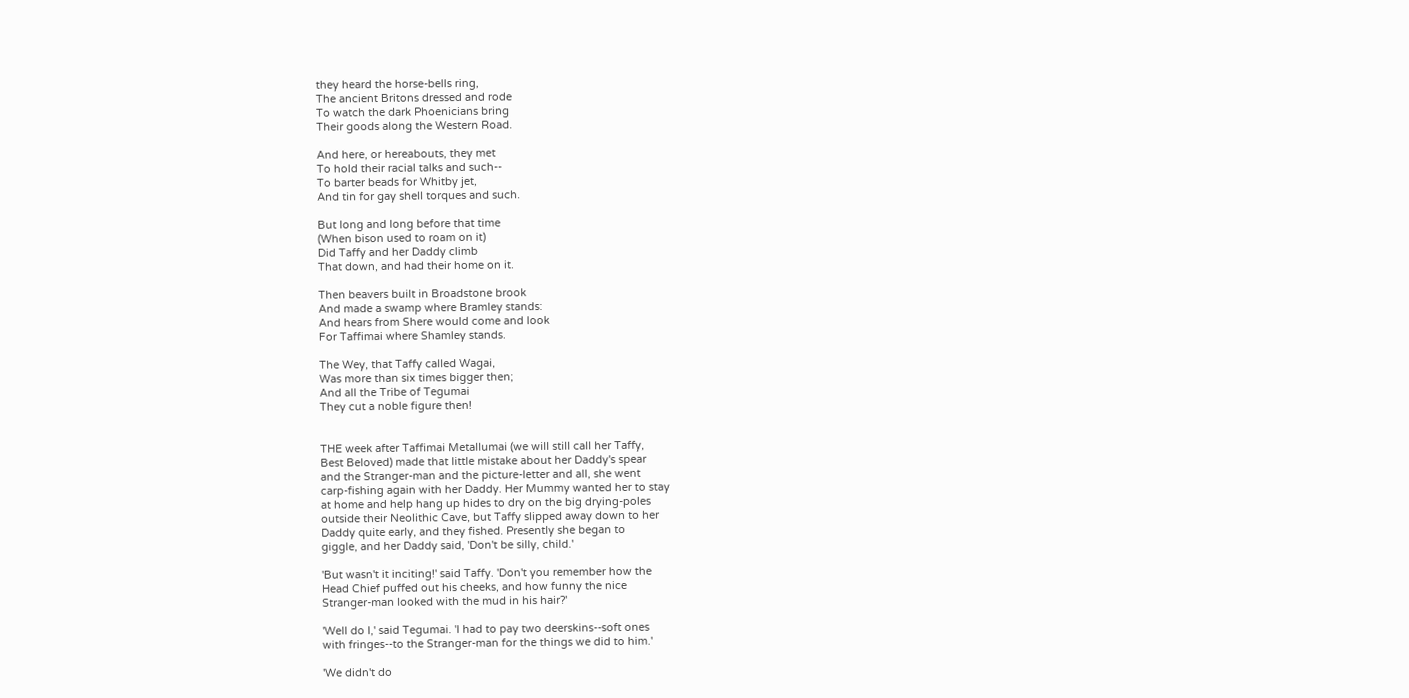they heard the horse-bells ring,
The ancient Britons dressed and rode
To watch the dark Phoenicians bring
Their goods along the Western Road.

And here, or hereabouts, they met
To hold their racial talks and such--
To barter beads for Whitby jet,
And tin for gay shell torques and such.

But long and long before that time
(When bison used to roam on it)
Did Taffy and her Daddy climb
That down, and had their home on it.

Then beavers built in Broadstone brook
And made a swamp where Bramley stands:
And hears from Shere would come and look
For Taffimai where Shamley stands.

The Wey, that Taffy called Wagai,
Was more than six times bigger then;
And all the Tribe of Tegumai
They cut a noble figure then!


THE week after Taffimai Metallumai (we will still call her Taffy,
Best Beloved) made that little mistake about her Daddy's spear
and the Stranger-man and the picture-letter and all, she went
carp-fishing again with her Daddy. Her Mummy wanted her to stay
at home and help hang up hides to dry on the big drying-poles
outside their Neolithic Cave, but Taffy slipped away down to her
Daddy quite early, and they fished. Presently she began to
giggle, and her Daddy said, 'Don't be silly, child.'

'But wasn't it inciting!' said Taffy. 'Don't you remember how the
Head Chief puffed out his cheeks, and how funny the nice
Stranger-man looked with the mud in his hair?'

'Well do I,' said Tegumai. 'I had to pay two deerskins--soft ones
with fringes--to the Stranger-man for the things we did to him.'

'We didn't do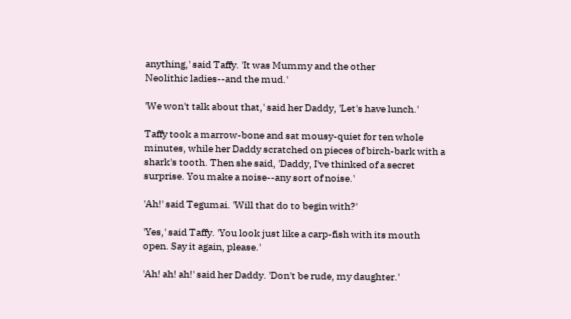anything,' said Taffy. 'It was Mummy and the other
Neolithic ladies--and the mud.'

'We won't talk about that,' said her Daddy, 'Let's have lunch.'

Taffy took a marrow-bone and sat mousy-quiet for ten whole
minutes, while her Daddy scratched on pieces of birch-bark with a
shark's tooth. Then she said, 'Daddy, I've thinked of a secret
surprise. You make a noise--any sort of noise.'

'Ah!' said Tegumai. 'Will that do to begin with?'

'Yes,' said Taffy. 'You look just like a carp-fish with its mouth
open. Say it again, please.'

'Ah! ah! ah!' said her Daddy. 'Don't be rude, my daughter.'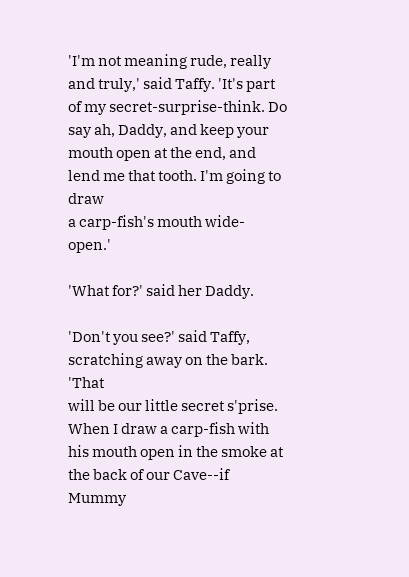'I'm not meaning rude, really and truly,' said Taffy. 'It's part
of my secret-surprise-think. Do say ah, Daddy, and keep your
mouth open at the end, and lend me that tooth. I'm going to draw
a carp-fish's mouth wide-open.'

'What for?' said her Daddy.

'Don't you see?' said Taffy, scratching away on the bark. 'That
will be our little secret s'prise. When I draw a carp-fish with
his mouth open in the smoke at the back of our Cave--if Mummy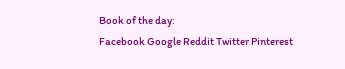Book of the day:
Facebook Google Reddit Twitter Pinterest